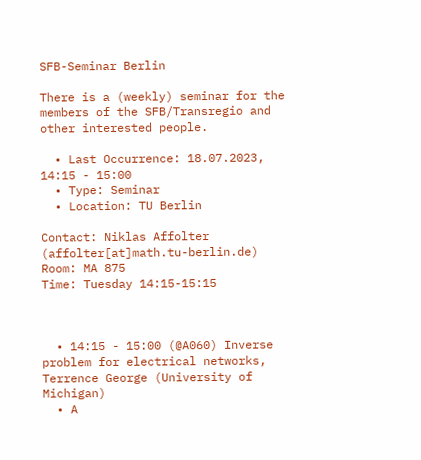SFB-Seminar Berlin

There is a (weekly) seminar for the members of the SFB/Transregio and other interested people.

  • Last Occurrence: 18.07.2023, 14:15 - 15:00
  • Type: Seminar
  • Location: TU Berlin

Contact: Niklas Affolter (affolter[at]math.tu-berlin.de)
Room: MA 875
Time: Tuesday 14:15-15:15



  • 14:15 - 15:00 (@A060) Inverse problem for electrical networks, Terrence George (University of Michigan)
  • A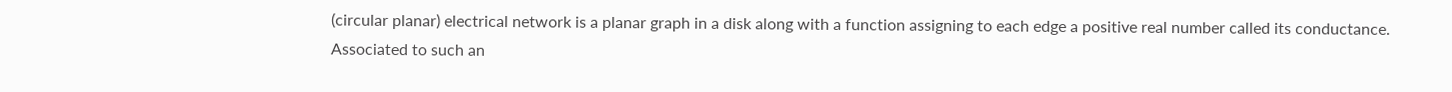(circular planar) electrical network is a planar graph in a disk along with a function assigning to each edge a positive real number called its conductance. Associated to such an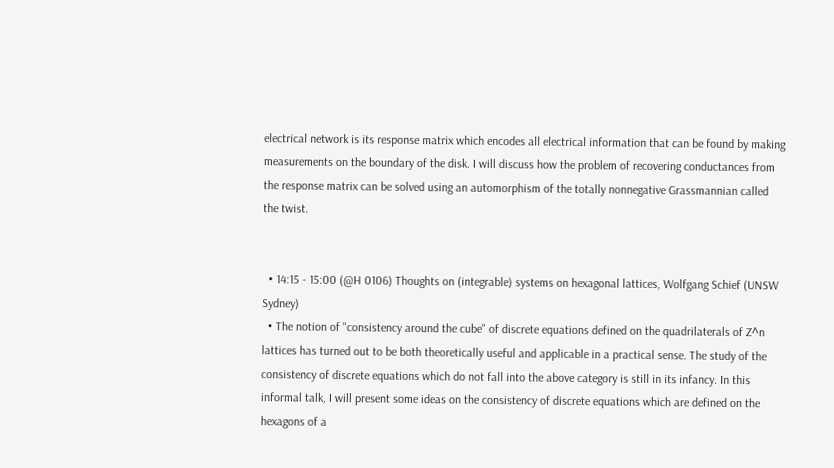electrical network is its response matrix which encodes all electrical information that can be found by making measurements on the boundary of the disk. I will discuss how the problem of recovering conductances from the response matrix can be solved using an automorphism of the totally nonnegative Grassmannian called the twist.


  • 14:15 - 15:00 (@H 0106) Thoughts on (integrable) systems on hexagonal lattices, Wolfgang Schief (UNSW Sydney)
  • The notion of "consistency around the cube" of discrete equations defined on the quadrilaterals of Z^n lattices has turned out to be both theoretically useful and applicable in a practical sense. The study of the consistency of discrete equations which do not fall into the above category is still in its infancy. In this informal talk, I will present some ideas on the consistency of discrete equations which are defined on the hexagons of a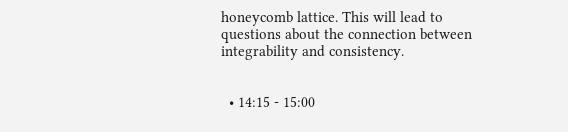honeycomb lattice. This will lead to questions about the connection between integrability and consistency.


  • 14:15 - 15:00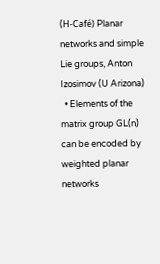(H-Café) Planar networks and simple Lie groups, Anton Izosimov (U Arizona)
  • Elements of the matrix group GL(n) can be encoded by weighted planar networks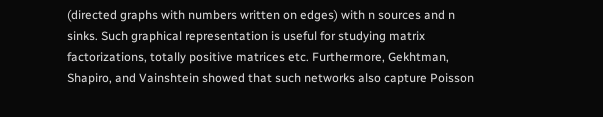(directed graphs with numbers written on edges) with n sources and n sinks. Such graphical representation is useful for studying matrix factorizations, totally positive matrices etc. Furthermore, Gekhtman, Shapiro, and Vainshtein showed that such networks also capture Poisson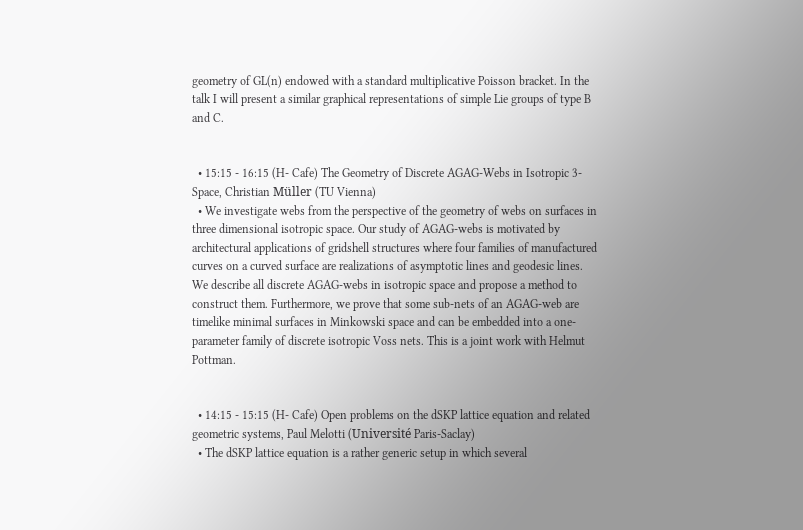geometry of GL(n) endowed with a standard multiplicative Poisson bracket. In the talk I will present a similar graphical representations of simple Lie groups of type B and C.


  • 15:15 - 16:15 (H- Cafe) The Geometry of Discrete AGAG-Webs in Isotropic 3-Space, Christian Müller (TU Vienna)
  • We investigate webs from the perspective of the geometry of webs on surfaces in three dimensional isotropic space. Our study of AGAG-webs is motivated by architectural applications of gridshell structures where four families of manufactured curves on a curved surface are realizations of asymptotic lines and geodesic lines. We describe all discrete AGAG-webs in isotropic space and propose a method to construct them. Furthermore, we prove that some sub-nets of an AGAG-web are timelike minimal surfaces in Minkowski space and can be embedded into a one-parameter family of discrete isotropic Voss nets. This is a joint work with Helmut Pottman.


  • 14:15 - 15:15 (H- Cafe) Open problems on the dSKP lattice equation and related geometric systems, Paul Melotti (Université Paris-Saclay)
  • The dSKP lattice equation is a rather generic setup in which several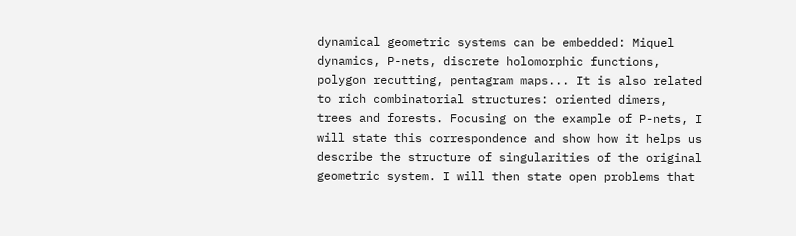dynamical geometric systems can be embedded: Miquel dynamics, P-nets, discrete holomorphic functions, polygon recutting, pentagram maps... It is also related to rich combinatorial structures: oriented dimers, trees and forests. Focusing on the example of P-nets, I will state this correspondence and show how it helps us describe the structure of singularities of the original geometric system. I will then state open problems that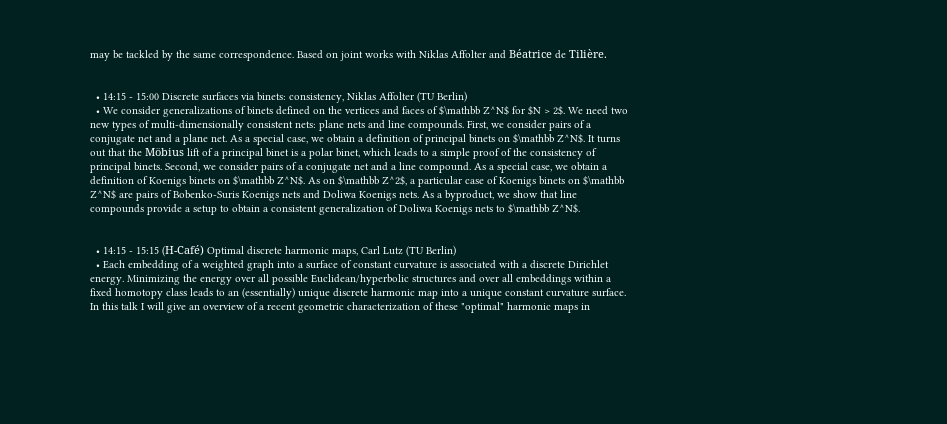may be tackled by the same correspondence. Based on joint works with Niklas Affolter and Béatrice de Tilière.


  • 14:15 - 15:00 Discrete surfaces via binets: consistency, Niklas Affolter (TU Berlin)
  • We consider generalizations of binets defined on the vertices and faces of $\mathbb Z^N$ for $N > 2$. We need two new types of multi-dimensionally consistent nets: plane nets and line compounds. First, we consider pairs of a conjugate net and a plane net. As a special case, we obtain a definition of principal binets on $\mathbb Z^N$. It turns out that the Möbius lift of a principal binet is a polar binet, which leads to a simple proof of the consistency of principal binets. Second, we consider pairs of a conjugate net and a line compound. As a special case, we obtain a definition of Koenigs binets on $\mathbb Z^N$. As on $\mathbb Z^2$, a particular case of Koenigs binets on $\mathbb Z^N$ are pairs of Bobenko-Suris Koenigs nets and Doliwa Koenigs nets. As a byproduct, we show that line compounds provide a setup to obtain a consistent generalization of Doliwa Koenigs nets to $\mathbb Z^N$.


  • 14:15 - 15:15 (H-Café) Optimal discrete harmonic maps, Carl Lutz (TU Berlin)
  • Each embedding of a weighted graph into a surface of constant curvature is associated with a discrete Dirichlet energy. Minimizing the energy over all possible Euclidean/hyperbolic structures and over all embeddings within a fixed homotopy class leads to an (essentially) unique discrete harmonic map into a unique constant curvature surface. In this talk I will give an overview of a recent geometric characterization of these "optimal" harmonic maps in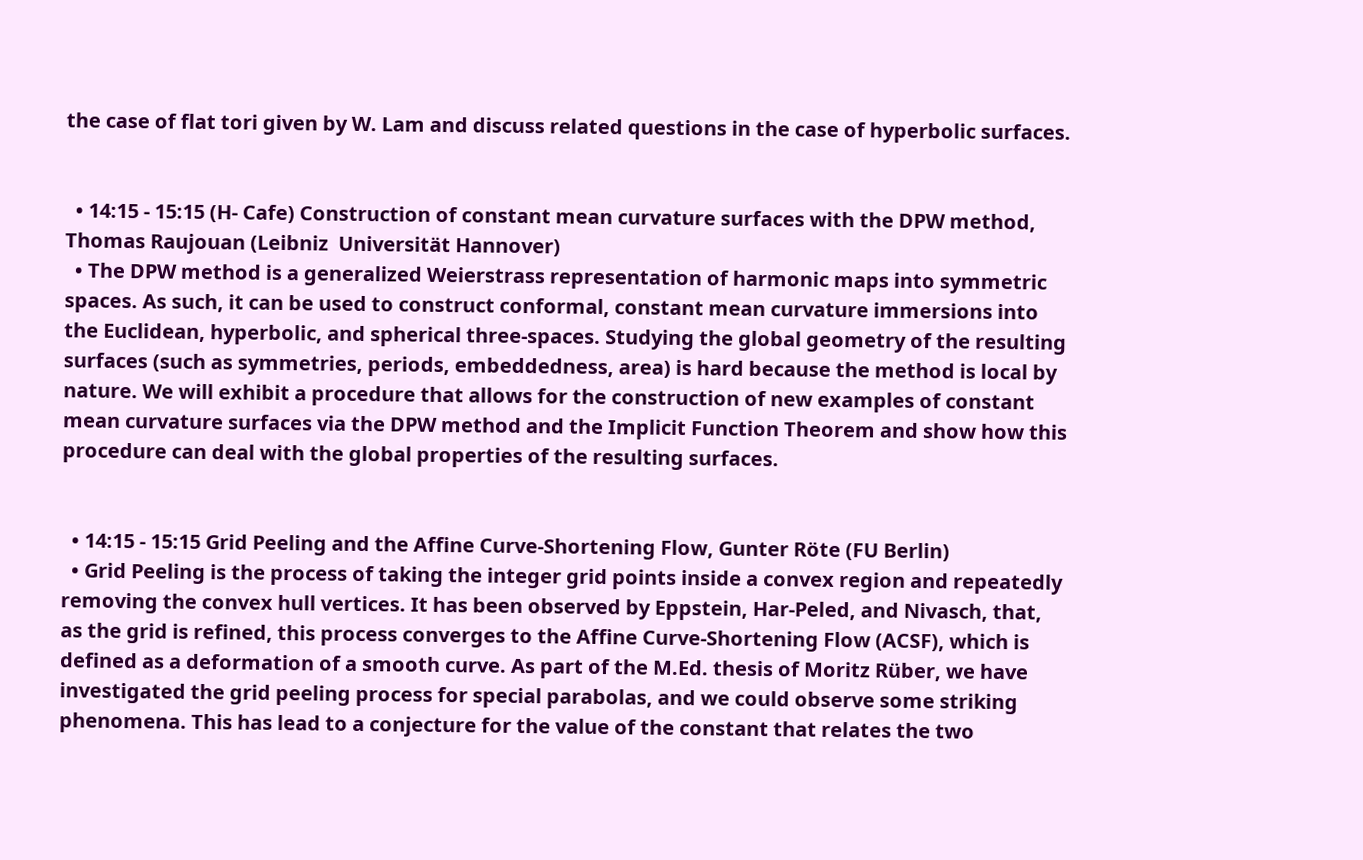the case of flat tori given by W. Lam and discuss related questions in the case of hyperbolic surfaces.


  • 14:15 - 15:15 (H- Cafe) Construction of constant mean curvature surfaces with the DPW method, Thomas Raujouan (Leibniz  Universität Hannover)
  • The DPW method is a generalized Weierstrass representation of harmonic maps into symmetric spaces. As such, it can be used to construct conformal, constant mean curvature immersions into the Euclidean, hyperbolic, and spherical three-spaces. Studying the global geometry of the resulting surfaces (such as symmetries, periods, embeddedness, area) is hard because the method is local by nature. We will exhibit a procedure that allows for the construction of new examples of constant mean curvature surfaces via the DPW method and the Implicit Function Theorem and show how this procedure can deal with the global properties of the resulting surfaces.


  • 14:15 - 15:15 Grid Peeling and the Affine Curve-Shortening Flow, Gunter Röte (FU Berlin)
  • Grid Peeling is the process of taking the integer grid points inside a convex region and repeatedly removing the convex hull vertices. It has been observed by Eppstein, Har-Peled, and Nivasch, that, as the grid is refined, this process converges to the Affine Curve-Shortening Flow (ACSF), which is defined as a deformation of a smooth curve. As part of the M.Ed. thesis of Moritz Rüber, we have investigated the grid peeling process for special parabolas, and we could observe some striking phenomena. This has lead to a conjecture for the value of the constant that relates the two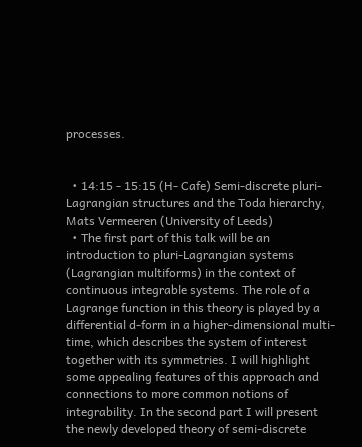processes.


  • 14:15 - 15:15 (H- Cafe) Semi-discrete pluri-Lagrangian structures and the Toda hierarchy, Mats Vermeeren (University of Leeds)
  • The first part of this talk will be an introduction to pluri-Lagrangian systems (Lagrangian multiforms) in the context of continuous integrable systems. The role of a Lagrange function in this theory is played by a differential d-form in a higher-dimensional multi-time, which describes the system of interest together with its symmetries. I will highlight some appealing features of this approach and connections to more common notions of integrability. In the second part I will present the newly developed theory of semi-discrete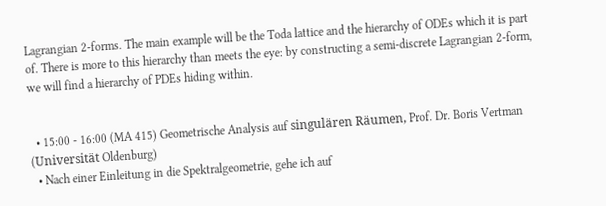Lagrangian 2-forms. The main example will be the Toda lattice and the hierarchy of ODEs which it is part of. There is more to this hierarchy than meets the eye: by constructing a semi-discrete Lagrangian 2-form, we will find a hierarchy of PDEs hiding within.


  • 15:00 - 16:00 (MA 415) Geometrische Analysis auf singulären Räumen, Prof. Dr. Boris Vertman (Universität Oldenburg)
  • Nach einer Einleitung in die Spektralgeometrie, gehe ich auf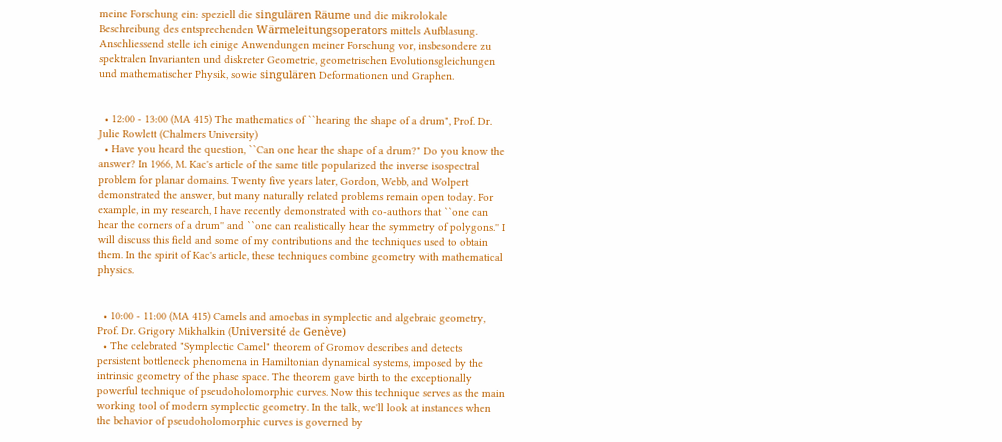meine Forschung ein: speziell die singulären Räume und die mikrolokale Beschreibung des entsprechenden Wärmeleitungsoperators mittels Aufblasung. Anschliessend stelle ich einige Anwendungen meiner Forschung vor, insbesondere zu spektralen Invarianten und diskreter Geometrie, geometrischen Evolutionsgleichungen und mathematischer Physik, sowie singulären Deformationen und Graphen.


  • 12:00 - 13:00 (MA 415) The mathematics of ``hearing the shape of a drum", Prof. Dr. Julie Rowlett (Chalmers University)
  • Have you heard the question, ``Can one hear the shape of a drum?" Do you know the answer? In 1966, M. Kac's article of the same title popularized the inverse isospectral problem for planar domains. Twenty five years later, Gordon, Webb, and Wolpert demonstrated the answer, but many naturally related problems remain open today. For example, in my research, I have recently demonstrated with co‐authors that ``one can hear the corners of a drum'' and ``one can realistically hear the symmetry of polygons.'' I will discuss this field and some of my contributions and the techniques used to obtain them. In the spirit of Kac's article, these techniques combine geometry with mathematical physics.


  • 10:00 - 11:00 (MA 415) Camels and amoebas in symplectic and algebraic geometry, Prof. Dr. Grigory Mikhalkin (Université de Genève)
  • The celebrated "Symplectic Camel" theorem of Gromov describes and detects persistent bottleneck phenomena in Hamiltonian dynamical systems, imposed by the intrinsic geometry of the phase space. The theorem gave birth to the exceptionally powerful technique of pseudoholomorphic curves. Now this technique serves as the main working tool of modern symplectic geometry. In the talk, we'll look at instances when the behavior of pseudoholomorphic curves is governed by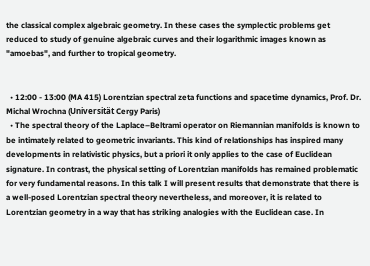the classical complex algebraic geometry. In these cases the symplectic problems get reduced to study of genuine algebraic curves and their logarithmic images known as "amoebas", and further to tropical geometry.


  • 12:00 - 13:00 (MA 415) Lorentzian spectral zeta functions and spacetime dynamics, Prof. Dr. Michal Wrochna (Universität Cergy Paris)
  • The spectral theory of the Laplace–Beltrami operator on Riemannian manifolds is known to be intimately related to geometric invariants. This kind of relationships has inspired many developments in relativistic physics, but a priori it only applies to the case of Euclidean signature. In contrast, the physical setting of Lorentzian manifolds has remained problematic for very fundamental reasons. In this talk I will present results that demonstrate that there is a well‐posed Lorentzian spectral theory nevertheless, and moreover, it is related to Lorentzian geometry in a way that has striking analogies with the Euclidean case. In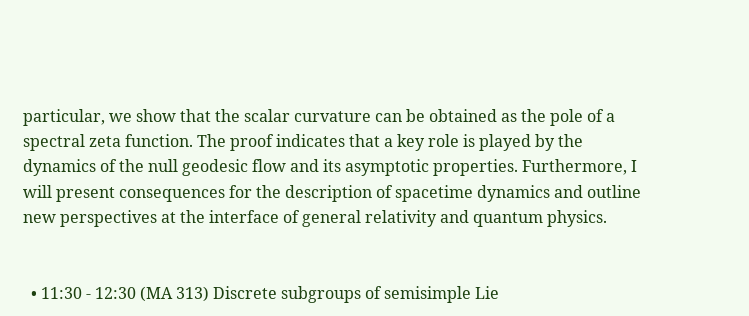particular, we show that the scalar curvature can be obtained as the pole of a spectral zeta function. The proof indicates that a key role is played by the dynamics of the null geodesic flow and its asymptotic properties. Furthermore, I will present consequences for the description of spacetime dynamics and outline new perspectives at the interface of general relativity and quantum physics.


  • 11:30 - 12:30 (MA 313) Discrete subgroups of semisimple Lie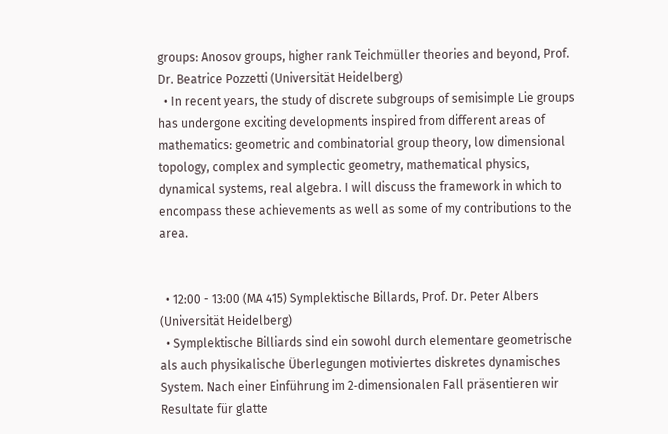groups: Anosov groups, higher rank Teichmüller theories and beyond, Prof. Dr. Beatrice Pozzetti (Universität Heidelberg)
  • In recent years, the study of discrete subgroups of semisimple Lie groups has undergone exciting developments inspired from different areas of mathematics: geometric and combinatorial group theory, low dimensional topology, complex and symplectic geometry, mathematical physics, dynamical systems, real algebra. I will discuss the framework in which to encompass these achievements as well as some of my contributions to the area.


  • 12:00 - 13:00 (MA 415) Symplektische Billards, Prof. Dr. Peter Albers (Universität Heidelberg)
  • Symplektische Billiards sind ein sowohl durch elementare geometrische als auch physikalische Überlegungen motiviertes diskretes dynamisches System. Nach einer Einführung im 2‐dimensionalen Fall präsentieren wir Resultate für glatte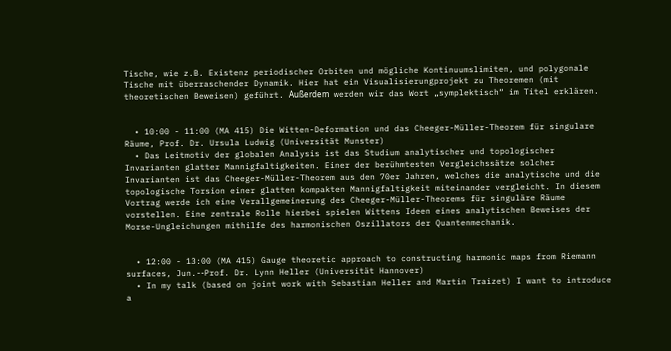Tische, wie z.B. Existenz periodischer Orbiten und mögliche Kontinuumslimiten, und polygonale Tische mit überraschender Dynamik. Hier hat ein Visualisierungprojekt zu Theoremen (mit theoretischen Beweisen) geführt. Außerdem werden wir das Wort „symplektisch“ im Titel erklären.


  • 10:00 - 11:00 (MA 415) Die Witten-Deformation und das Cheeger-Müller-Theorem für singulare Räume, Prof. Dr. Ursula Ludwig (Universität Munster)
  • Das Leitmotiv der globalen Analysis ist das Studium analytischer und topologischer Invarianten glatter Mannigfaltigkeiten. Einer der berühmtesten Vergleichssätze solcher Invarianten ist das Cheeger-Müller-Theorem aus den 70er Jahren, welches die analytische und die topologische Torsion einer glatten kompakten Mannigfaltigkeit miteinander vergleicht. In diesem Vortrag werde ich eine Verallgemeinerung des Cheeger-Müller-Theorems für singuläre Räume vorstellen. Eine zentrale Rolle hierbei spielen Wittens Ideen eines analytischen Beweises der Morse-Ungleichungen mithilfe des harmonischen Oszillators der Quantenmechanik.


  • 12:00 - 13:00 (MA 415) Gauge theoretic approach to constructing harmonic maps from Riemann surfaces, Jun.-‐Prof. Dr. Lynn Heller (Universität Hannover)
  • In my talk (based on joint work with Sebastian Heller and Martin Traizet) I want to introduce a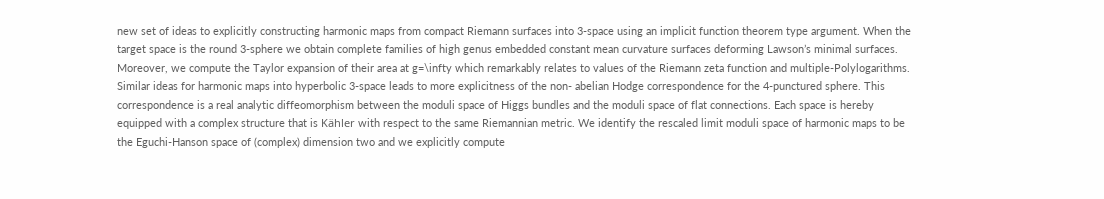new set of ideas to explicitly constructing harmonic maps from compact Riemann surfaces into 3‐space using an implicit function theorem type argument. When the target space is the round 3‐sphere we obtain complete families of high genus embedded constant mean curvature surfaces deforming Lawson’s minimal surfaces. Moreover, we compute the Taylor expansion of their area at g=\infty which remarkably relates to values of the Riemann zeta function and multiple‐Polylogarithms. Similar ideas for harmonic maps into hyperbolic 3‐space leads to more explicitness of the non‐ abelian Hodge correspondence for the 4‐punctured sphere. This correspondence is a real analytic diffeomorphism between the moduli space of Higgs bundles and the moduli space of flat connections. Each space is hereby equipped with a complex structure that is Kähler with respect to the same Riemannian metric. We identify the rescaled limit moduli space of harmonic maps to be the Eguchi‐Hanson space of (complex) dimension two and we explicitly compute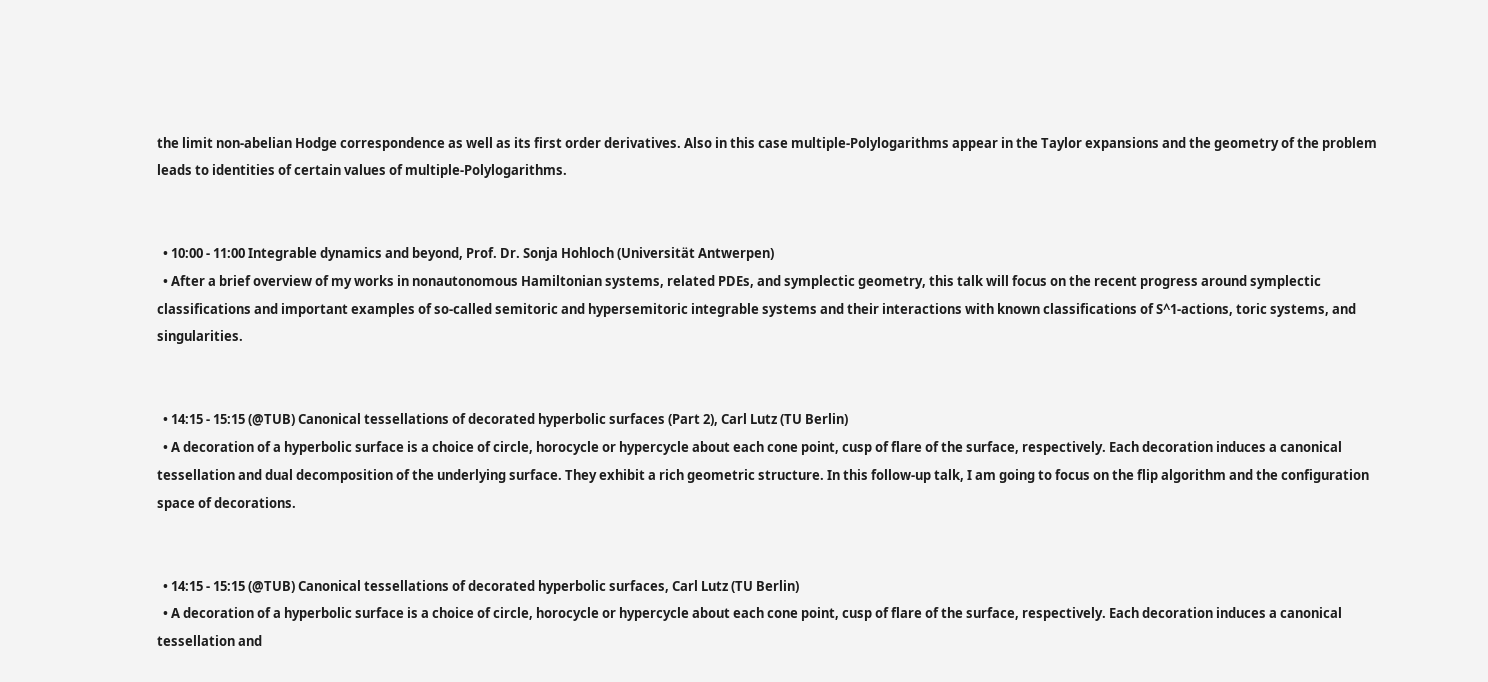the limit non‐abelian Hodge correspondence as well as its first order derivatives. Also in this case multiple‐Polylogarithms appear in the Taylor expansions and the geometry of the problem leads to identities of certain values of multiple‐Polylogarithms.


  • 10:00 - 11:00 Integrable dynamics and beyond, Prof. Dr. Sonja Hohloch (Universität Antwerpen)
  • After a brief overview of my works in nonautonomous Hamiltonian systems, related PDEs, and symplectic geometry, this talk will focus on the recent progress around symplectic classifications and important examples of so‐called semitoric and hypersemitoric integrable systems and their interactions with known classifications of S^1‐actions, toric systems, and singularities.


  • 14:15 - 15:15 (@TUB) Canonical tessellations of decorated hyperbolic surfaces (Part 2), Carl Lutz (TU Berlin)
  • A decoration of a hyperbolic surface is a choice of circle, horocycle or hypercycle about each cone point, cusp of flare of the surface, respectively. Each decoration induces a canonical tessellation and dual decomposition of the underlying surface. They exhibit a rich geometric structure. In this follow-up talk, I am going to focus on the flip algorithm and the configuration space of decorations.


  • 14:15 - 15:15 (@TUB) Canonical tessellations of decorated hyperbolic surfaces, Carl Lutz (TU Berlin)
  • A decoration of a hyperbolic surface is a choice of circle, horocycle or hypercycle about each cone point, cusp of flare of the surface, respectively. Each decoration induces a canonical tessellation and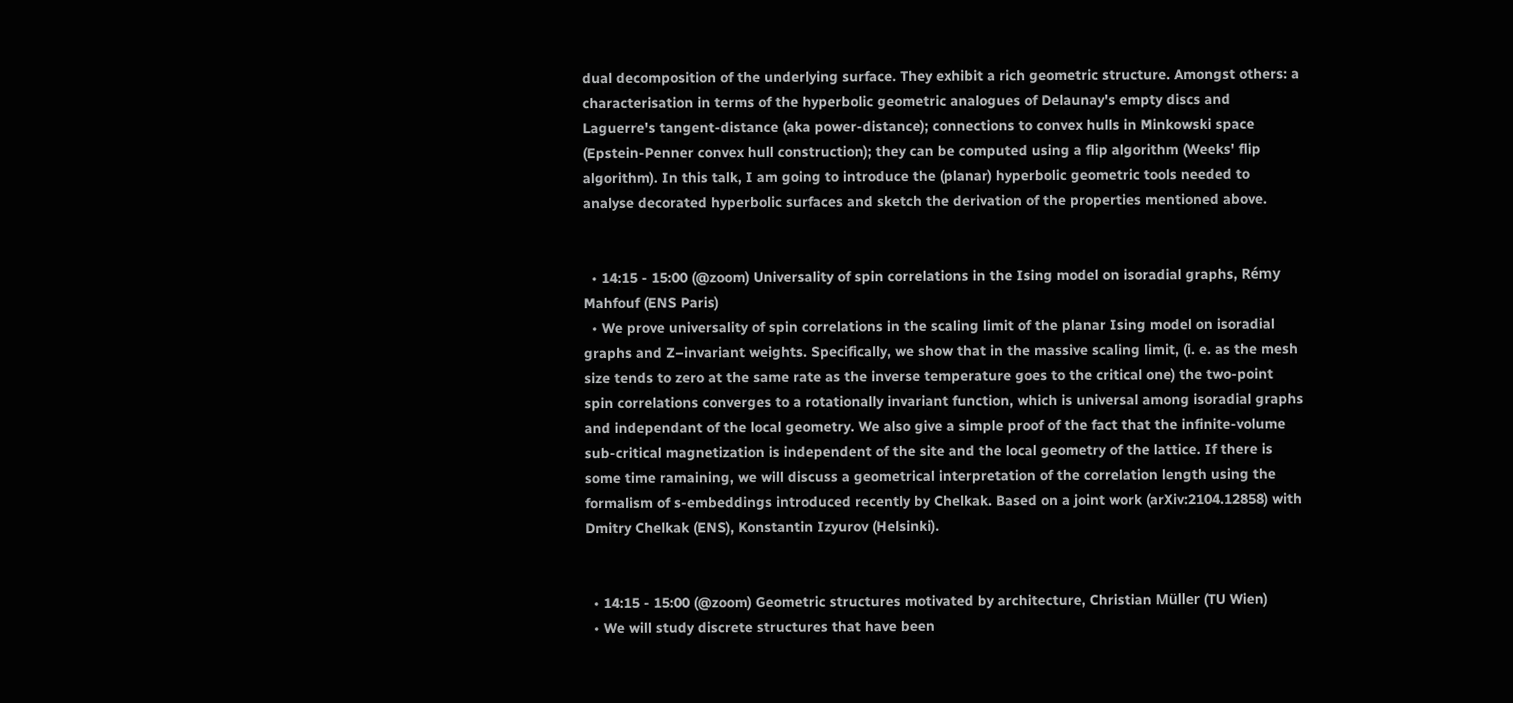dual decomposition of the underlying surface. They exhibit a rich geometric structure. Amongst others: a characterisation in terms of the hyperbolic geometric analogues of Delaunay's empty discs and Laguerre's tangent-distance (aka power-distance); connections to convex hulls in Minkowski space (Epstein-Penner convex hull construction); they can be computed using a flip algorithm (Weeks' flip algorithm). In this talk, I am going to introduce the (planar) hyperbolic geometric tools needed to analyse decorated hyperbolic surfaces and sketch the derivation of the properties mentioned above.


  • 14:15 - 15:00 (@zoom) Universality of spin correlations in the Ising model on isoradial graphs, Rémy Mahfouf (ENS Paris)
  • We prove universality of spin correlations in the scaling limit of the planar Ising model on isoradial graphs and Z–invariant weights. Specifically, we show that in the massive scaling limit, (i. e. as the mesh size tends to zero at the same rate as the inverse temperature goes to the critical one) the two-point spin correlations converges to a rotationally invariant function, which is universal among isoradial graphs and independant of the local geometry. We also give a simple proof of the fact that the infinite-volume sub-critical magnetization is independent of the site and the local geometry of the lattice. If there is some time ramaining, we will discuss a geometrical interpretation of the correlation length using the formalism of s-embeddings introduced recently by Chelkak. Based on a joint work (arXiv:2104.12858) with Dmitry Chelkak (ENS), Konstantin Izyurov (Helsinki).


  • 14:15 - 15:00 (@zoom) Geometric structures motivated by architecture, Christian Müller (TU Wien)
  • We will study discrete structures that have been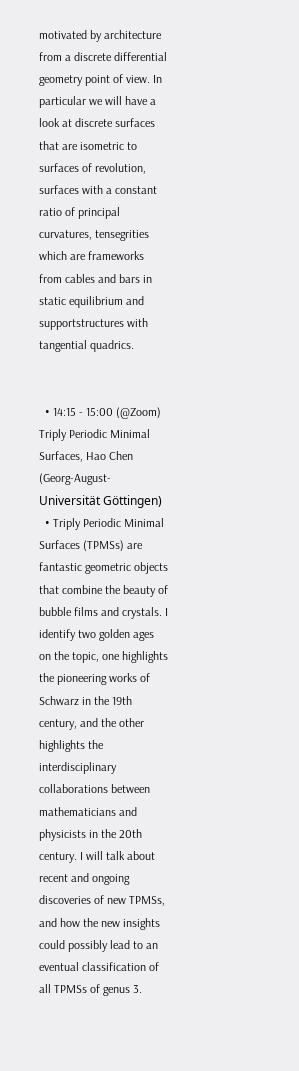motivated by architecture from a discrete differential geometry point of view. In particular we will have a look at discrete surfaces that are isometric to surfaces of revolution, surfaces with a constant ratio of principal curvatures, tensegrities which are frameworks from cables and bars in static equilibrium and supportstructures with tangential quadrics.


  • 14:15 - 15:00 (@Zoom) Triply Periodic Minimal Surfaces, Hao Chen (Georg-August-Universität Göttingen)
  • Triply Periodic Minimal Surfaces (TPMSs) are fantastic geometric objects that combine the beauty of bubble films and crystals. I identify two golden ages on the topic, one highlights the pioneering works of Schwarz in the 19th century, and the other highlights the interdisciplinary collaborations between mathematicians and physicists in the 20th century. I will talk about recent and ongoing discoveries of new TPMSs, and how the new insights could possibly lead to an eventual classification of all TPMSs of genus 3.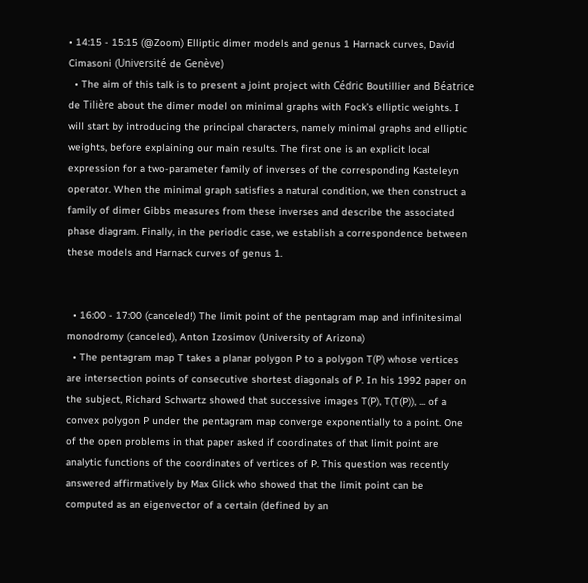• 14:15 - 15:15 (@Zoom) Elliptic dimer models and genus 1 Harnack curves, David Cimasoni (Université de Genève)
  • The aim of this talk is to present a joint project with Cédric Boutillier and Béatrice de Tilière about the dimer model on minimal graphs with Fock’s elliptic weights. I will start by introducing the principal characters, namely minimal graphs and elliptic weights, before explaining our main results. The first one is an explicit local expression for a two-parameter family of inverses of the corresponding Kasteleyn operator. When the minimal graph satisfies a natural condition, we then construct a family of dimer Gibbs measures from these inverses and describe the associated phase diagram. Finally, in the periodic case, we establish a correspondence between these models and Harnack curves of genus 1.


  • 16:00 - 17:00 (canceled!) The limit point of the pentagram map and infinitesimal monodromy (canceled), Anton Izosimov (University of Arizona)
  • The pentagram map T takes a planar polygon P to a polygon T(P) whose vertices are intersection points of consecutive shortest diagonals of P. In his 1992 paper on the subject, Richard Schwartz showed that successive images T(P), T(T(P)), ... of a convex polygon P under the pentagram map converge exponentially to a point. One of the open problems in that paper asked if coordinates of that limit point are analytic functions of the coordinates of vertices of P. This question was recently answered affirmatively by Max Glick who showed that the limit point can be computed as an eigenvector of a certain (defined by an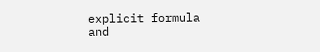explicit formula and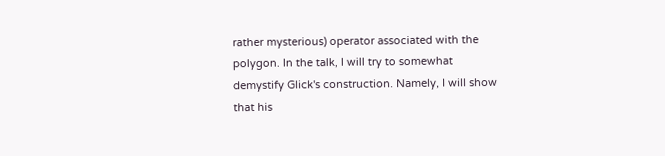rather mysterious) operator associated with the polygon. In the talk, I will try to somewhat demystify Glick's construction. Namely, I will show that his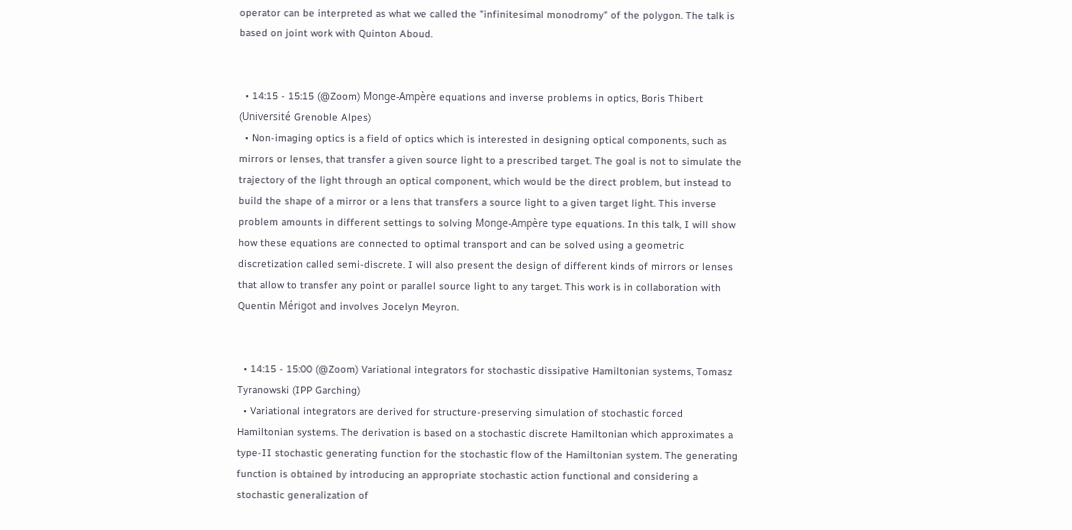operator can be interpreted as what we called the "infinitesimal monodromy" of the polygon. The talk is based on joint work with Quinton Aboud.


  • 14:15 - 15:15 (@Zoom) Monge-Ampère equations and inverse problems in optics, Boris Thibert (Université Grenoble Alpes)
  • Non-imaging optics is a field of optics which is interested in designing optical components, such as mirrors or lenses, that transfer a given source light to a prescribed target. The goal is not to simulate the trajectory of the light through an optical component, which would be the direct problem, but instead to build the shape of a mirror or a lens that transfers a source light to a given target light. This inverse problem amounts in different settings to solving Monge-Ampère type equations. In this talk, I will show how these equations are connected to optimal transport and can be solved using a geometric discretization called semi-discrete. I will also present the design of different kinds of mirrors or lenses that allow to transfer any point or parallel source light to any target. This work is in collaboration with Quentin Mérigot and involves Jocelyn Meyron.


  • 14:15 - 15:00 (@Zoom) Variational integrators for stochastic dissipative Hamiltonian systems, Tomasz Tyranowski (IPP Garching)
  • Variational integrators are derived for structure-preserving simulation of stochastic forced Hamiltonian systems. The derivation is based on a stochastic discrete Hamiltonian which approximates a type-II stochastic generating function for the stochastic flow of the Hamiltonian system. The generating function is obtained by introducing an appropriate stochastic action functional and considering a stochastic generalization of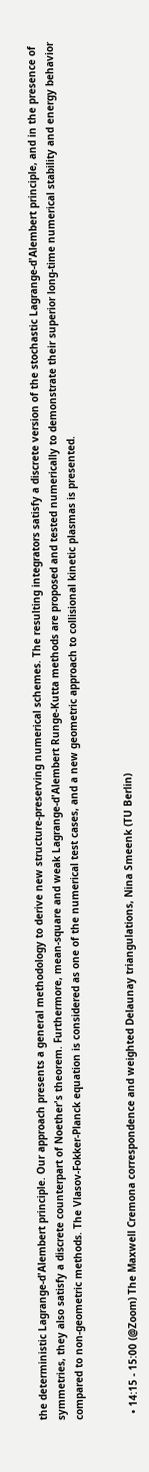the deterministic Lagrange-d'Alembert principle. Our approach presents a general methodology to derive new structure-preserving numerical schemes. The resulting integrators satisfy a discrete version of the stochastic Lagrange-d'Alembert principle, and in the presence of symmetries, they also satisfy a discrete counterpart of Noether's theorem. Furthermore, mean-square and weak Lagrange-d'Alembert Runge-Kutta methods are proposed and tested numerically to demonstrate their superior long-time numerical stability and energy behavior compared to non-geometric methods. The Vlasov-Fokker-Planck equation is considered as one of the numerical test cases, and a new geometric approach to collisional kinetic plasmas is presented.


  • 14:15 - 15:00 (@Zoom) The Maxwell Cremona correspondence and weighted Delaunay triangulations, Nina Smeenk (TU Berlin)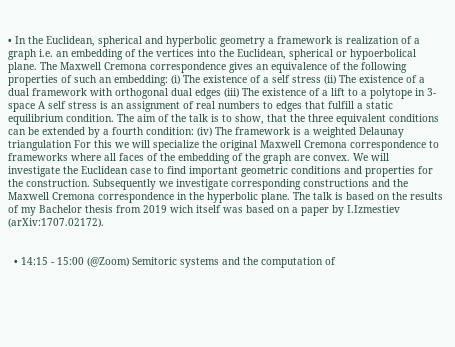• In the Euclidean, spherical and hyperbolic geometry a framework is realization of a graph i.e. an embedding of the vertices into the Euclidean, spherical or hypoerbolical plane. The Maxwell Cremona correspondence gives an equivalence of the following properties of such an embedding: (i) The existence of a self stress (ii) The existence of a dual framework with orthogonal dual edges (iii) The existence of a lift to a polytope in 3-space A self stress is an assignment of real numbers to edges that fulfill a static equilibrium condition. The aim of the talk is to show, that the three equivalent conditions can be extended by a fourth condition: (iv) The framework is a weighted Delaunay triangulation For this we will specialize the original Maxwell Cremona correspondence to frameworks where all faces of the embedding of the graph are convex. We will investigate the Euclidean case to find important geometric conditions and properties for the construction. Subsequently we investigate corresponding constructions and the Maxwell Cremona correspondence in the hyperbolic plane. The talk is based on the results of my Bachelor thesis from 2019 wich itself was based on a paper by I.Izmestiev (arXiv:1707.02172).


  • 14:15 - 15:00 (@Zoom) Semitoric systems and the computation of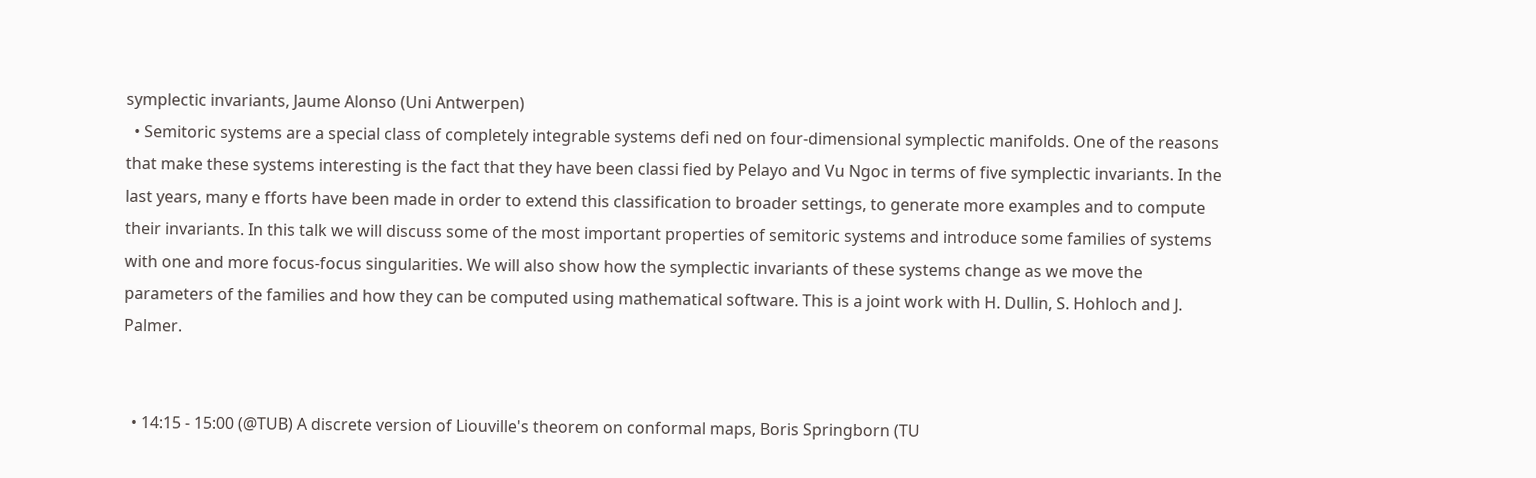symplectic invariants, Jaume Alonso (Uni Antwerpen)
  • Semitoric systems are a special class of completely integrable systems defi ned on four-dimensional symplectic manifolds. One of the reasons that make these systems interesting is the fact that they have been classi fied by Pelayo and Vu Ngoc in terms of five symplectic invariants. In the last years, many e fforts have been made in order to extend this classification to broader settings, to generate more examples and to compute their invariants. In this talk we will discuss some of the most important properties of semitoric systems and introduce some families of systems with one and more focus-focus singularities. We will also show how the symplectic invariants of these systems change as we move the parameters of the families and how they can be computed using mathematical software. This is a joint work with H. Dullin, S. Hohloch and J. Palmer.


  • 14:15 - 15:00 (@TUB) A discrete version of Liouville's theorem on conformal maps, Boris Springborn (TU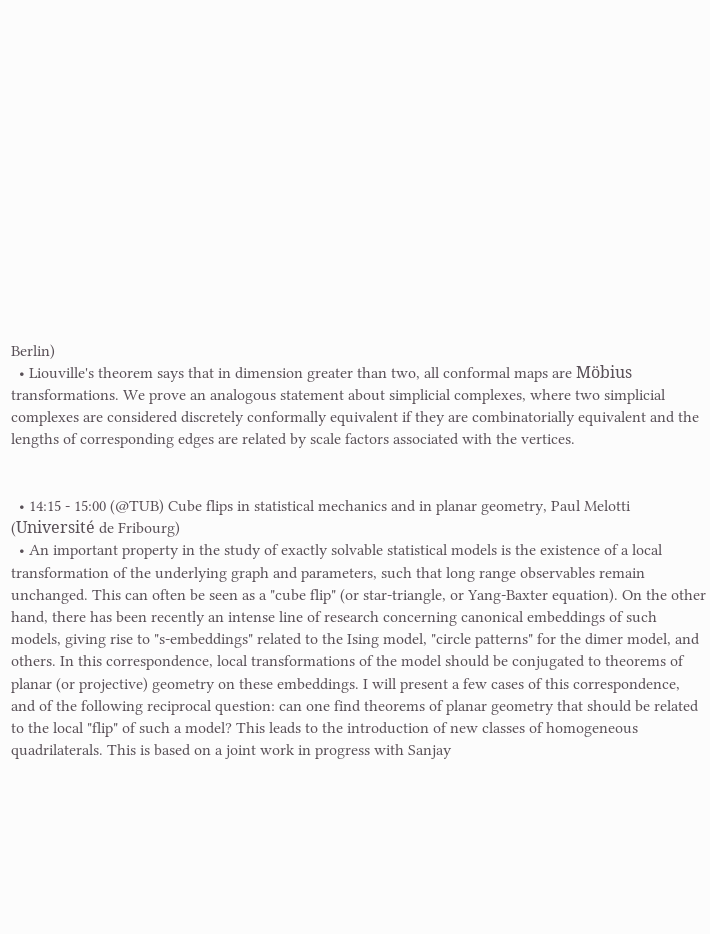Berlin)
  • Liouville's theorem says that in dimension greater than two, all conformal maps are Möbius transformations. We prove an analogous statement about simplicial complexes, where two simplicial complexes are considered discretely conformally equivalent if they are combinatorially equivalent and the lengths of corresponding edges are related by scale factors associated with the vertices.


  • 14:15 - 15:00 (@TUB) Cube flips in statistical mechanics and in planar geometry, Paul Melotti (Université de Fribourg)
  • An important property in the study of exactly solvable statistical models is the existence of a local transformation of the underlying graph and parameters, such that long range observables remain unchanged. This can often be seen as a "cube flip" (or star-triangle, or Yang-Baxter equation). On the other hand, there has been recently an intense line of research concerning canonical embeddings of such models, giving rise to "s-embeddings" related to the Ising model, "circle patterns" for the dimer model, and others. In this correspondence, local transformations of the model should be conjugated to theorems of planar (or projective) geometry on these embeddings. I will present a few cases of this correspondence, and of the following reciprocal question: can one find theorems of planar geometry that should be related to the local "flip" of such a model? This leads to the introduction of new classes of homogeneous quadrilaterals. This is based on a joint work in progress with Sanjay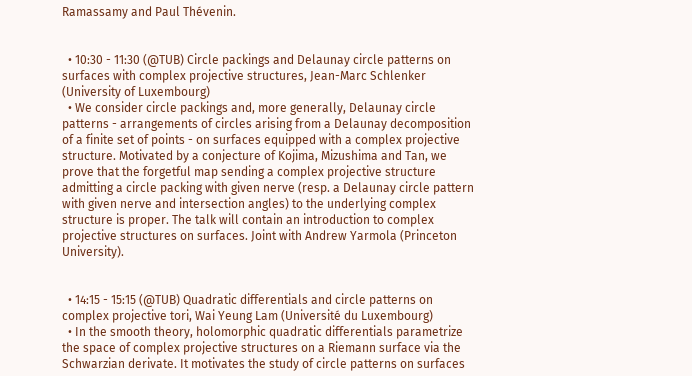Ramassamy and Paul Thévenin.


  • 10:30 - 11:30 (@TUB) Circle packings and Delaunay circle patterns on surfaces with complex projective structures, Jean-Marc Schlenker (University of Luxembourg)
  • We consider circle packings and, more generally, Delaunay circle patterns - arrangements of circles arising from a Delaunay decomposition of a finite set of points - on surfaces equipped with a complex projective structure. Motivated by a conjecture of Kojima, Mizushima and Tan, we prove that the forgetful map sending a complex projective structure admitting a circle packing with given nerve (resp. a Delaunay circle pattern with given nerve and intersection angles) to the underlying complex structure is proper. The talk will contain an introduction to complex projective structures on surfaces. Joint with Andrew Yarmola (Princeton University).


  • 14:15 - 15:15 (@TUB) Quadratic differentials and circle patterns on complex projective tori, Wai Yeung Lam (Université du Luxembourg)
  • In the smooth theory, holomorphic quadratic differentials parametrize the space of complex projective structures on a Riemann surface via the Schwarzian derivate. It motivates the study of circle patterns on surfaces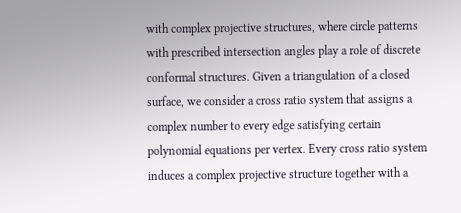with complex projective structures, where circle patterns with prescribed intersection angles play a role of discrete conformal structures. Given a triangulation of a closed surface, we consider a cross ratio system that assigns a complex number to every edge satisfying certain polynomial equations per vertex. Every cross ratio system induces a complex projective structure together with a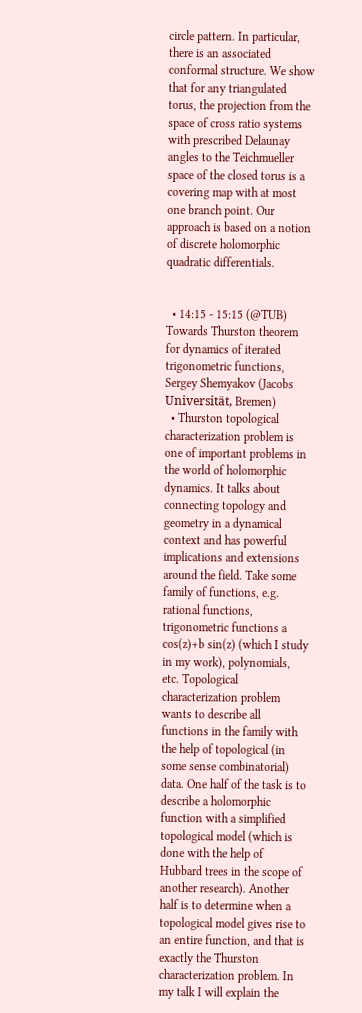circle pattern. In particular, there is an associated conformal structure. We show that for any triangulated torus, the projection from the space of cross ratio systems with prescribed Delaunay angles to the Teichmueller space of the closed torus is a covering map with at most one branch point. Our approach is based on a notion of discrete holomorphic quadratic differentials.


  • 14:15 - 15:15 (@TUB) Towards Thurston theorem for dynamics of iterated trigonometric functions, Sergey Shemyakov (Jacobs Universität, Bremen)
  • Thurston topological characterization problem is one of important problems in the world of holomorphic dynamics. It talks about connecting topology and geometry in a dynamical context and has powerful implications and extensions around the field. Take some family of functions, e.g. rational functions, trigonometric functions a cos(z)+b sin(z) (which I study in my work), polynomials, etc. Topological characterization problem wants to describe all functions in the family with the help of topological (in some sense combinatorial) data. One half of the task is to describe a holomorphic function with a simplified topological model (which is done with the help of Hubbard trees in the scope of another research). Another half is to determine when a topological model gives rise to an entire function, and that is exactly the Thurston characterization problem. In my talk I will explain the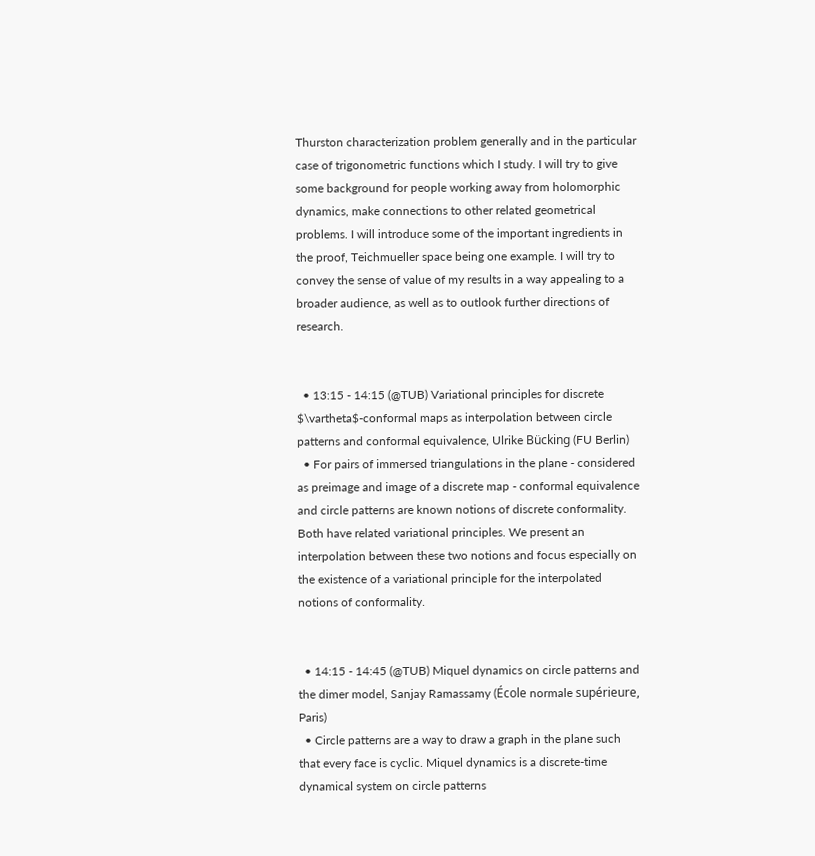Thurston characterization problem generally and in the particular case of trigonometric functions which I study. I will try to give some background for people working away from holomorphic dynamics, make connections to other related geometrical problems. I will introduce some of the important ingredients in the proof, Teichmueller space being one example. I will try to convey the sense of value of my results in a way appealing to a broader audience, as well as to outlook further directions of research.


  • 13:15 - 14:15 (@TUB) Variational principles for discrete $\vartheta$-conformal maps as interpolation between circle patterns and conformal equivalence, Ulrike Bücking (FU Berlin)
  • For pairs of immersed triangulations in the plane - considered as preimage and image of a discrete map - conformal equivalence and circle patterns are known notions of discrete conformality. Both have related variational principles. We present an interpolation between these two notions and focus especially on the existence of a variational principle for the interpolated notions of conformality.


  • 14:15 - 14:45 (@TUB) Miquel dynamics on circle patterns and the dimer model, Sanjay Ramassamy (École normale supérieure, Paris)
  • Circle patterns are a way to draw a graph in the plane such that every face is cyclic. Miquel dynamics is a discrete-time dynamical system on circle patterns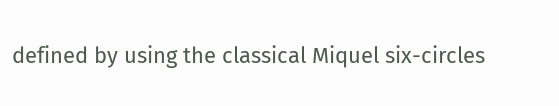defined by using the classical Miquel six-circles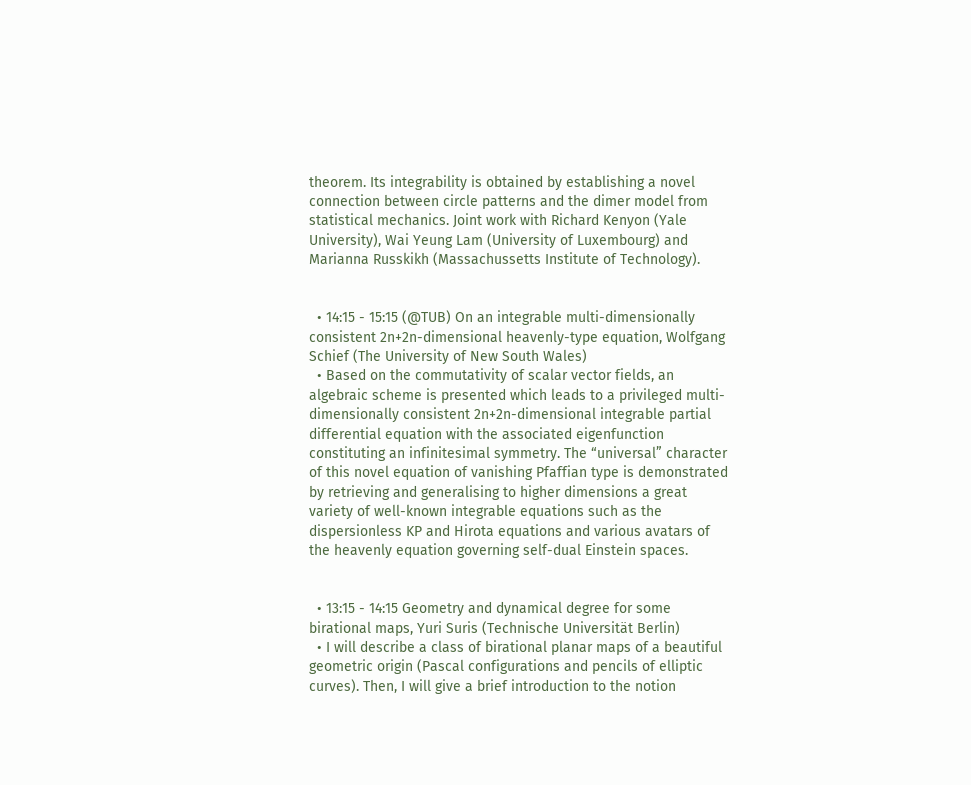theorem. Its integrability is obtained by establishing a novel connection between circle patterns and the dimer model from statistical mechanics. Joint work with Richard Kenyon (Yale University), Wai Yeung Lam (University of Luxembourg) and Marianna Russkikh (Massachussetts Institute of Technology).


  • 14:15 - 15:15 (@TUB) On an integrable multi-dimensionally consistent 2n+2n-dimensional heavenly-type equation, Wolfgang  Schief (The University of New South Wales)
  • Based on the commutativity of scalar vector fields, an algebraic scheme is presented which leads to a privileged multi-dimensionally consistent 2n+2n-dimensional integrable partial differential equation with the associated eigenfunction constituting an infinitesimal symmetry. The “universal” character of this novel equation of vanishing Pfaffian type is demonstrated by retrieving and generalising to higher dimensions a great variety of well-known integrable equations such as the dispersionless KP and Hirota equations and various avatars of the heavenly equation governing self-dual Einstein spaces.


  • 13:15 - 14:15 Geometry and dynamical degree for some birational maps, Yuri Suris (Technische Universität Berlin)
  • I will describe a class of birational planar maps of a beautiful geometric origin (Pascal configurations and pencils of elliptic curves). Then, I will give a brief introduction to the notion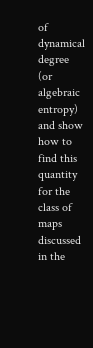of dynamical degree (or algebraic entropy) and show how to find this quantity for the class of maps discussed in the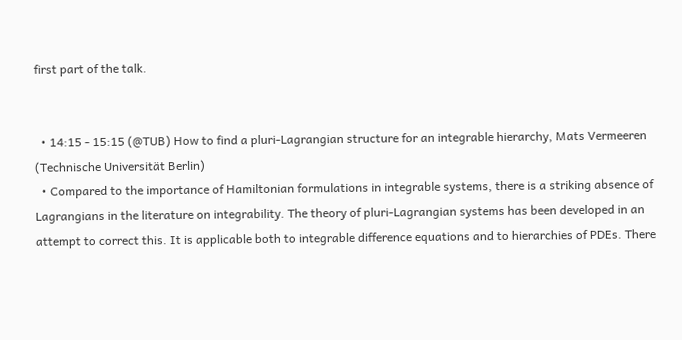first part of the talk.


  • 14:15 - 15:15 (@TUB) How to find a pluri-Lagrangian structure for an integrable hierarchy, Mats Vermeeren (Technische Universität Berlin)
  • Compared to the importance of Hamiltonian formulations in integrable systems, there is a striking absence of Lagrangians in the literature on integrability. The theory of pluri-Lagrangian systems has been developed in an attempt to correct this. It is applicable both to integrable difference equations and to hierarchies of PDEs. There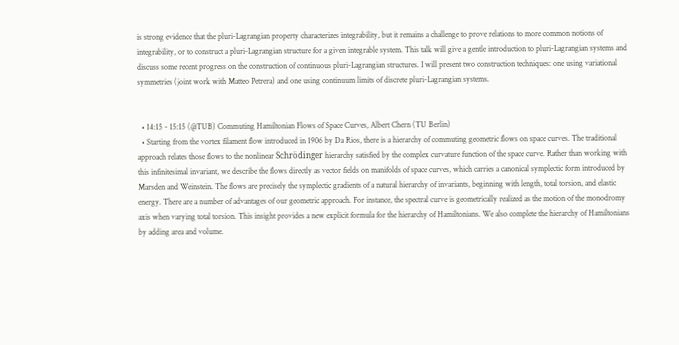is strong evidence that the pluri-Lagrangian property characterizes integrability, but it remains a challenge to prove relations to more common notions of integrability, or to construct a pluri-Lagrangian structure for a given integrable system. This talk will give a gentle introduction to pluri-Lagrangian systems and discuss some recent progress on the construction of continuous pluri-Lagrangian structures. I will present two construction techniques: one using variational symmetries (joint work with Matteo Petrera) and one using continuum limits of discrete pluri-Lagrangian systems.


  • 14:15 - 15:15 (@TUB) Commuting Hamiltonian Flows of Space Curves, Albert Chern (TU Berlin)
  • Starting from the vortex filament flow introduced in 1906 by Da Rios, there is a hierarchy of commuting geometric flows on space curves. The traditional approach relates those flows to the nonlinear Schrödinger hierarchy satisfied by the complex curvature function of the space curve. Rather than working with this infinitesimal invariant, we describe the flows directly as vector fields on manifolds of space curves, which carries a canonical symplectic form introduced by Marsden and Weinstein. The flows are precisely the symplectic gradients of a natural hierarchy of invariants, beginning with length, total torsion, and elastic energy. There are a number of advantages of our geometric approach. For instance, the spectral curve is geometrically realized as the motion of the monodromy axis when varying total torsion. This insight provides a new explicit formula for the hierarchy of Hamiltonians. We also complete the hierarchy of Hamiltonians by adding area and volume.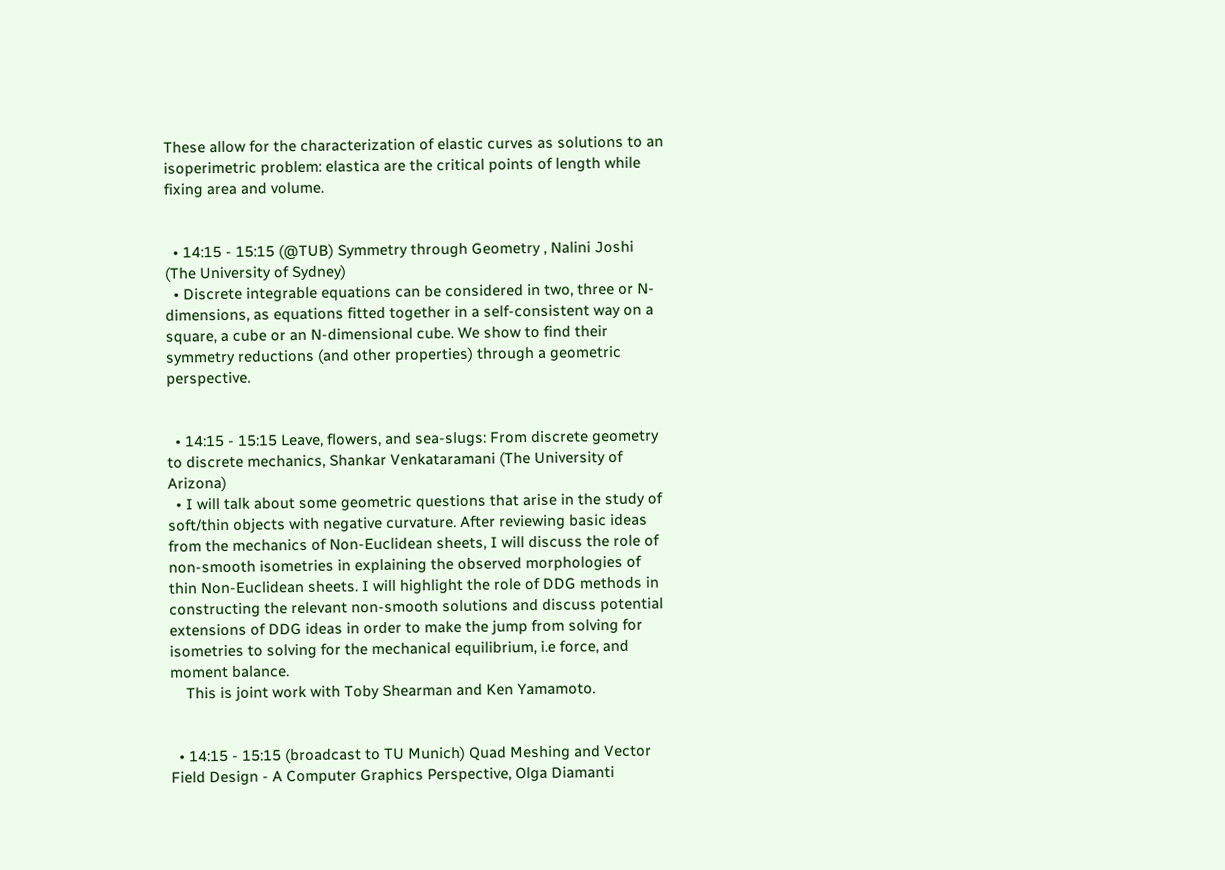These allow for the characterization of elastic curves as solutions to an isoperimetric problem: elastica are the critical points of length while fixing area and volume.


  • 14:15 - 15:15 (@TUB) Symmetry through Geometry , Nalini Joshi (The University of Sydney)
  • Discrete integrable equations can be considered in two, three or N-dimensions, as equations fitted together in a self-consistent way on a square, a cube or an N-dimensional cube. We show to find their symmetry reductions (and other properties) through a geometric perspective.


  • 14:15 - 15:15 Leave, flowers, and sea-slugs: From discrete geometry to discrete mechanics, Shankar Venkataramani (The University of Arizona)
  • I will talk about some geometric questions that arise in the study of soft/thin objects with negative curvature. After reviewing basic ideas from the mechanics of Non-Euclidean sheets, I will discuss the role of non-smooth isometries in explaining the observed morphologies of thin Non-Euclidean sheets. I will highlight the role of DDG methods in constructing the relevant non-smooth solutions and discuss potential extensions of DDG ideas in order to make the jump from solving for isometries to solving for the mechanical equilibrium, i.e force, and moment balance.
    This is joint work with Toby Shearman and Ken Yamamoto.


  • 14:15 - 15:15 (broadcast to TU Munich) Quad Meshing and Vector Field Design - A Computer Graphics Perspective, Olga Diamanti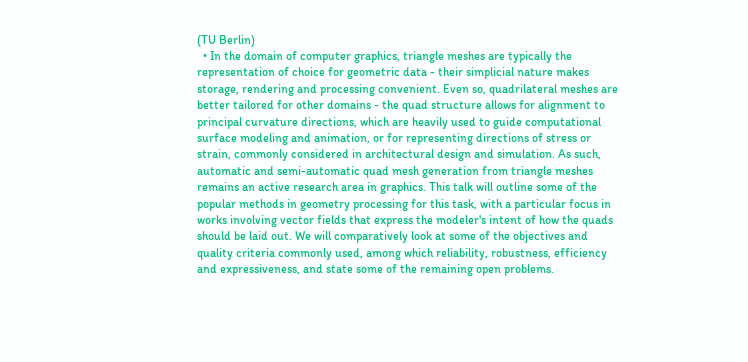(TU Berlin)
  • In the domain of computer graphics, triangle meshes are typically the representation of choice for geometric data - their simplicial nature makes storage, rendering and processing convenient. Even so, quadrilateral meshes are better tailored for other domains - the quad structure allows for alignment to principal curvature directions, which are heavily used to guide computational surface modeling and animation, or for representing directions of stress or strain, commonly considered in architectural design and simulation. As such, automatic and semi-automatic quad mesh generation from triangle meshes remains an active research area in graphics. This talk will outline some of the popular methods in geometry processing for this task, with a particular focus in works involving vector fields that express the modeler's intent of how the quads should be laid out. We will comparatively look at some of the objectives and quality criteria commonly used, among which reliability, robustness, efficiency and expressiveness, and state some of the remaining open problems.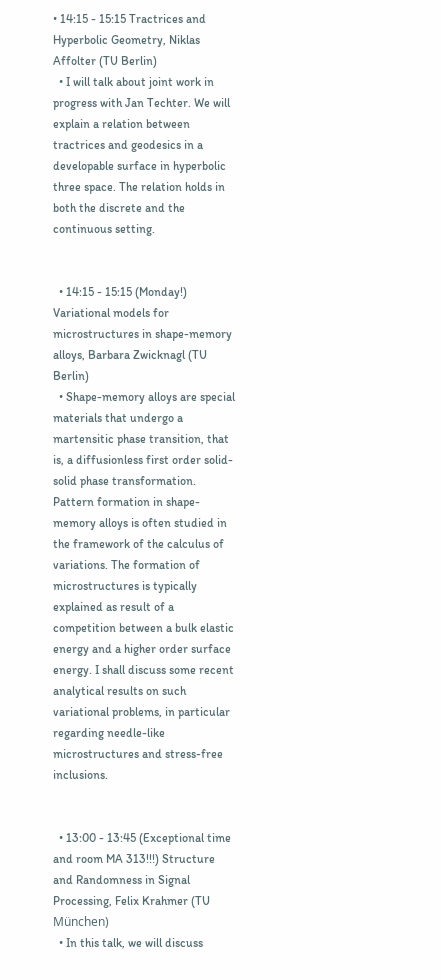• 14:15 - 15:15 Tractrices and Hyperbolic Geometry, Niklas Affolter (TU Berlin)
  • I will talk about joint work in progress with Jan Techter. We will explain a relation between tractrices and geodesics in a developable surface in hyperbolic three space. The relation holds in both the discrete and the continuous setting.


  • 14:15 - 15:15 (Monday!) Variational models for microstructures in shape-memory alloys, Barbara Zwicknagl (TU Berlin)
  • Shape-memory alloys are special materials that undergo a martensitic phase transition, that is, a diffusionless first order solid-solid phase transformation. Pattern formation in shape-memory alloys is often studied in the framework of the calculus of variations. The formation of microstructures is typically explained as result of a competition between a bulk elastic energy and a higher order surface energy. I shall discuss some recent analytical results on such variational problems, in particular regarding needle-like microstructures and stress-free inclusions.


  • 13:00 - 13:45 (Exceptional time and room MA 313!!!) Structure and Randomness in Signal Processing, Felix Krahmer (TU München)
  • In this talk, we will discuss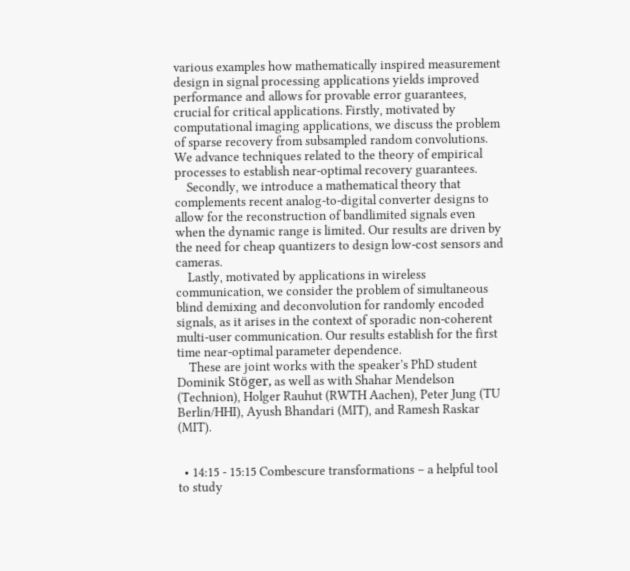various examples how mathematically inspired measurement design in signal processing applications yields improved performance and allows for provable error guarantees, crucial for critical applications. Firstly, motivated by computational imaging applications, we discuss the problem of sparse recovery from subsampled random convolutions. We advance techniques related to the theory of empirical processes to establish near-optimal recovery guarantees.
    Secondly, we introduce a mathematical theory that complements recent analog-to-digital converter designs to allow for the reconstruction of bandlimited signals even when the dynamic range is limited. Our results are driven by the need for cheap quantizers to design low-cost sensors and cameras.
    Lastly, motivated by applications in wireless communication, we consider the problem of simultaneous blind demixing and deconvolution for randomly encoded signals, as it arises in the context of sporadic non-coherent multi-user communication. Our results establish for the first time near-optimal parameter dependence.
    These are joint works with the speaker’s PhD student Dominik Stöger, as well as with Shahar Mendelson (Technion), Holger Rauhut (RWTH Aachen), Peter Jung (TU Berlin/HHI), Ayush Bhandari (MIT), and Ramesh Raskar (MIT).


  • 14:15 - 15:15 Combescure transformations – a helpful tool to study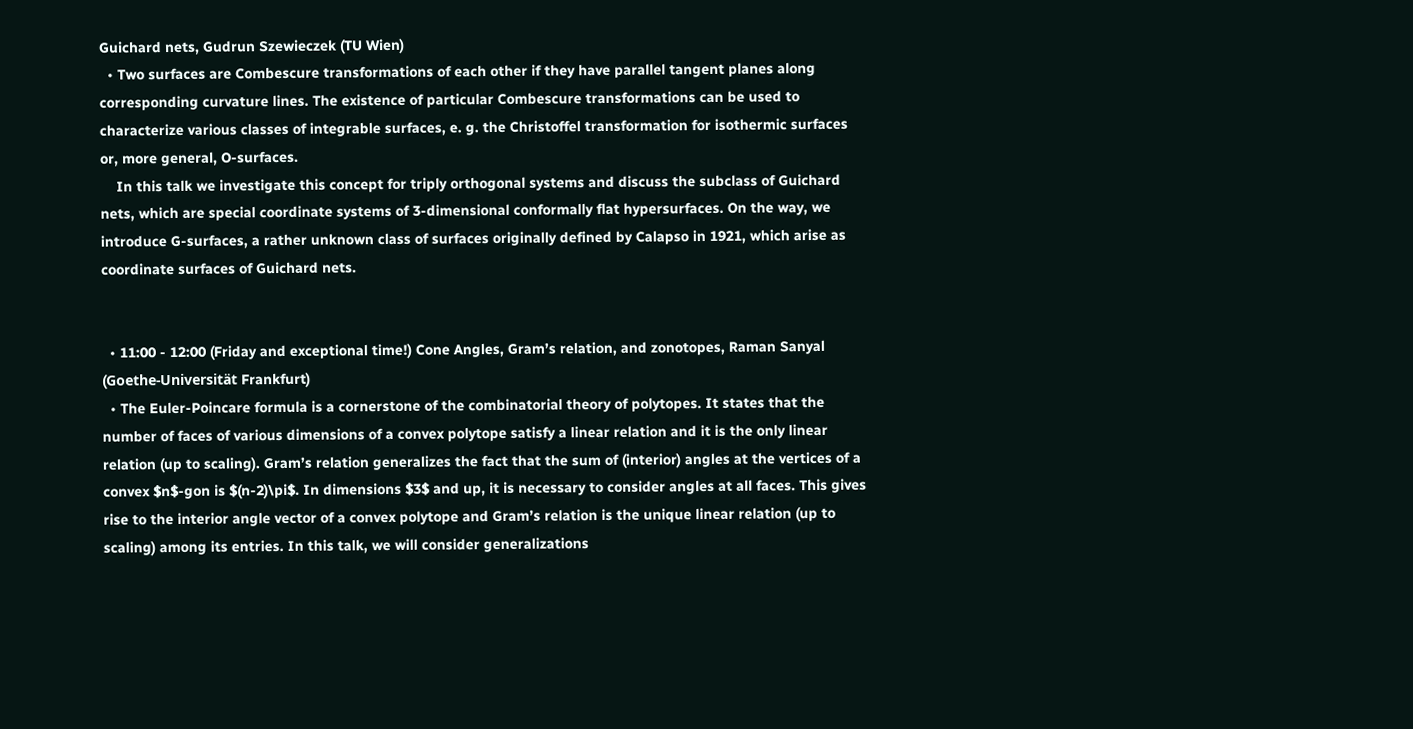Guichard nets, Gudrun Szewieczek (TU Wien)
  • Two surfaces are Combescure transformations of each other if they have parallel tangent planes along corresponding curvature lines. The existence of particular Combescure transformations can be used to characterize various classes of integrable surfaces, e. g. the Christoffel transformation for isothermic surfaces or, more general, O-surfaces.
    In this talk we investigate this concept for triply orthogonal systems and discuss the subclass of Guichard nets, which are special coordinate systems of 3-dimensional conformally flat hypersurfaces. On the way, we introduce G-surfaces, a rather unknown class of surfaces originally defined by Calapso in 1921, which arise as coordinate surfaces of Guichard nets.


  • 11:00 - 12:00 (Friday and exceptional time!) Cone Angles, Gram’s relation, and zonotopes, Raman Sanyal (Goethe-Universität Frankfurt)
  • The Euler-Poincare formula is a cornerstone of the combinatorial theory of polytopes. It states that the number of faces of various dimensions of a convex polytope satisfy a linear relation and it is the only linear relation (up to scaling). Gram’s relation generalizes the fact that the sum of (interior) angles at the vertices of a convex $n$-gon is $(n-2)\pi$. In dimensions $3$ and up, it is necessary to consider angles at all faces. This gives rise to the interior angle vector of a convex polytope and Gram’s relation is the unique linear relation (up to scaling) among its entries. In this talk, we will consider generalizations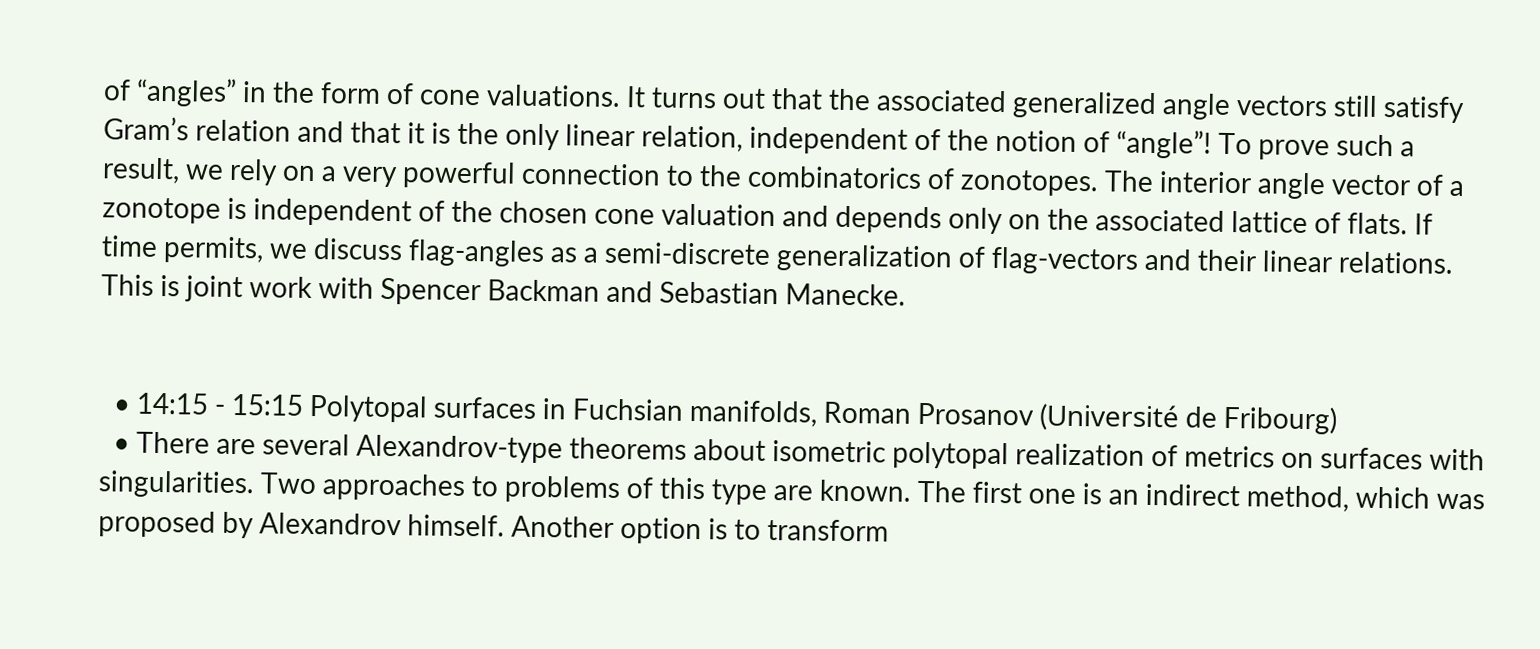of “angles” in the form of cone valuations. It turns out that the associated generalized angle vectors still satisfy Gram’s relation and that it is the only linear relation, independent of the notion of “angle”! To prove such a result, we rely on a very powerful connection to the combinatorics of zonotopes. The interior angle vector of a zonotope is independent of the chosen cone valuation and depends only on the associated lattice of flats. If time permits, we discuss flag-angles as a semi-discrete generalization of flag-vectors and their linear relations. This is joint work with Spencer Backman and Sebastian Manecke.


  • 14:15 - 15:15 Polytopal surfaces in Fuchsian manifolds, Roman Prosanov (Université de Fribourg)
  • There are several Alexandrov-type theorems about isometric polytopal realization of metrics on surfaces with singularities. Two approaches to problems of this type are known. The first one is an indirect method, which was proposed by Alexandrov himself. Another option is to transform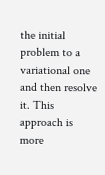the initial problem to a variational one and then resolve it. This approach is more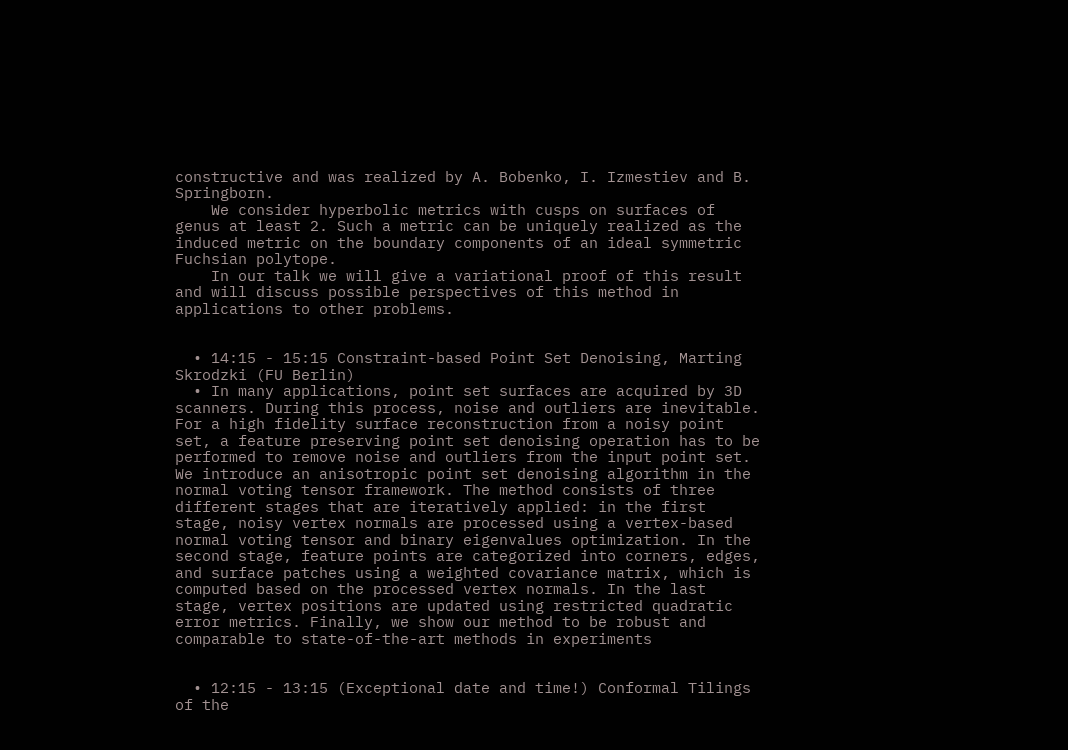constructive and was realized by A. Bobenko, I. Izmestiev and B. Springborn.
    We consider hyperbolic metrics with cusps on surfaces of genus at least 2. Such a metric can be uniquely realized as the induced metric on the boundary components of an ideal symmetric Fuchsian polytope.
    In our talk we will give a variational proof of this result and will discuss possible perspectives of this method in applications to other problems.


  • 14:15 - 15:15 Constraint-based Point Set Denoising, Marting Skrodzki (FU Berlin)
  • In many applications, point set surfaces are acquired by 3D scanners. During this process, noise and outliers are inevitable. For a high fidelity surface reconstruction from a noisy point set, a feature preserving point set denoising operation has to be performed to remove noise and outliers from the input point set. We introduce an anisotropic point set denoising algorithm in the normal voting tensor framework. The method consists of three different stages that are iteratively applied: in the first stage, noisy vertex normals are processed using a vertex-based normal voting tensor and binary eigenvalues optimization. In the second stage, feature points are categorized into corners, edges, and surface patches using a weighted covariance matrix, which is computed based on the processed vertex normals. In the last stage, vertex positions are updated using restricted quadratic error metrics. Finally, we show our method to be robust and comparable to state-of-the-art methods in experiments


  • 12:15 - 13:15 (Exceptional date and time!) Conformal Tilings of the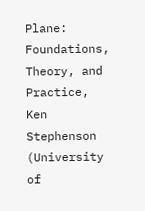Plane: Foundations, Theory, and Practice, Ken Stephenson (University of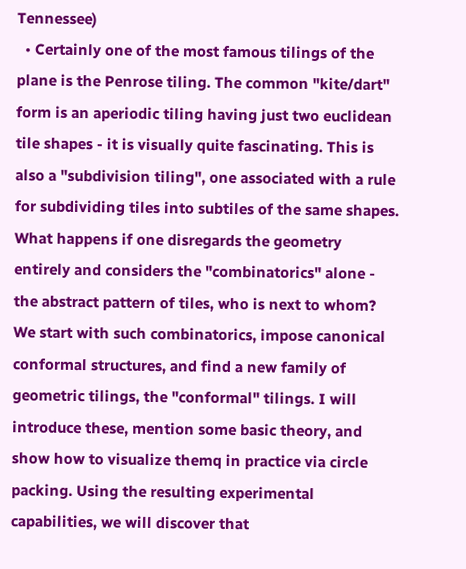Tennessee)
  • Certainly one of the most famous tilings of the plane is the Penrose tiling. The common "kite/dart" form is an aperiodic tiling having just two euclidean tile shapes - it is visually quite fascinating. This is also a "subdivision tiling", one associated with a rule for subdividing tiles into subtiles of the same shapes. What happens if one disregards the geometry entirely and considers the "combinatorics" alone - the abstract pattern of tiles, who is next to whom? We start with such combinatorics, impose canonical conformal structures, and find a new family of geometric tilings, the "conformal" tilings. I will introduce these, mention some basic theory, and show how to visualize themq in practice via circle packing. Using the resulting experimental capabilities, we will discover that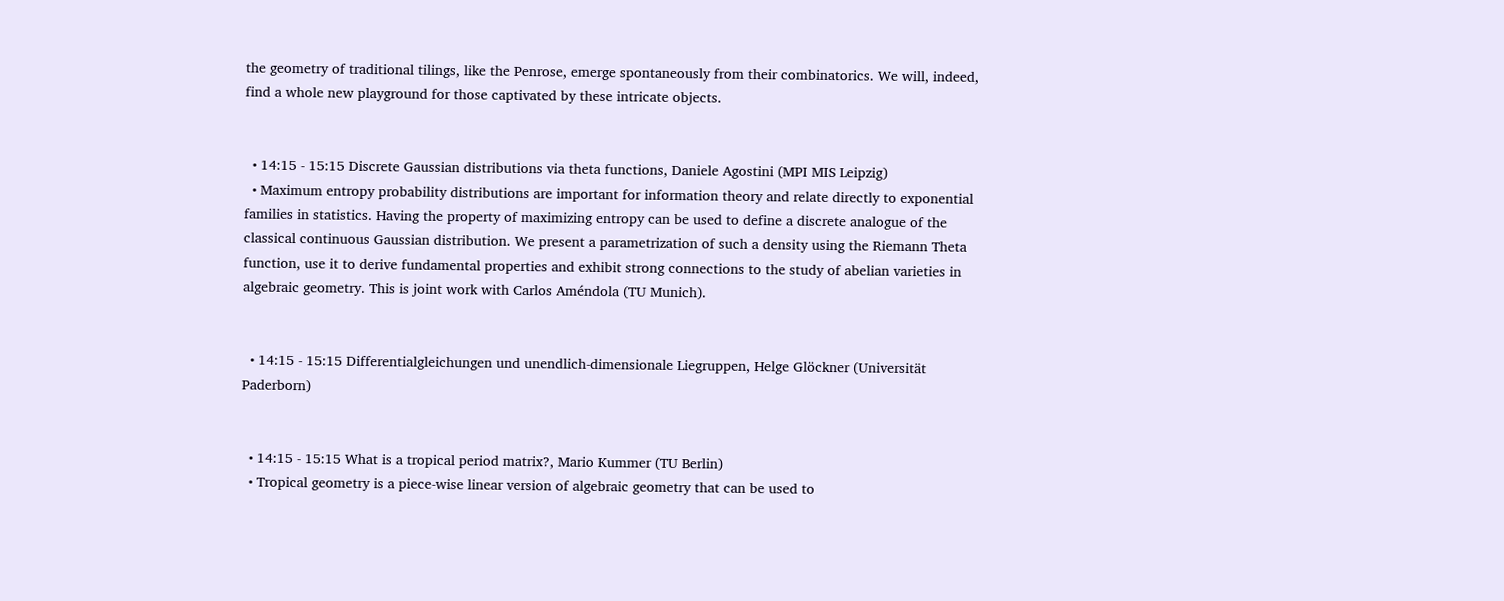the geometry of traditional tilings, like the Penrose, emerge spontaneously from their combinatorics. We will, indeed, find a whole new playground for those captivated by these intricate objects.


  • 14:15 - 15:15 Discrete Gaussian distributions via theta functions, Daniele Agostini (MPI MIS Leipzig)
  • Maximum entropy probability distributions are important for information theory and relate directly to exponential families in statistics. Having the property of maximizing entropy can be used to define a discrete analogue of the classical continuous Gaussian distribution. We present a parametrization of such a density using the Riemann Theta function, use it to derive fundamental properties and exhibit strong connections to the study of abelian varieties in algebraic geometry. This is joint work with Carlos Améndola (TU Munich).


  • 14:15 - 15:15 Differentialgleichungen und unendlich-dimensionale Liegruppen, Helge Glöckner (Universität Paderborn)


  • 14:15 - 15:15 What is a tropical period matrix?, Mario Kummer (TU Berlin)
  • Tropical geometry is a piece-wise linear version of algebraic geometry that can be used to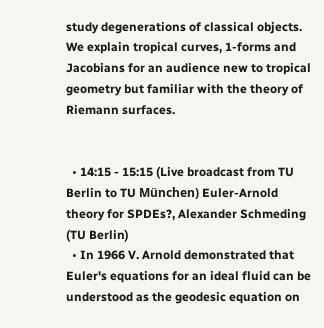study degenerations of classical objects. We explain tropical curves, 1-forms and Jacobians for an audience new to tropical geometry but familiar with the theory of Riemann surfaces.


  • 14:15 - 15:15 (Live broadcast from TU Berlin to TU München) Euler-Arnold theory for SPDEs?, Alexander Schmeding (TU Berlin)
  • In 1966 V. Arnold demonstrated that Euler's equations for an ideal fluid can be understood as the geodesic equation on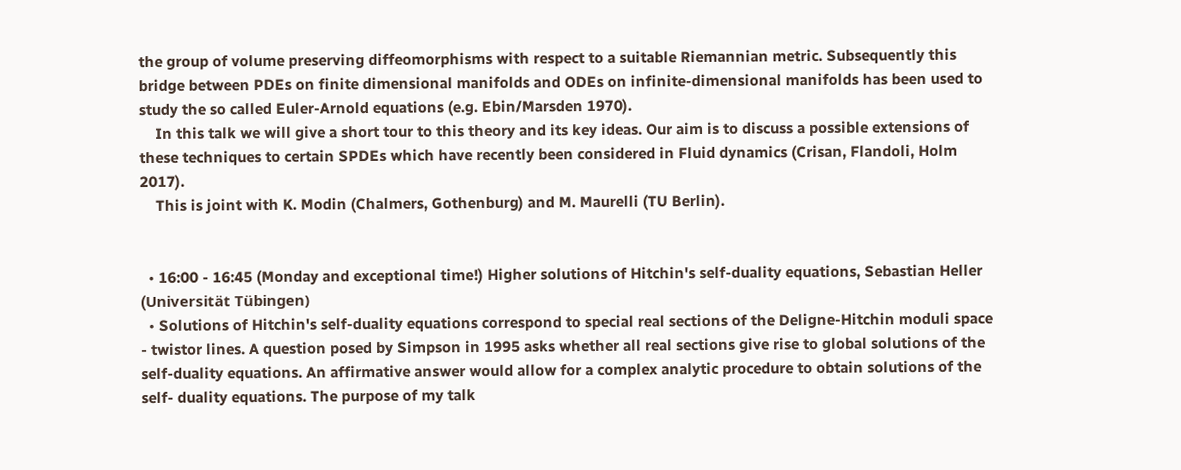the group of volume preserving diffeomorphisms with respect to a suitable Riemannian metric. Subsequently this bridge between PDEs on finite dimensional manifolds and ODEs on infinite-dimensional manifolds has been used to study the so called Euler-Arnold equations (e.g. Ebin/Marsden 1970).
    In this talk we will give a short tour to this theory and its key ideas. Our aim is to discuss a possible extensions of these techniques to certain SPDEs which have recently been considered in Fluid dynamics (Crisan, Flandoli, Holm 2017).
    This is joint with K. Modin (Chalmers, Gothenburg) and M. Maurelli (TU Berlin).


  • 16:00 - 16:45 (Monday and exceptional time!) Higher solutions of Hitchin's self-duality equations, Sebastian Heller (Universität Tübingen)
  • Solutions of Hitchin's self-duality equations correspond to special real sections of the Deligne-Hitchin moduli space - twistor lines. A question posed by Simpson in 1995 asks whether all real sections give rise to global solutions of the self-duality equations. An affirmative answer would allow for a complex analytic procedure to obtain solutions of the self- duality equations. The purpose of my talk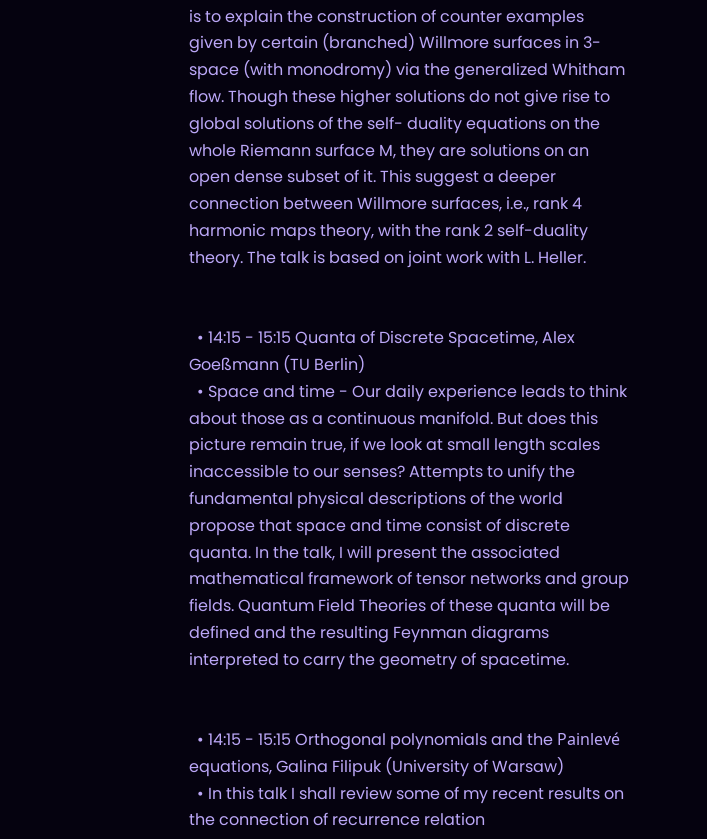is to explain the construction of counter examples given by certain (branched) Willmore surfaces in 3-space (with monodromy) via the generalized Whitham flow. Though these higher solutions do not give rise to global solutions of the self- duality equations on the whole Riemann surface M, they are solutions on an open dense subset of it. This suggest a deeper connection between Willmore surfaces, i.e., rank 4 harmonic maps theory, with the rank 2 self-duality theory. The talk is based on joint work with L. Heller.


  • 14:15 - 15:15 Quanta of Discrete Spacetime, Alex Goeßmann (TU Berlin)
  • Space and time - Our daily experience leads to think about those as a continuous manifold. But does this picture remain true, if we look at small length scales inaccessible to our senses? Attempts to unify the fundamental physical descriptions of the world propose that space and time consist of discrete quanta. In the talk, I will present the associated mathematical framework of tensor networks and group fields. Quantum Field Theories of these quanta will be defined and the resulting Feynman diagrams interpreted to carry the geometry of spacetime.


  • 14:15 - 15:15 Orthogonal polynomials and the Painlevé equations, Galina Filipuk (University of Warsaw)
  • In this talk I shall review some of my recent results on the connection of recurrence relation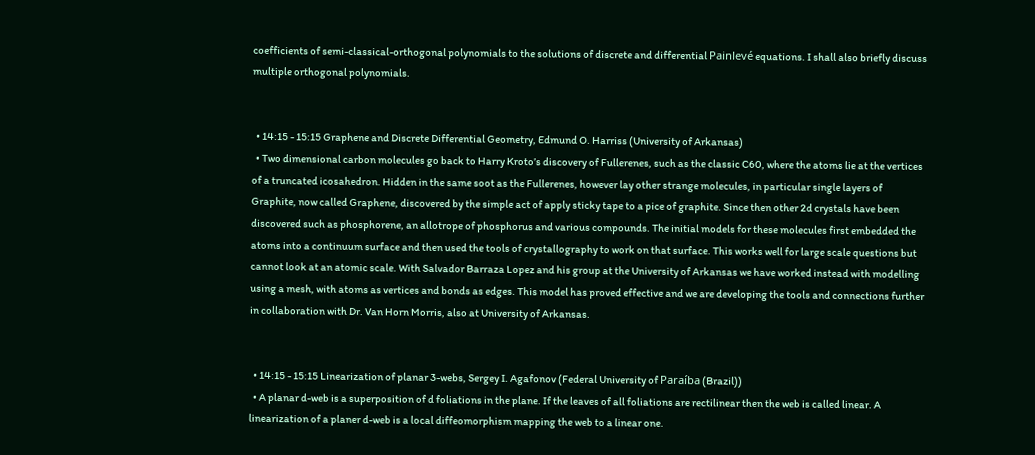coefficients of semi-classical-orthogonal polynomials to the solutions of discrete and differential Painlevé equations. I shall also briefly discuss multiple orthogonal polynomials.


  • 14:15 - 15:15 Graphene and Discrete Differential Geometry, Edmund O. Harriss (University of Arkansas)
  • Two dimensional carbon molecules go back to Harry Kroto’s discovery of Fullerenes, such as the classic C60, where the atoms lie at the vertices of a truncated icosahedron. Hidden in the same soot as the Fullerenes, however lay other strange molecules, in particular single layers of Graphite, now called Graphene, discovered by the simple act of apply sticky tape to a pice of graphite. Since then other 2d crystals have been discovered such as phosphorene, an allotrope of phosphorus and various compounds. The initial models for these molecules first embedded the atoms into a continuum surface and then used the tools of crystallography to work on that surface. This works well for large scale questions but cannot look at an atomic scale. With Salvador Barraza Lopez and his group at the University of Arkansas we have worked instead with modelling using a mesh, with atoms as vertices and bonds as edges. This model has proved effective and we are developing the tools and connections further in collaboration with Dr. Van Horn Morris, also at University of Arkansas.


  • 14:15 - 15:15 Linearization of planar 3-webs, Sergey I. Agafonov (Federal University of Paraíba (Brazil))
  • A planar d-web is a superposition of d foliations in the plane. If the leaves of all foliations are rectilinear then the web is called linear. A linearization of a planer d-web is a local diffeomorphism mapping the web to a linear one.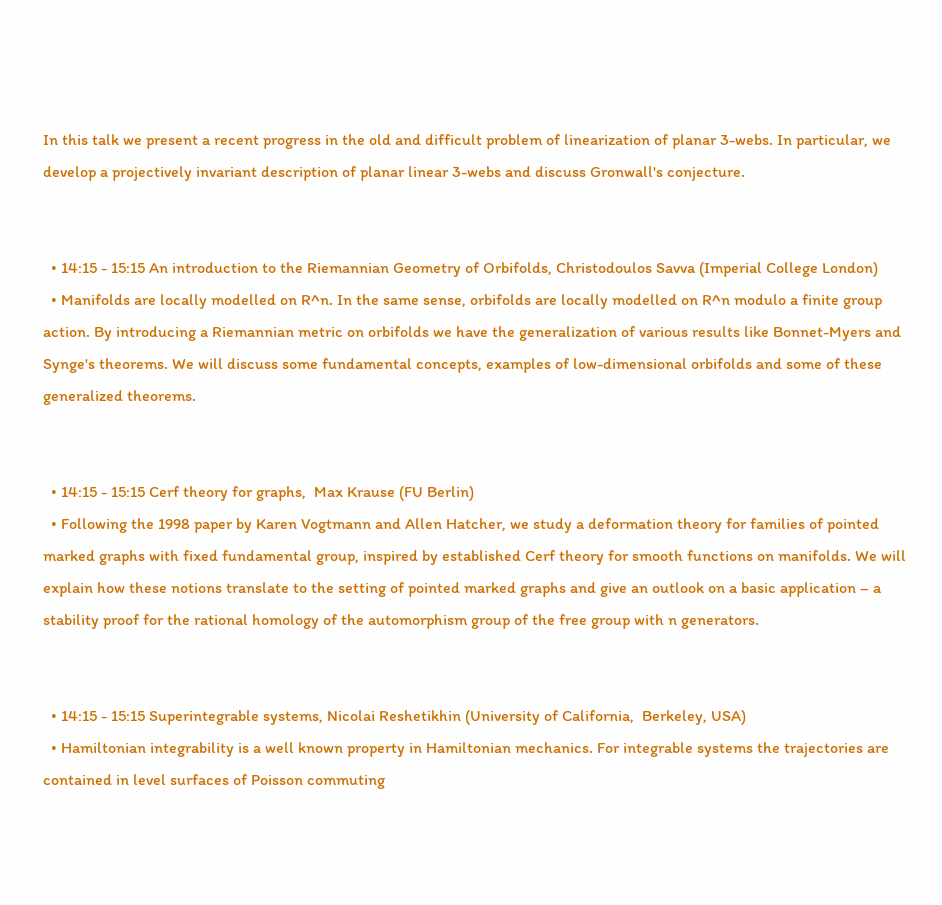In this talk we present a recent progress in the old and difficult problem of linearization of planar 3-webs. In particular, we develop a projectively invariant description of planar linear 3-webs and discuss Gronwall's conjecture.


  • 14:15 - 15:15 An introduction to the Riemannian Geometry of Orbifolds, Christodoulos Savva (Imperial College London)
  • Manifolds are locally modelled on R^n. In the same sense, orbifolds are locally modelled on R^n modulo a finite group action. By introducing a Riemannian metric on orbifolds we have the generalization of various results like Bonnet-Myers and Synge's theorems. We will discuss some fundamental concepts, examples of low-dimensional orbifolds and some of these generalized theorems.


  • 14:15 - 15:15 Cerf theory for graphs,  Max Krause (FU Berlin)
  • Following the 1998 paper by Karen Vogtmann and Allen Hatcher, we study a deformation theory for families of pointed marked graphs with fixed fundamental group, inspired by established Cerf theory for smooth functions on manifolds. We will explain how these notions translate to the setting of pointed marked graphs and give an outlook on a basic application – a stability proof for the rational homology of the automorphism group of the free group with n generators.


  • 14:15 - 15:15 Superintegrable systems, Nicolai Reshetikhin (University of California,  Berkeley, USA)
  • Hamiltonian integrability is a well known property in Hamiltonian mechanics. For integrable systems the trajectories are contained in level surfaces of Poisson commuting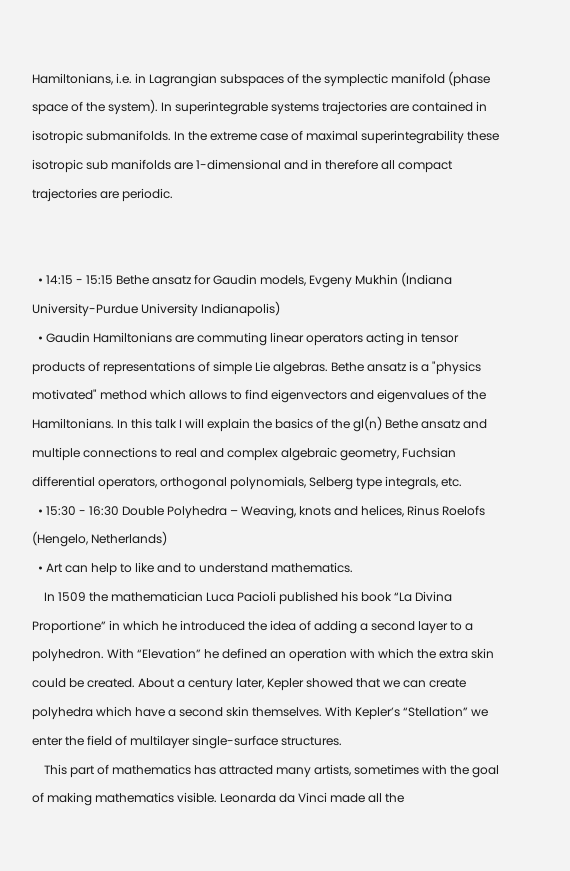Hamiltonians, i.e. in Lagrangian subspaces of the symplectic manifold (phase space of the system). In superintegrable systems trajectories are contained in isotropic submanifolds. In the extreme case of maximal superintegrability these isotropic sub manifolds are 1-dimensional and in therefore all compact trajectories are periodic.


  • 14:15 - 15:15 Bethe ansatz for Gaudin models, Evgeny Mukhin (Indiana University-Purdue University Indianapolis)
  • Gaudin Hamiltonians are commuting linear operators acting in tensor products of representations of simple Lie algebras. Bethe ansatz is a "physics motivated" method which allows to find eigenvectors and eigenvalues of the Hamiltonians. In this talk I will explain the basics of the gl(n) Bethe ansatz and multiple connections to real and complex algebraic geometry, Fuchsian differential operators, orthogonal polynomials, Selberg type integrals, etc.
  • 15:30 - 16:30 Double Polyhedra – Weaving, knots and helices, Rinus Roelofs (Hengelo, Netherlands)
  • Art can help to like and to understand mathematics.
    In 1509 the mathematician Luca Pacioli published his book “La Divina Proportione” in which he introduced the idea of adding a second layer to a polyhedron. With “Elevation” he defined an operation with which the extra skin could be created. About a century later, Kepler showed that we can create polyhedra which have a second skin themselves. With Kepler’s “Stellation” we enter the field of multilayer single-surface structures.
    This part of mathematics has attracted many artists, sometimes with the goal of making mathematics visible. Leonarda da Vinci made all the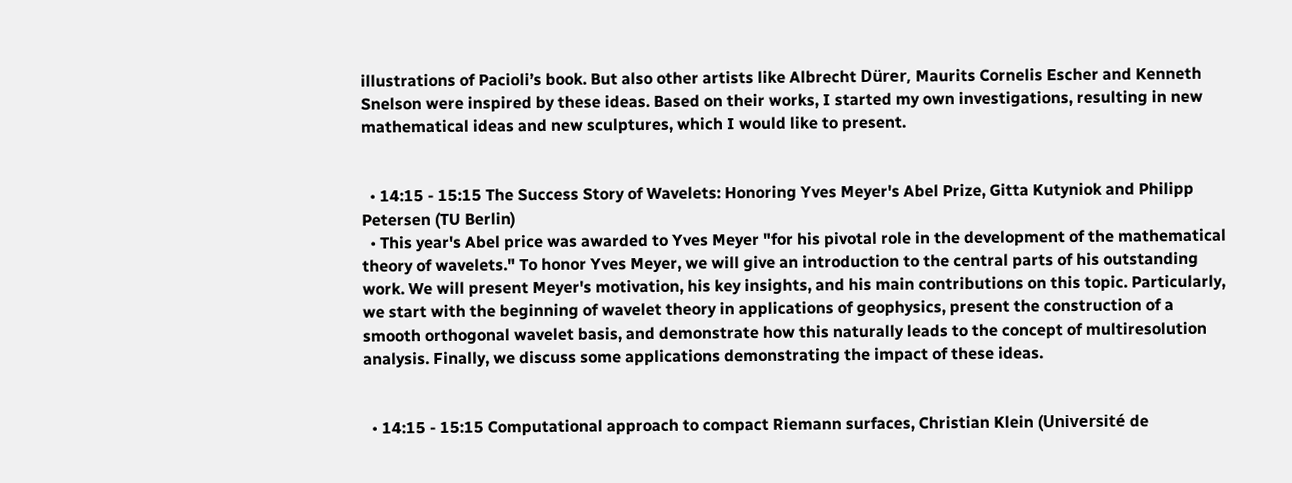illustrations of Pacioli’s book. But also other artists like Albrecht Dürer, Maurits Cornelis Escher and Kenneth Snelson were inspired by these ideas. Based on their works, I started my own investigations, resulting in new mathematical ideas and new sculptures, which I would like to present.


  • 14:15 - 15:15 The Success Story of Wavelets: Honoring Yves Meyer's Abel Prize, Gitta Kutyniok and Philipp Petersen (TU Berlin)
  • This year's Abel price was awarded to Yves Meyer "for his pivotal role in the development of the mathematical theory of wavelets." To honor Yves Meyer, we will give an introduction to the central parts of his outstanding work. We will present Meyer's motivation, his key insights, and his main contributions on this topic. Particularly, we start with the beginning of wavelet theory in applications of geophysics, present the construction of a smooth orthogonal wavelet basis, and demonstrate how this naturally leads to the concept of multiresolution analysis. Finally, we discuss some applications demonstrating the impact of these ideas.


  • 14:15 - 15:15 Computational approach to compact Riemann surfaces, Christian Klein (Université de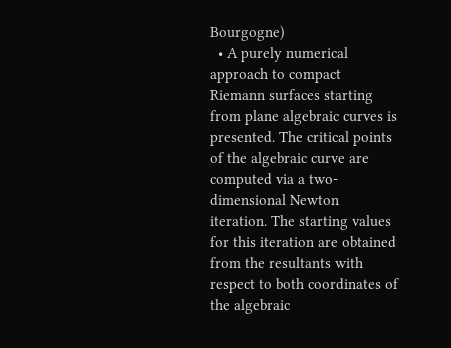Bourgogne)
  • A purely numerical approach to compact Riemann surfaces starting from plane algebraic curves is presented. The critical points of the algebraic curve are computed via a two-dimensional Newton iteration. The starting values for this iteration are obtained from the resultants with respect to both coordinates of the algebraic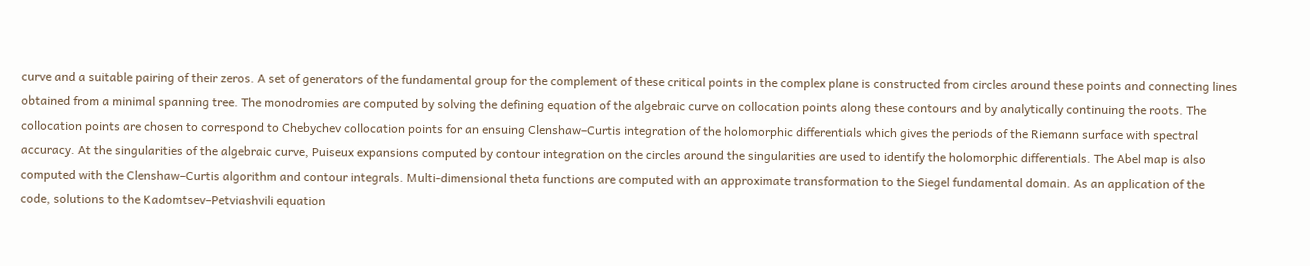curve and a suitable pairing of their zeros. A set of generators of the fundamental group for the complement of these critical points in the complex plane is constructed from circles around these points and connecting lines obtained from a minimal spanning tree. The monodromies are computed by solving the defining equation of the algebraic curve on collocation points along these contours and by analytically continuing the roots. The collocation points are chosen to correspond to Chebychev collocation points for an ensuing Clenshaw–Curtis integration of the holomorphic differentials which gives the periods of the Riemann surface with spectral accuracy. At the singularities of the algebraic curve, Puiseux expansions computed by contour integration on the circles around the singularities are used to identify the holomorphic differentials. The Abel map is also computed with the Clenshaw–Curtis algorithm and contour integrals. Multi-dimensional theta functions are computed with an approximate transformation to the Siegel fundamental domain. As an application of the code, solutions to the Kadomtsev–Petviashvili equation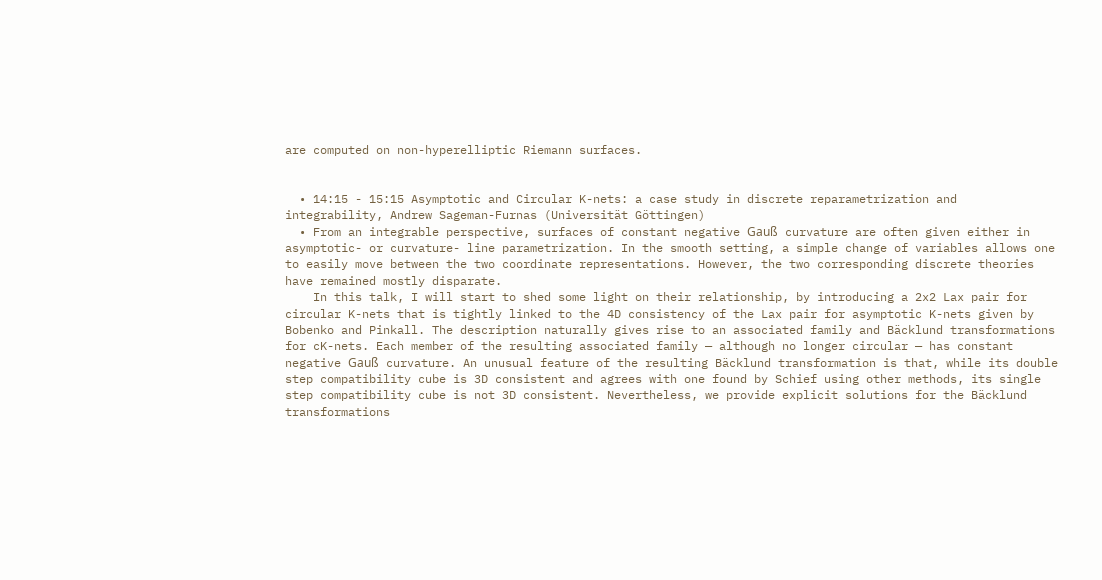are computed on non-hyperelliptic Riemann surfaces.


  • 14:15 - 15:15 Asymptotic and Circular K-nets: a case study in discrete reparametrization and integrability, Andrew Sageman-Furnas (Universität Göttingen)
  • From an integrable perspective, surfaces of constant negative Gauß curvature are often given either in asymptotic- or curvature- line parametrization. In the smooth setting, a simple change of variables allows one to easily move between the two coordinate representations. However, the two corresponding discrete theories have remained mostly disparate.
    In this talk, I will start to shed some light on their relationship, by introducing a 2x2 Lax pair for circular K-nets that is tightly linked to the 4D consistency of the Lax pair for asymptotic K-nets given by Bobenko and Pinkall. The description naturally gives rise to an associated family and Bäcklund transformations for cK-nets. Each member of the resulting associated family — although no longer circular — has constant negative Gauß curvature. An unusual feature of the resulting Bäcklund transformation is that, while its double step compatibility cube is 3D consistent and agrees with one found by Schief using other methods, its single step compatibility cube is not 3D consistent. Nevertheless, we provide explicit solutions for the Bäcklund transformations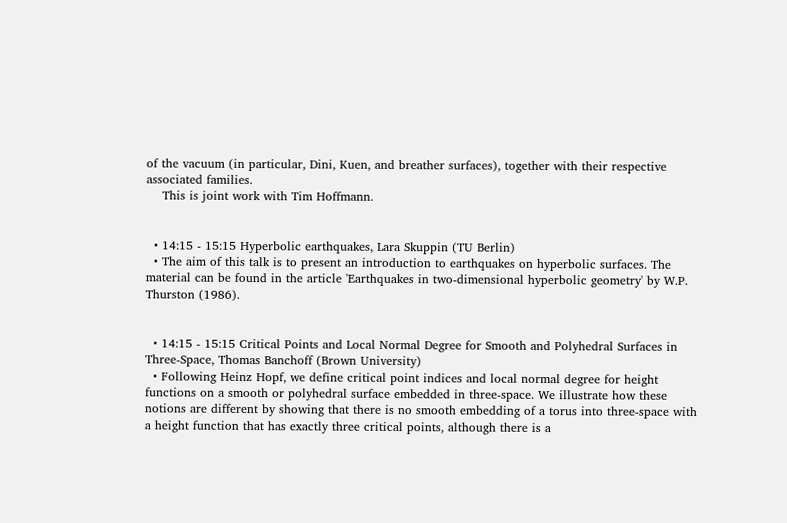of the vacuum (in particular, Dini, Kuen, and breather surfaces), together with their respective associated families.
    This is joint work with Tim Hoffmann.


  • 14:15 - 15:15 Hyperbolic earthquakes, Lara Skuppin (TU Berlin)
  • The aim of this talk is to present an introduction to earthquakes on hyperbolic surfaces. The material can be found in the article 'Earthquakes in two-dimensional hyperbolic geometry' by W.P. Thurston (1986).


  • 14:15 - 15:15 Critical Points and Local Normal Degree for Smooth and Polyhedral Surfaces in Three-Space, Thomas Banchoff (Brown University)
  • Following Heinz Hopf, we define critical point indices and local normal degree for height functions on a smooth or polyhedral surface embedded in three-space. We illustrate how these notions are different by showing that there is no smooth embedding of a torus into three-space with a height function that has exactly three critical points, although there is a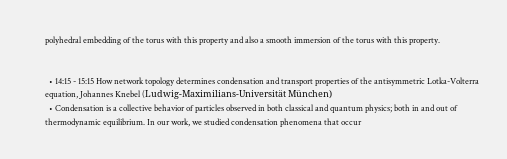polyhedral embedding of the torus with this property and also a smooth immersion of the torus with this property.


  • 14:15 - 15:15 How network topology determines condensation and transport properties of the antisymmetric Lotka-Volterra equation, Johannes Knebel (Ludwig-Maximilians-Universität München)
  • Condensation is a collective behavior of particles observed in both classical and quantum physics; both in and out of thermodynamic equilibrium. In our work, we studied condensation phenomena that occur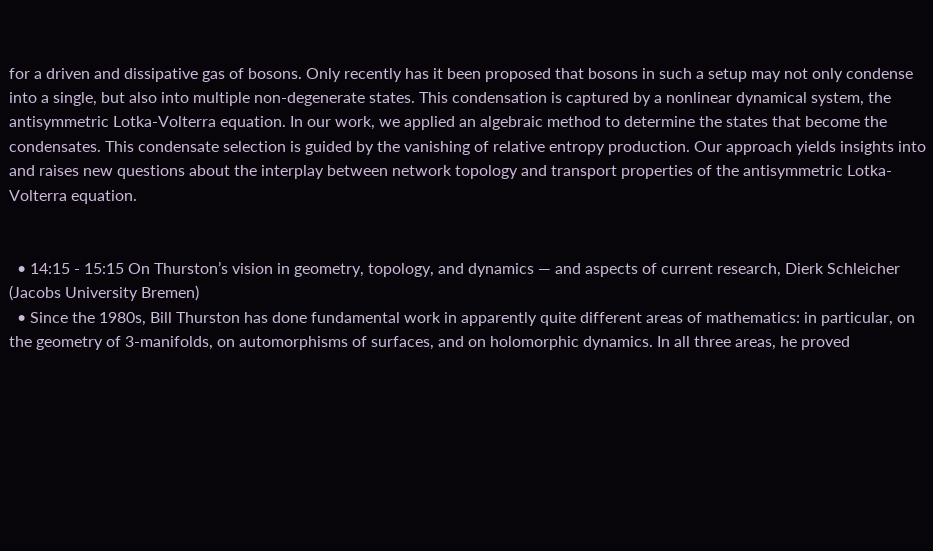for a driven and dissipative gas of bosons. Only recently has it been proposed that bosons in such a setup may not only condense into a single, but also into multiple non-degenerate states. This condensation is captured by a nonlinear dynamical system, the antisymmetric Lotka-Volterra equation. In our work, we applied an algebraic method to determine the states that become the condensates. This condensate selection is guided by the vanishing of relative entropy production. Our approach yields insights into and raises new questions about the interplay between network topology and transport properties of the antisymmetric Lotka-Volterra equation.


  • 14:15 - 15:15 On Thurston’s vision in geometry, topology, and dynamics — and aspects of current research, Dierk Schleicher (Jacobs University Bremen)
  • Since the 1980s, Bill Thurston has done fundamental work in apparently quite different areas of mathematics: in particular, on the geometry of 3-manifolds, on automorphisms of surfaces, and on holomorphic dynamics. In all three areas, he proved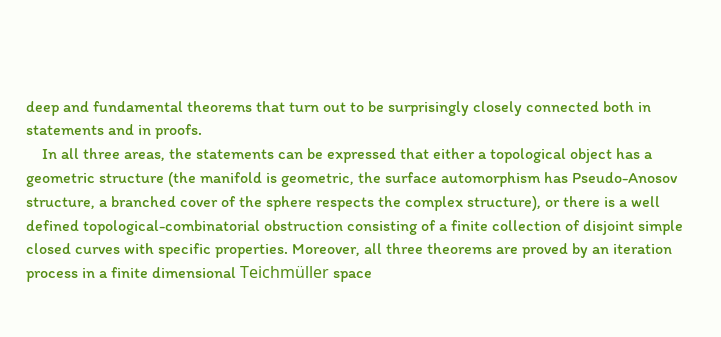deep and fundamental theorems that turn out to be surprisingly closely connected both in statements and in proofs.
    In all three areas, the statements can be expressed that either a topological object has a geometric structure (the manifold is geometric, the surface automorphism has Pseudo-Anosov structure, a branched cover of the sphere respects the complex structure), or there is a well defined topological-combinatorial obstruction consisting of a finite collection of disjoint simple closed curves with specific properties. Moreover, all three theorems are proved by an iteration process in a finite dimensional Teichmüller space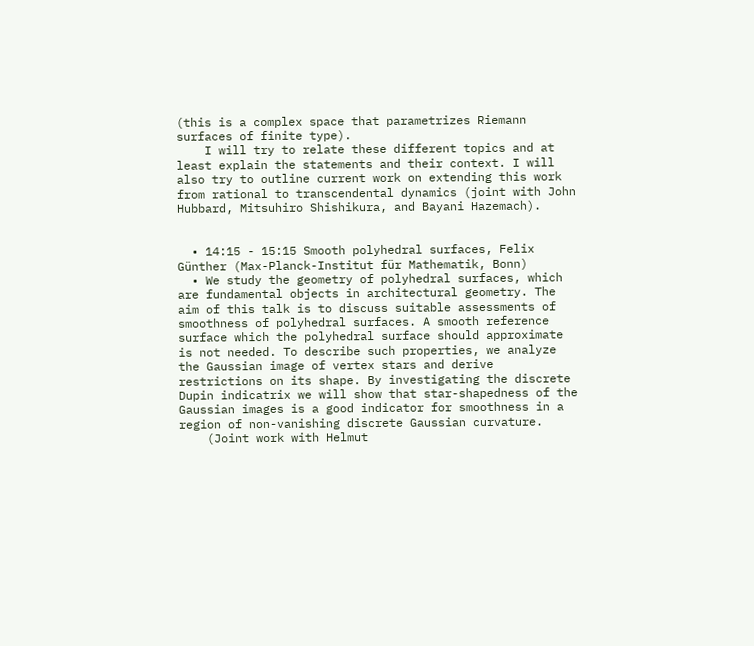(this is a complex space that parametrizes Riemann surfaces of finite type).
    I will try to relate these different topics and at least explain the statements and their context. I will also try to outline current work on extending this work from rational to transcendental dynamics (joint with John Hubbard, Mitsuhiro Shishikura, and Bayani Hazemach).


  • 14:15 - 15:15 Smooth polyhedral surfaces, Felix Günther (Max-Planck-Institut für Mathematik, Bonn)
  • We study the geometry of polyhedral surfaces, which are fundamental objects in architectural geometry. The aim of this talk is to discuss suitable assessments of smoothness of polyhedral surfaces. A smooth reference surface which the polyhedral surface should approximate is not needed. To describe such properties, we analyze the Gaussian image of vertex stars and derive restrictions on its shape. By investigating the discrete Dupin indicatrix we will show that star-shapedness of the Gaussian images is a good indicator for smoothness in a region of non-vanishing discrete Gaussian curvature.
    (Joint work with Helmut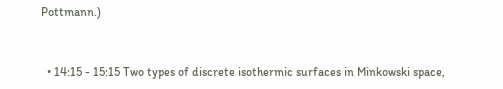Pottmann.)


  • 14:15 - 15:15 Two types of discrete isothermic surfaces in Minkowski space,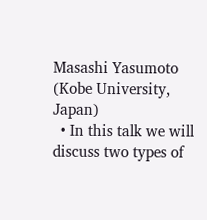Masashi Yasumoto (Kobe University, Japan)
  • In this talk we will discuss two types of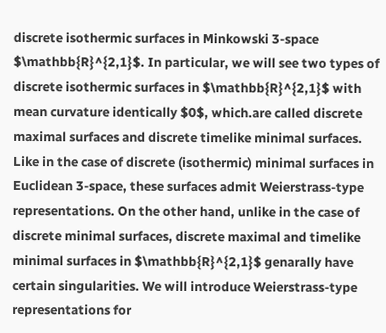discrete isothermic surfaces in Minkowski 3-space $\mathbb{R}^{2,1}$. In particular, we will see two types of discrete isothermic surfaces in $\mathbb{R}^{2,1}$ with mean curvature identically $0$, which.are called discrete maximal surfaces and discrete timelike minimal surfaces. Like in the case of discrete (isothermic) minimal surfaces in Euclidean 3-space, these surfaces admit Weierstrass-type representations. On the other hand, unlike in the case of discrete minimal surfaces, discrete maximal and timelike minimal surfaces in $\mathbb{R}^{2,1}$ genarally have certain singularities. We will introduce Weierstrass-type representations for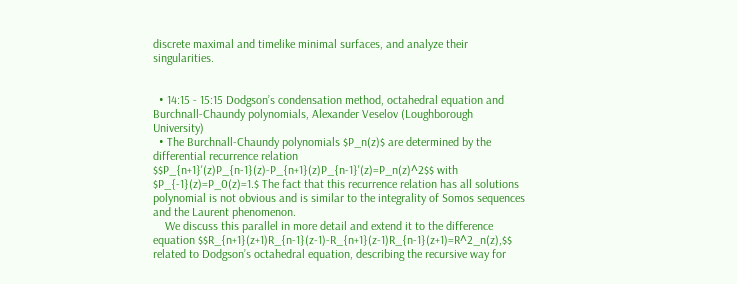discrete maximal and timelike minimal surfaces, and analyze their singularities.


  • 14:15 - 15:15 Dodgson’s condensation method, octahedral equation and Burchnall-Chaundy polynomials, Alexander Veselov (Loughborough University)
  • The Burchnall-Chaundy polynomials $P_n(z)$ are determined by the differential recurrence relation $$P_{n+1}'(z)P_{n-1}(z)-P_{n+1}(z)P_{n-1}'(z)=P_n(z)^2$$ with $P_{-1}(z)=P_0(z)=1.$ The fact that this recurrence relation has all solutions polynomial is not obvious and is similar to the integrality of Somos sequences and the Laurent phenomenon.
    We discuss this parallel in more detail and extend it to the difference equation $$R_{n+1}(z+1)R_{n-1}(z-1)-R_{n+1}(z-1)R_{n-1}(z+1)=R^2_n(z),$$ related to Dodgson’s octahedral equation, describing the recursive way for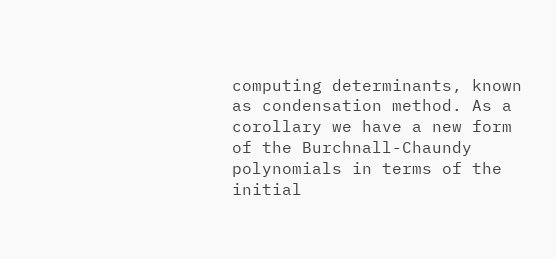computing determinants, known as condensation method. As a corollary we have a new form of the Burchnall-Chaundy polynomials in terms of the initial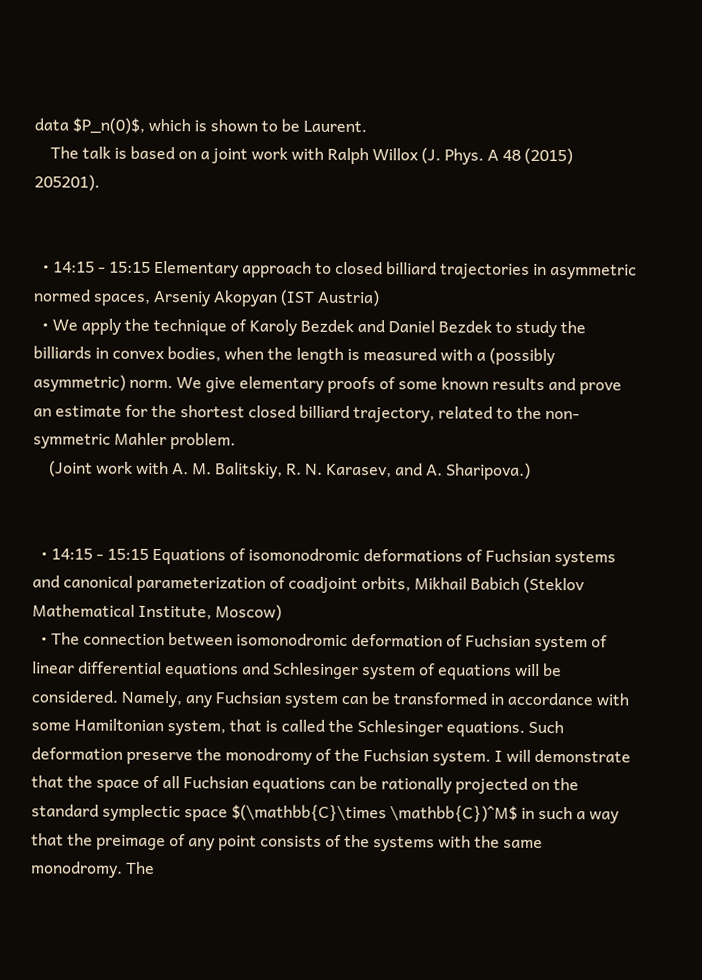data $P_n(0)$, which is shown to be Laurent.
    The talk is based on a joint work with Ralph Willox (J. Phys. A 48 (2015) 205201).


  • 14:15 - 15:15 Elementary approach to closed billiard trajectories in asymmetric normed spaces, Arseniy Akopyan (IST Austria)
  • We apply the technique of Karoly Bezdek and Daniel Bezdek to study the billiards in convex bodies, when the length is measured with a (possibly asymmetric) norm. We give elementary proofs of some known results and prove an estimate for the shortest closed billiard trajectory, related to the non-symmetric Mahler problem.
    (Joint work with A. M. Balitskiy, R. N. Karasev, and A. Sharipova.)


  • 14:15 - 15:15 Equations of isomonodromic deformations of Fuchsian systems and canonical parameterization of coadjoint orbits, Mikhail Babich (Steklov Mathematical Institute, Moscow)
  • The connection between isomonodromic deformation of Fuchsian system of linear differential equations and Schlesinger system of equations will be considered. Namely, any Fuchsian system can be transformed in accordance with some Hamiltonian system, that is called the Schlesinger equations. Such deformation preserve the monodromy of the Fuchsian system. I will demonstrate that the space of all Fuchsian equations can be rationally projected on the standard symplectic space $(\mathbb{C}\times \mathbb{C})^M$ in such a way that the preimage of any point consists of the systems with the same monodromy. The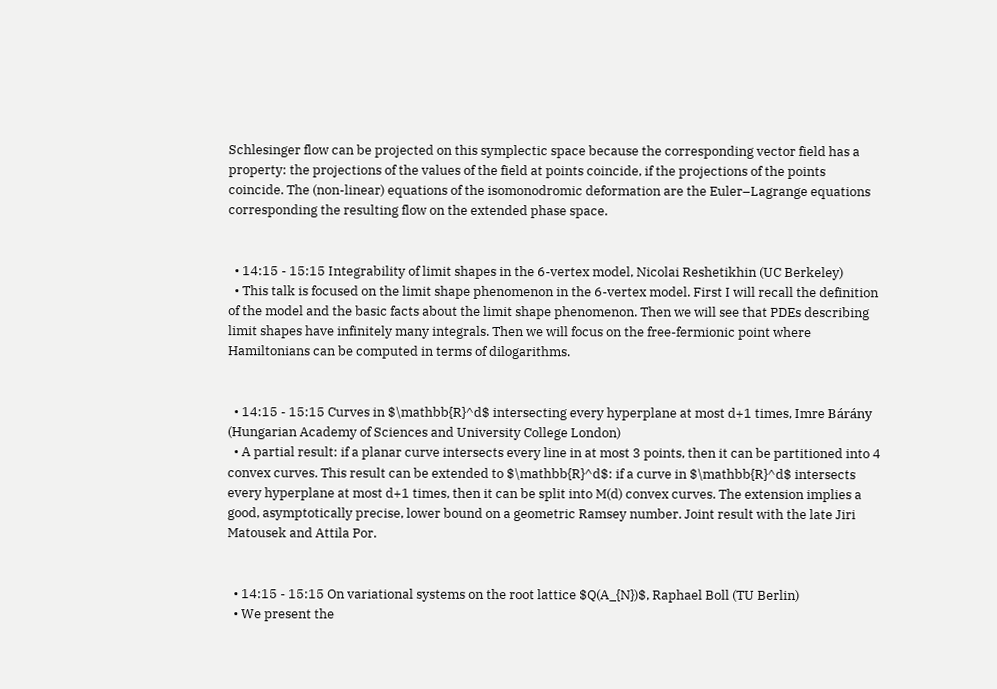Schlesinger flow can be projected on this symplectic space because the corresponding vector field has a property: the projections of the values of the field at points coincide, if the projections of the points coincide. The (non-linear) equations of the isomonodromic deformation are the Euler–Lagrange equations corresponding the resulting flow on the extended phase space.


  • 14:15 - 15:15 Integrability of limit shapes in the 6-vertex model, Nicolai Reshetikhin (UC Berkeley)
  • This talk is focused on the limit shape phenomenon in the 6-vertex model. First I will recall the definition of the model and the basic facts about the limit shape phenomenon. Then we will see that PDEs describing limit shapes have infinitely many integrals. Then we will focus on the free-fermionic point where Hamiltonians can be computed in terms of dilogarithms.


  • 14:15 - 15:15 Curves in $\mathbb{R}^d$ intersecting every hyperplane at most d+1 times, Imre Bárány (Hungarian Academy of Sciences and University College London)
  • A partial result: if a planar curve intersects every line in at most 3 points, then it can be partitioned into 4 convex curves. This result can be extended to $\mathbb{R}^d$: if a curve in $\mathbb{R}^d$ intersects every hyperplane at most d+1 times, then it can be split into M(d) convex curves. The extension implies a good, asymptotically precise, lower bound on a geometric Ramsey number. Joint result with the late Jiri Matousek and Attila Por.


  • 14:15 - 15:15 On variational systems on the root lattice $Q(A_{N})$, Raphael Boll (TU Berlin)
  • We present the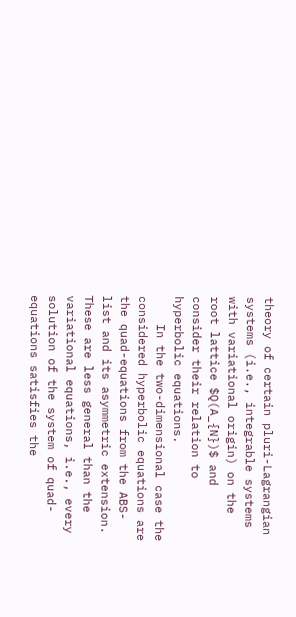theory of certain pluri-Lagrangian systems (i.e., integrable systems with variational origin) on the root lattice $Q(A_{N})$ and consider their relation to hyperbolic equations.
    In the two-dimensional case the considered hyperbolic equations are the quad-equations from the ABS-list and its asymmetric extension. These are less general than the variational equations, i.e., every solution of the system of quad-equations satisfies the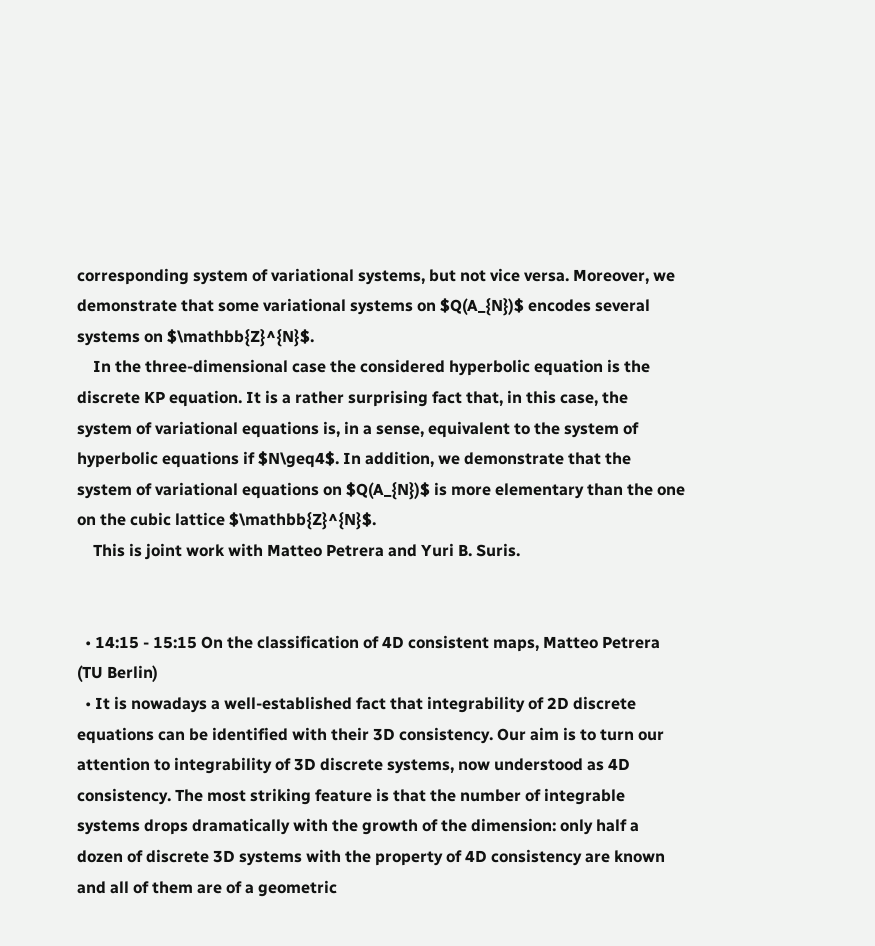corresponding system of variational systems, but not vice versa. Moreover, we demonstrate that some variational systems on $Q(A_{N})$ encodes several systems on $\mathbb{Z}^{N}$.
    In the three-dimensional case the considered hyperbolic equation is the discrete KP equation. It is a rather surprising fact that, in this case, the system of variational equations is, in a sense, equivalent to the system of hyperbolic equations if $N\geq4$. In addition, we demonstrate that the system of variational equations on $Q(A_{N})$ is more elementary than the one on the cubic lattice $\mathbb{Z}^{N}$.
    This is joint work with Matteo Petrera and Yuri B. Suris.


  • 14:15 - 15:15 On the classification of 4D consistent maps, Matteo Petrera (TU Berlin)
  • It is nowadays a well-established fact that integrability of 2D discrete equations can be identified with their 3D consistency. Our aim is to turn our attention to integrability of 3D discrete systems, now understood as 4D consistency. The most striking feature is that the number of integrable systems drops dramatically with the growth of the dimension: only half a dozen of discrete 3D systems with the property of 4D consistency are known and all of them are of a geometric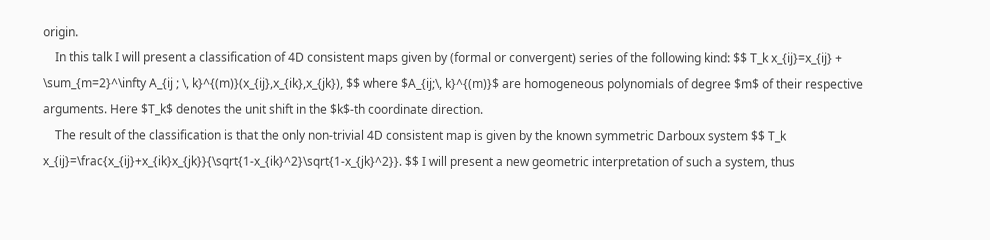origin.
    In this talk I will present a classification of 4D consistent maps given by (formal or convergent) series of the following kind: $$ T_k x_{ij}=x_{ij} + \sum_{m=2}^\infty A_{ij ; \, k}^{(m)}(x_{ij},x_{ik},x_{jk}), $$ where $A_{ij;\, k}^{(m)}$ are homogeneous polynomials of degree $m$ of their respective arguments. Here $T_k$ denotes the unit shift in the $k$-th coordinate direction.
    The result of the classification is that the only non-trivial 4D consistent map is given by the known symmetric Darboux system $$ T_k x_{ij}=\frac{x_{ij}+x_{ik}x_{jk}}{\sqrt{1-x_{ik}^2}\sqrt{1-x_{jk}^2}}. $$ I will present a new geometric interpretation of such a system, thus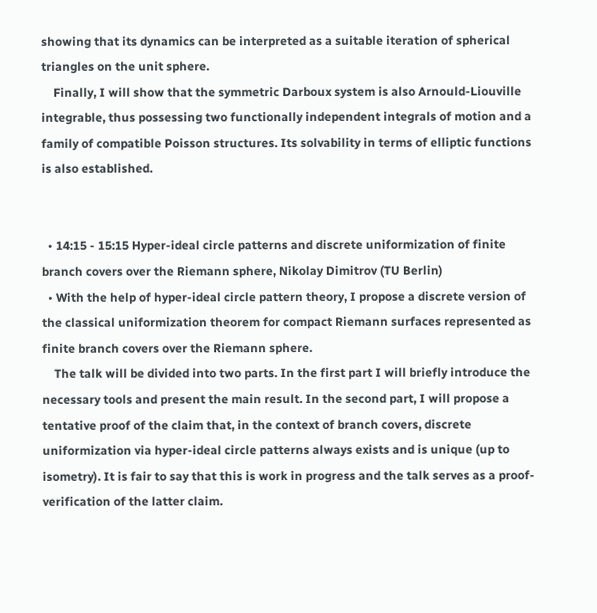showing that its dynamics can be interpreted as a suitable iteration of spherical triangles on the unit sphere.
    Finally, I will show that the symmetric Darboux system is also Arnould-Liouville integrable, thus possessing two functionally independent integrals of motion and a family of compatible Poisson structures. Its solvability in terms of elliptic functions is also established.


  • 14:15 - 15:15 Hyper-ideal circle patterns and discrete uniformization of finite branch covers over the Riemann sphere, Nikolay Dimitrov (TU Berlin)
  • With the help of hyper-ideal circle pattern theory, I propose a discrete version of the classical uniformization theorem for compact Riemann surfaces represented as finite branch covers over the Riemann sphere.
    The talk will be divided into two parts. In the first part I will briefly introduce the necessary tools and present the main result. In the second part, I will propose a tentative proof of the claim that, in the context of branch covers, discrete uniformization via hyper-ideal circle patterns always exists and is unique (up to isometry). It is fair to say that this is work in progress and the talk serves as a proof-verification of the latter claim.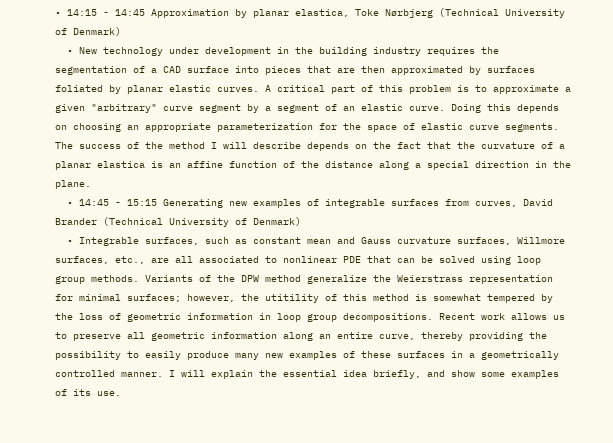• 14:15 - 14:45 Approximation by planar elastica, Toke Nørbjerg (Technical University of Denmark)
  • New technology under development in the building industry requires the segmentation of a CAD surface into pieces that are then approximated by surfaces foliated by planar elastic curves. A critical part of this problem is to approximate a given "arbitrary" curve segment by a segment of an elastic curve. Doing this depends on choosing an appropriate parameterization for the space of elastic curve segments. The success of the method I will describe depends on the fact that the curvature of a planar elastica is an affine function of the distance along a special direction in the plane.
  • 14:45 - 15:15 Generating new examples of integrable surfaces from curves, David Brander (Technical University of Denmark)
  • Integrable surfaces, such as constant mean and Gauss curvature surfaces, Willmore surfaces, etc., are all associated to nonlinear PDE that can be solved using loop group methods. Variants of the DPW method generalize the Weierstrass representation for minimal surfaces; however, the utitility of this method is somewhat tempered by the loss of geometric information in loop group decompositions. Recent work allows us to preserve all geometric information along an entire curve, thereby providing the possibility to easily produce many new examples of these surfaces in a geometrically controlled manner. I will explain the essential idea briefly, and show some examples of its use.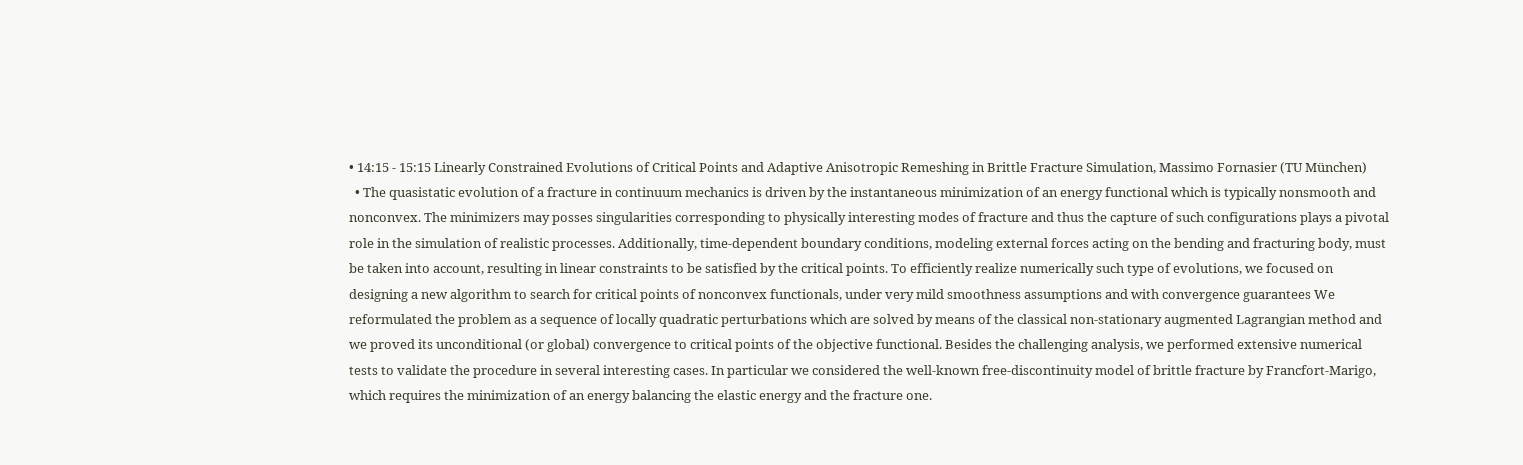• 14:15 - 15:15 Linearly Constrained Evolutions of Critical Points and Adaptive Anisotropic Remeshing in Brittle Fracture Simulation, Massimo Fornasier (TU München)
  • The quasistatic evolution of a fracture in continuum mechanics is driven by the instantaneous minimization of an energy functional which is typically nonsmooth and nonconvex. The minimizers may posses singularities corresponding to physically interesting modes of fracture and thus the capture of such configurations plays a pivotal role in the simulation of realistic processes. Additionally, time-dependent boundary conditions, modeling external forces acting on the bending and fracturing body, must be taken into account, resulting in linear constraints to be satisfied by the critical points. To efficiently realize numerically such type of evolutions, we focused on designing a new algorithm to search for critical points of nonconvex functionals, under very mild smoothness assumptions and with convergence guarantees We reformulated the problem as a sequence of locally quadratic perturbations which are solved by means of the classical non-stationary augmented Lagrangian method and we proved its unconditional (or global) convergence to critical points of the objective functional. Besides the challenging analysis, we performed extensive numerical tests to validate the procedure in several interesting cases. In particular we considered the well-known free-discontinuity model of brittle fracture by Francfort-Marigo, which requires the minimization of an energy balancing the elastic energy and the fracture one.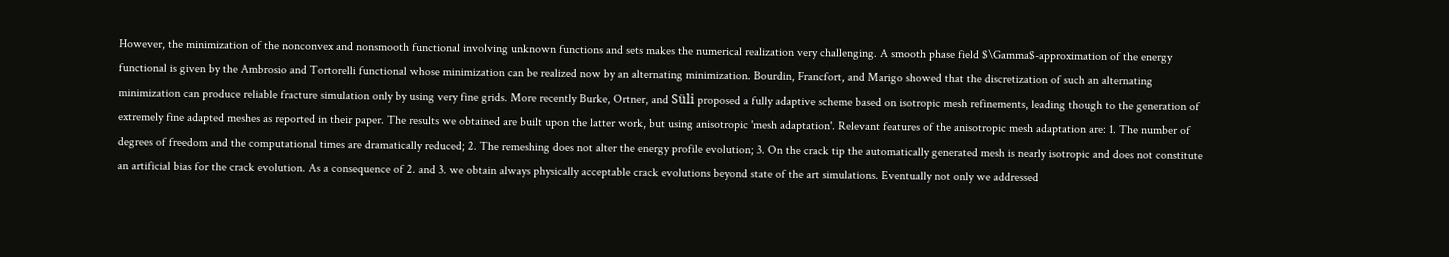However, the minimization of the nonconvex and nonsmooth functional involving unknown functions and sets makes the numerical realization very challenging. A smooth phase field $\Gamma$-approximation of the energy functional is given by the Ambrosio and Tortorelli functional whose minimization can be realized now by an alternating minimization. Bourdin, Francfort, and Marigo showed that the discretization of such an alternating minimization can produce reliable fracture simulation only by using very fine grids. More recently Burke, Ortner, and Süli proposed a fully adaptive scheme based on isotropic mesh refinements, leading though to the generation of extremely fine adapted meshes as reported in their paper. The results we obtained are built upon the latter work, but using anisotropic 'mesh adaptation'. Relevant features of the anisotropic mesh adaptation are: 1. The number of degrees of freedom and the computational times are dramatically reduced; 2. The remeshing does not alter the energy profile evolution; 3. On the crack tip the automatically generated mesh is nearly isotropic and does not constitute an artificial bias for the crack evolution. As a consequence of 2. and 3. we obtain always physically acceptable crack evolutions beyond state of the art simulations. Eventually not only we addressed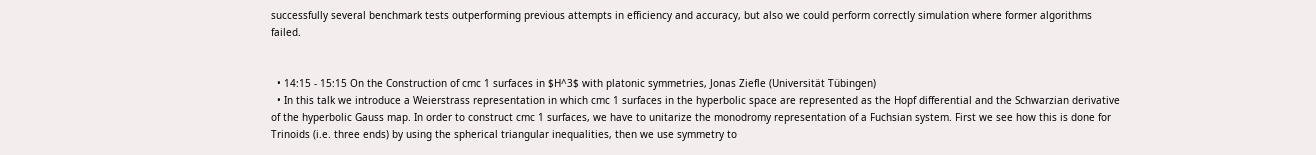successfully several benchmark tests outperforming previous attempts in efficiency and accuracy, but also we could perform correctly simulation where former algorithms failed.


  • 14:15 - 15:15 On the Construction of cmc 1 surfaces in $H^3$ with platonic symmetries, Jonas Ziefle (Universität Tübingen)
  • In this talk we introduce a Weierstrass representation in which cmc 1 surfaces in the hyperbolic space are represented as the Hopf differential and the Schwarzian derivative of the hyperbolic Gauss map. In order to construct cmc 1 surfaces, we have to unitarize the monodromy representation of a Fuchsian system. First we see how this is done for Trinoids (i.e. three ends) by using the spherical triangular inequalities, then we use symmetry to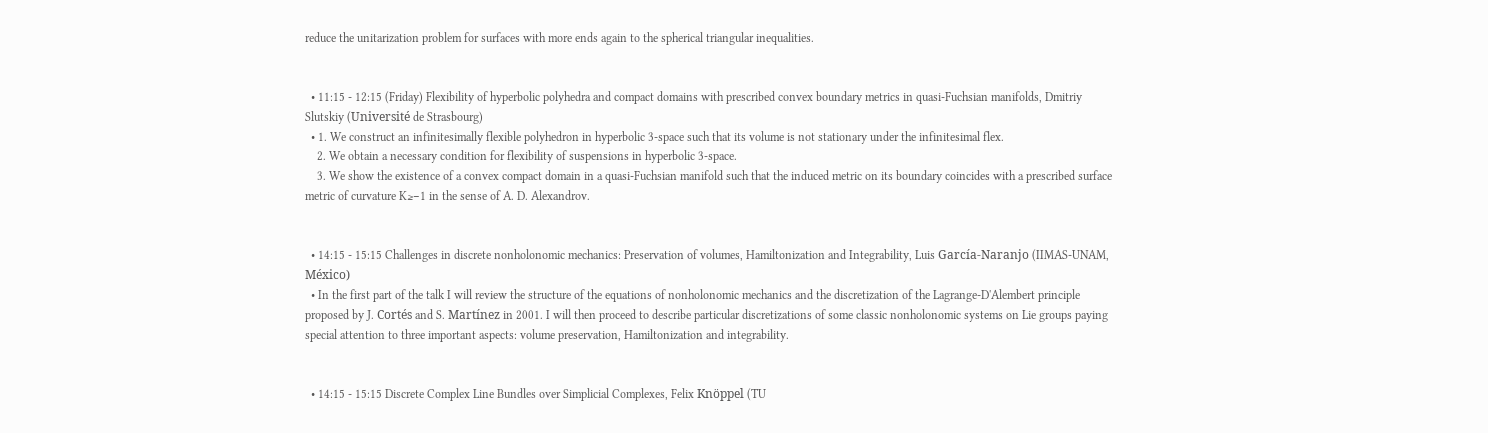reduce the unitarization problem for surfaces with more ends again to the spherical triangular inequalities.


  • 11:15 - 12:15 (Friday) Flexibility of hyperbolic polyhedra and compact domains with prescribed convex boundary metrics in quasi-Fuchsian manifolds, Dmitriy Slutskiy (Université de Strasbourg)
  • 1. We construct an infinitesimally flexible polyhedron in hyperbolic 3-space such that its volume is not stationary under the infinitesimal flex.
    2. We obtain a necessary condition for flexibility of suspensions in hyperbolic 3-space.
    3. We show the existence of a convex compact domain in a quasi-Fuchsian manifold such that the induced metric on its boundary coincides with a prescribed surface metric of curvature K≥−1 in the sense of A. D. Alexandrov.


  • 14:15 - 15:15 Challenges in discrete nonholonomic mechanics: Preservation of volumes, Hamiltonization and Integrability, Luis García-Naranjo (IIMAS-UNAM, México)
  • In the first part of the talk I will review the structure of the equations of nonholonomic mechanics and the discretization of the Lagrange-D'Alembert principle proposed by J. Cortés and S. Martínez in 2001. I will then proceed to describe particular discretizations of some classic nonholonomic systems on Lie groups paying special attention to three important aspects: volume preservation, Hamiltonization and integrability.


  • 14:15 - 15:15 Discrete Complex Line Bundles over Simplicial Complexes, Felix Knöppel (TU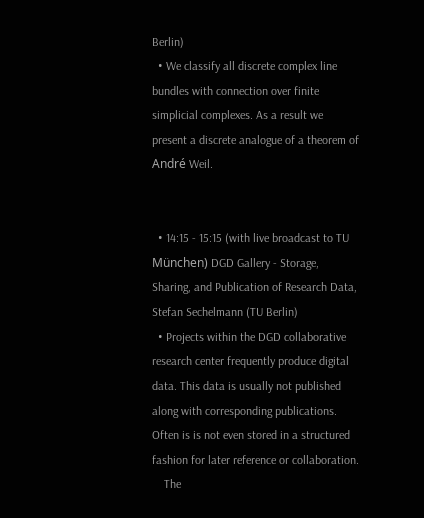Berlin)
  • We classify all discrete complex line bundles with connection over finite simplicial complexes. As a result we present a discrete analogue of a theorem of André Weil.


  • 14:15 - 15:15 (with live broadcast to TU München) DGD Gallery - Storage, Sharing, and Publication of Research Data, Stefan Sechelmann (TU Berlin)
  • Projects within the DGD collaborative research center frequently produce digital data. This data is usually not published along with corresponding publications. Often is is not even stored in a structured fashion for later reference or collaboration.
    The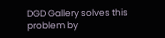DGD Gallery solves this problem by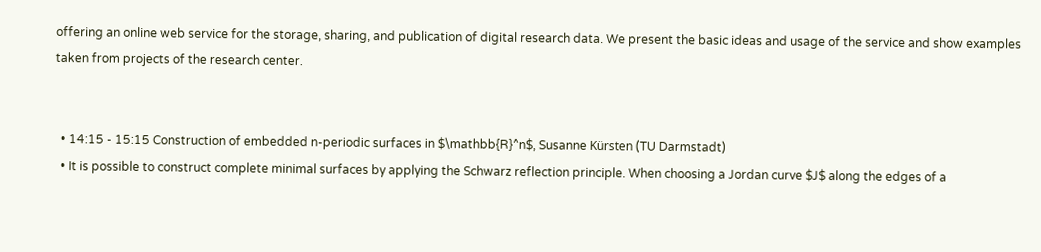offering an online web service for the storage, sharing, and publication of digital research data. We present the basic ideas and usage of the service and show examples taken from projects of the research center.


  • 14:15 - 15:15 Construction of embedded n-periodic surfaces in $\mathbb{R}^n$, Susanne Kürsten (TU Darmstadt)
  • It is possible to construct complete minimal surfaces by applying the Schwarz reflection principle. When choosing a Jordan curve $J$ along the edges of a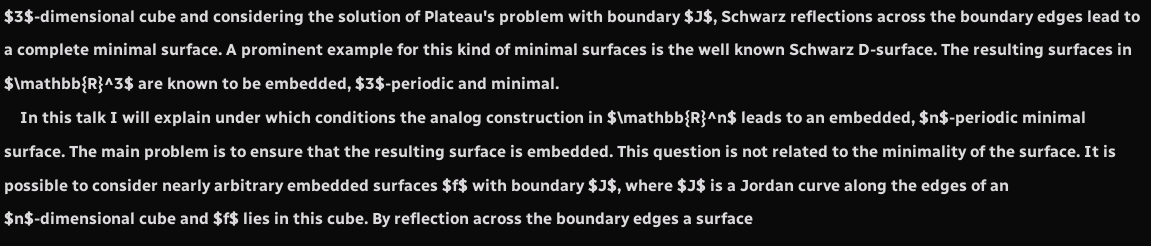$3$-dimensional cube and considering the solution of Plateau's problem with boundary $J$, Schwarz reflections across the boundary edges lead to a complete minimal surface. A prominent example for this kind of minimal surfaces is the well known Schwarz D-surface. The resulting surfaces in $\mathbb{R}^3$ are known to be embedded, $3$-periodic and minimal.
    In this talk I will explain under which conditions the analog construction in $\mathbb{R}^n$ leads to an embedded, $n$-periodic minimal surface. The main problem is to ensure that the resulting surface is embedded. This question is not related to the minimality of the surface. It is possible to consider nearly arbitrary embedded surfaces $f$ with boundary $J$, where $J$ is a Jordan curve along the edges of an $n$-dimensional cube and $f$ lies in this cube. By reflection across the boundary edges a surface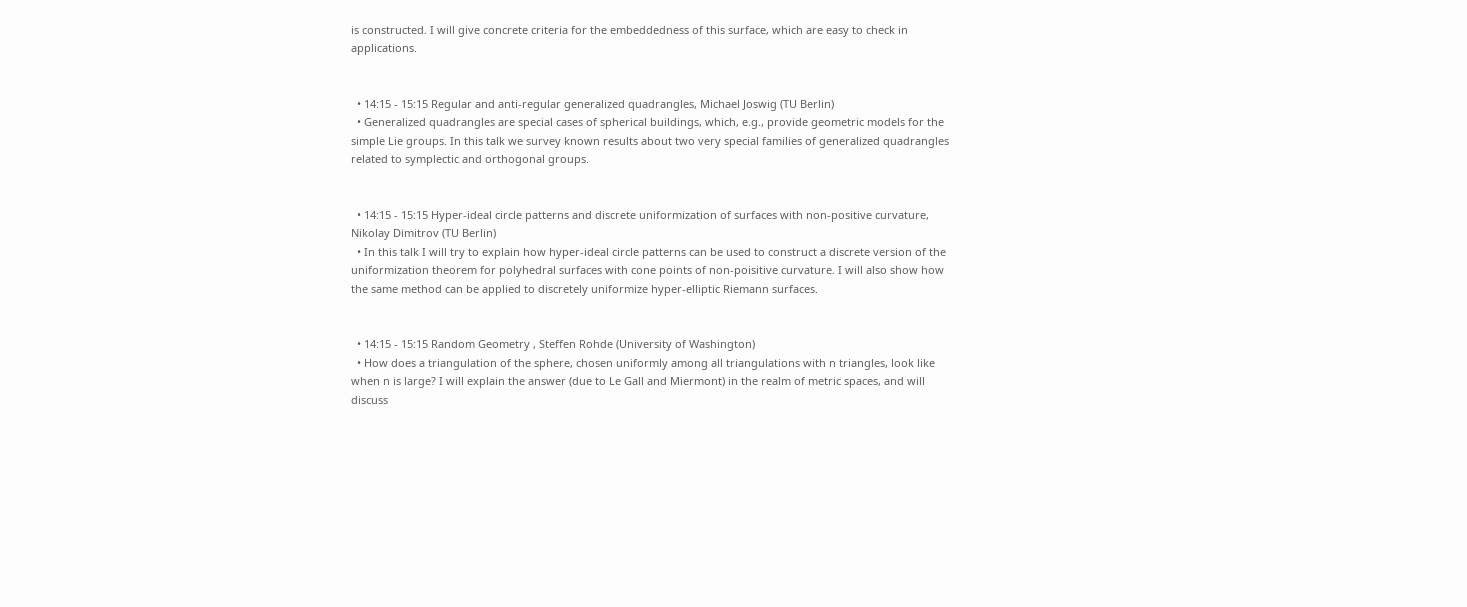is constructed. I will give concrete criteria for the embeddedness of this surface, which are easy to check in applications.


  • 14:15 - 15:15 Regular and anti-regular generalized quadrangles, Michael Joswig (TU Berlin)
  • Generalized quadrangles are special cases of spherical buildings, which, e.g., provide geometric models for the simple Lie groups. In this talk we survey known results about two very special families of generalized quadrangles related to symplectic and orthogonal groups.


  • 14:15 - 15:15 Hyper-ideal circle patterns and discrete uniformization of surfaces with non-positive curvature, Nikolay Dimitrov (TU Berlin)
  • In this talk I will try to explain how hyper-ideal circle patterns can be used to construct a discrete version of the uniformization theorem for polyhedral surfaces with cone points of non-poisitive curvature. I will also show how the same method can be applied to discretely uniformize hyper-elliptic Riemann surfaces.


  • 14:15 - 15:15 Random Geometry , Steffen Rohde (University of Washington)
  • How does a triangulation of the sphere, chosen uniformly among all triangulations with n triangles, look like when n is large? I will explain the answer (due to Le Gall and Miermont) in the realm of metric spaces, and will discuss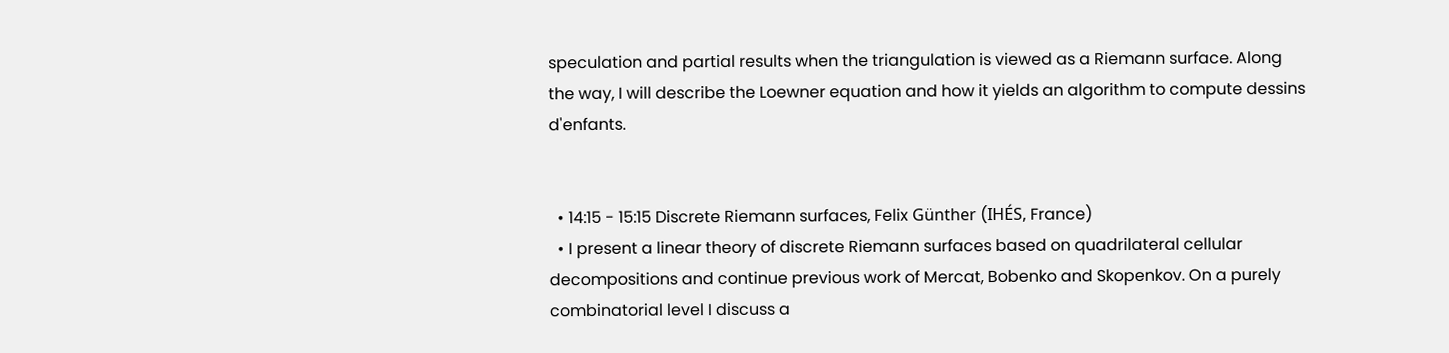speculation and partial results when the triangulation is viewed as a Riemann surface. Along the way, I will describe the Loewner equation and how it yields an algorithm to compute dessins d'enfants.


  • 14:15 - 15:15 Discrete Riemann surfaces, Felix Günther (IHÉS, France)
  • I present a linear theory of discrete Riemann surfaces based on quadrilateral cellular decompositions and continue previous work of Mercat, Bobenko and Skopenkov. On a purely combinatorial level I discuss a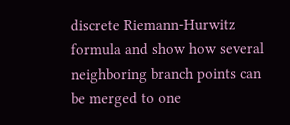discrete Riemann-Hurwitz formula and show how several neighboring branch points can be merged to one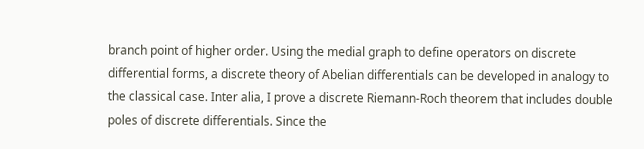branch point of higher order. Using the medial graph to define operators on discrete differential forms, a discrete theory of Abelian differentials can be developed in analogy to the classical case. Inter alia, I prove a discrete Riemann-Roch theorem that includes double poles of discrete differentials. Since the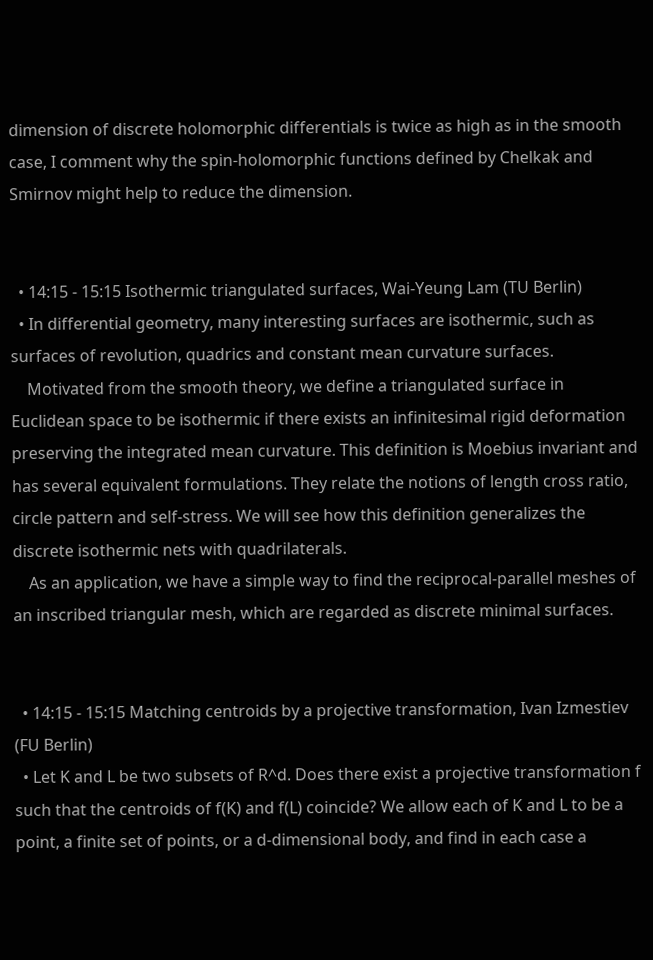dimension of discrete holomorphic differentials is twice as high as in the smooth case, I comment why the spin-holomorphic functions defined by Chelkak and Smirnov might help to reduce the dimension.


  • 14:15 - 15:15 Isothermic triangulated surfaces, Wai-Yeung Lam (TU Berlin)
  • In differential geometry, many interesting surfaces are isothermic, such as surfaces of revolution, quadrics and constant mean curvature surfaces.
    Motivated from the smooth theory, we define a triangulated surface in Euclidean space to be isothermic if there exists an infinitesimal rigid deformation preserving the integrated mean curvature. This definition is Moebius invariant and has several equivalent formulations. They relate the notions of length cross ratio, circle pattern and self-stress. We will see how this definition generalizes the discrete isothermic nets with quadrilaterals.
    As an application, we have a simple way to find the reciprocal-parallel meshes of an inscribed triangular mesh, which are regarded as discrete minimal surfaces.


  • 14:15 - 15:15 Matching centroids by a projective transformation, Ivan Izmestiev (FU Berlin)
  • Let K and L be two subsets of R^d. Does there exist a projective transformation f such that the centroids of f(K) and f(L) coincide? We allow each of K and L to be a point, a finite set of points, or a d-dimensional body, and find in each case a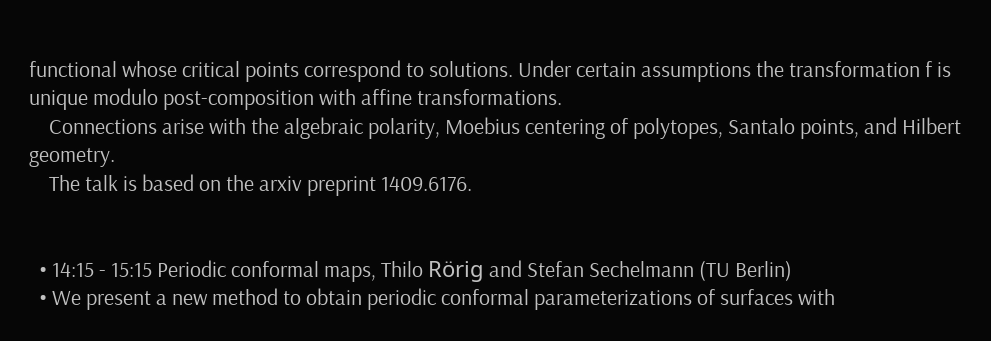functional whose critical points correspond to solutions. Under certain assumptions the transformation f is unique modulo post-composition with affine transformations.
    Connections arise with the algebraic polarity, Moebius centering of polytopes, Santalo points, and Hilbert geometry.
    The talk is based on the arxiv preprint 1409.6176.


  • 14:15 - 15:15 Periodic conformal maps, Thilo Rörig and Stefan Sechelmann (TU Berlin)
  • We present a new method to obtain periodic conformal parameterizations of surfaces with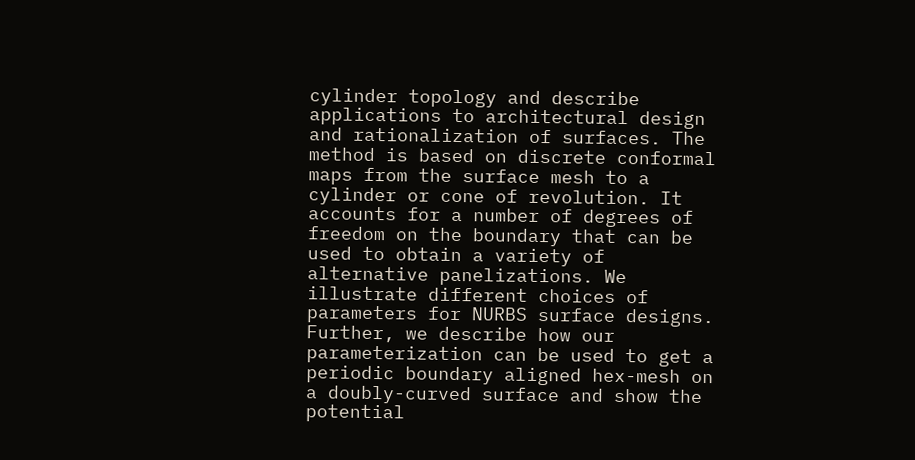cylinder topology and describe applications to architectural design and rationalization of surfaces. The method is based on discrete conformal maps from the surface mesh to a cylinder or cone of revolution. It accounts for a number of degrees of freedom on the boundary that can be used to obtain a variety of alternative panelizations. We illustrate different choices of parameters for NURBS surface designs. Further, we describe how our parameterization can be used to get a periodic boundary aligned hex-mesh on a doubly-curved surface and show the potential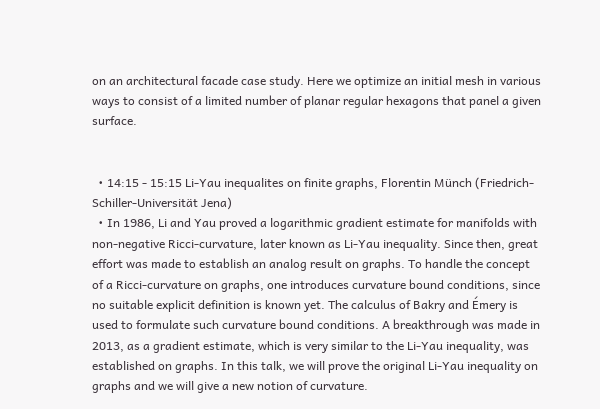on an architectural facade case study. Here we optimize an initial mesh in various ways to consist of a limited number of planar regular hexagons that panel a given surface.


  • 14:15 - 15:15 Li-Yau inequalites on finite graphs, Florentin Münch (Friedrich-Schiller-Universität Jena)
  • In 1986, Li and Yau proved a logarithmic gradient estimate for manifolds with non-negative Ricci-curvature, later known as Li-Yau inequality. Since then, great effort was made to establish an analog result on graphs. To handle the concept of a Ricci-curvature on graphs, one introduces curvature bound conditions, since no suitable explicit definition is known yet. The calculus of Bakry and Émery is used to formulate such curvature bound conditions. A breakthrough was made in 2013, as a gradient estimate, which is very similar to the Li-Yau inequality, was established on graphs. In this talk, we will prove the original Li-Yau inequality on graphs and we will give a new notion of curvature.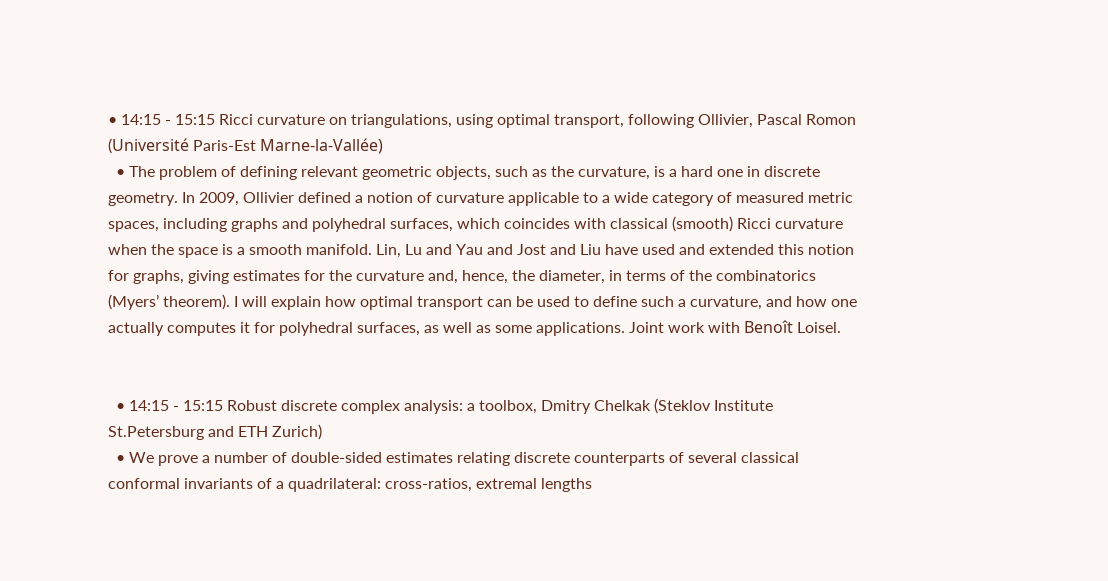• 14:15 - 15:15 Ricci curvature on triangulations, using optimal transport, following Ollivier, Pascal Romon (Université Paris-Est Marne-la-Vallée)
  • The problem of defining relevant geometric objects, such as the curvature, is a hard one in discrete geometry. In 2009, Ollivier defined a notion of curvature applicable to a wide category of measured metric spaces, including graphs and polyhedral surfaces, which coincides with classical (smooth) Ricci curvature when the space is a smooth manifold. Lin, Lu and Yau and Jost and Liu have used and extended this notion for graphs, giving estimates for the curvature and, hence, the diameter, in terms of the combinatorics (Myers’ theorem). I will explain how optimal transport can be used to define such a curvature, and how one actually computes it for polyhedral surfaces, as well as some applications. Joint work with Benoît Loisel.


  • 14:15 - 15:15 Robust discrete complex analysis: a toolbox, Dmitry Chelkak (Steklov Institute St.Petersburg and ETH Zurich)
  • We prove a number of double-sided estimates relating discrete counterparts of several classical conformal invariants of a quadrilateral: cross-ratios, extremal lengths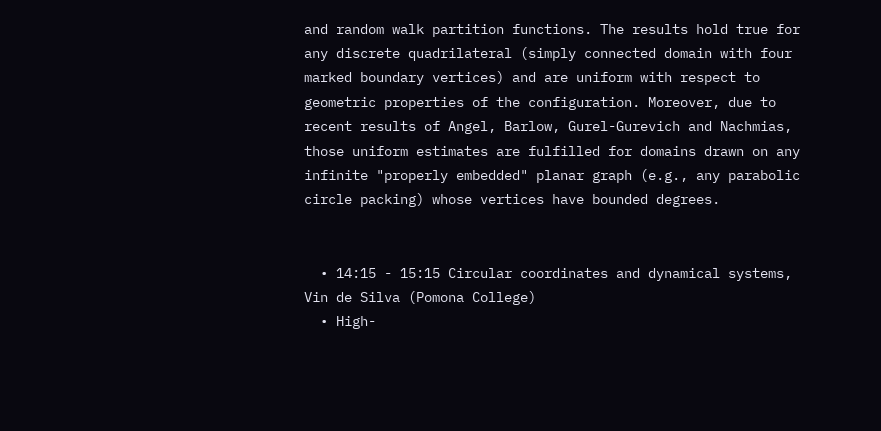and random walk partition functions. The results hold true for any discrete quadrilateral (simply connected domain with four marked boundary vertices) and are uniform with respect to geometric properties of the configuration. Moreover, due to recent results of Angel, Barlow, Gurel-Gurevich and Nachmias, those uniform estimates are fulfilled for domains drawn on any infinite "properly embedded" planar graph (e.g., any parabolic circle packing) whose vertices have bounded degrees.


  • 14:15 - 15:15 Circular coordinates and dynamical systems, Vin de Silva (Pomona College)
  • High-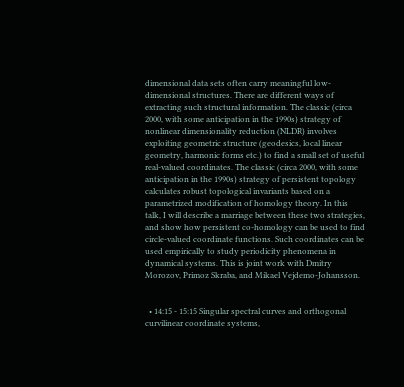dimensional data sets often carry meaningful low-dimensional structures. There are different ways of extracting such structural information. The classic (circa 2000, with some anticipation in the 1990s) strategy of nonlinear dimensionality reduction (NLDR) involves exploiting geometric structure (geodesics, local linear geometry, harmonic forms etc.) to find a small set of useful real-valued coordinates. The classic (circa 2000, with some anticipation in the 1990s) strategy of persistent topology calculates robust topological invariants based on a parametrized modification of homology theory. In this talk, I will describe a marriage between these two strategies, and show how persistent co-homology can be used to find circle-valued coordinate functions. Such coordinates can be used empirically to study periodicity phenomena in dynamical systems. This is joint work with Dmitry Morozov, Primoz Skraba, and Mikael Vejdemo-Johansson.


  • 14:15 - 15:15 Singular spectral curves and orthogonal curvilinear coordinate systems,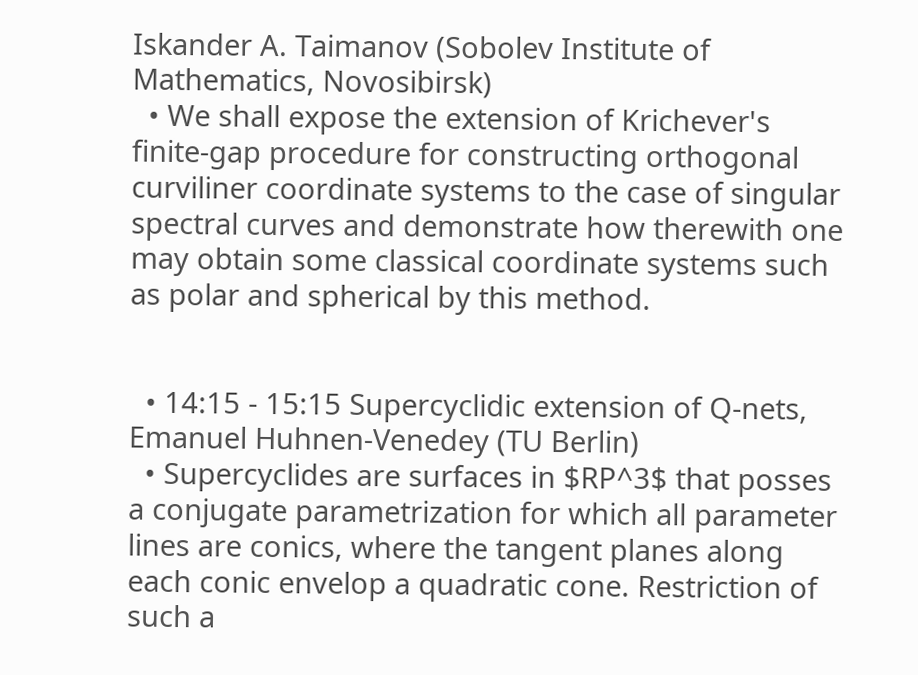Iskander A. Taimanov (Sobolev Institute of Mathematics, Novosibirsk)
  • We shall expose the extension of Krichever's finite-gap procedure for constructing orthogonal curviliner coordinate systems to the case of singular spectral curves and demonstrate how therewith one may obtain some classical coordinate systems such as polar and spherical by this method.


  • 14:15 - 15:15 Supercyclidic extension of Q-nets, Emanuel Huhnen-Venedey (TU Berlin)
  • Supercyclides are surfaces in $RP^3$ that posses a conjugate parametrization for which all parameter lines are conics, where the tangent planes along each conic envelop a quadratic cone. Restriction of such a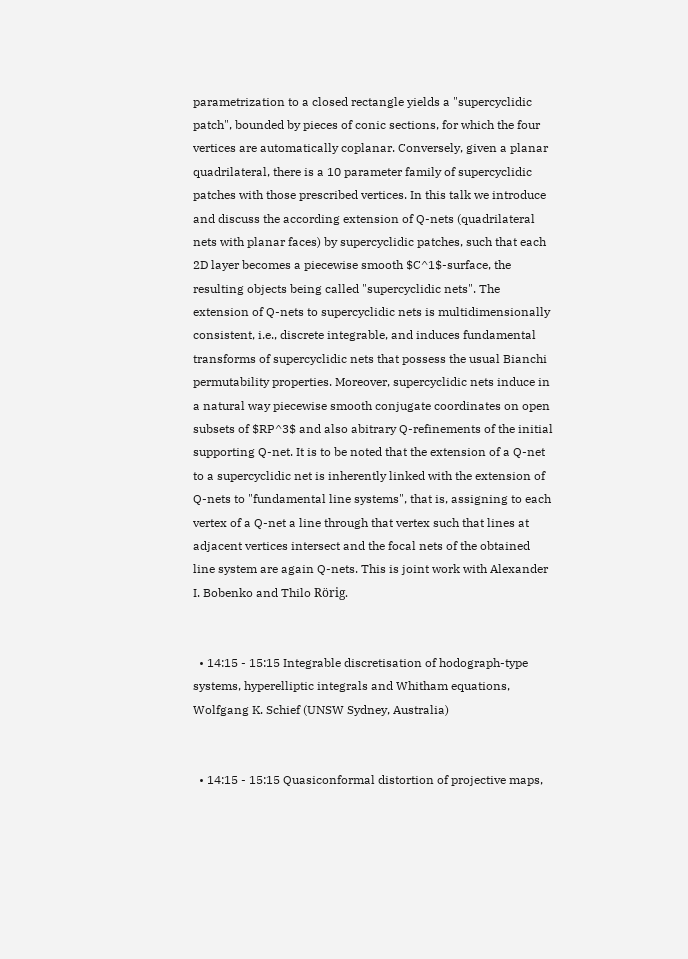parametrization to a closed rectangle yields a "supercyclidic patch", bounded by pieces of conic sections, for which the four vertices are automatically coplanar. Conversely, given a planar quadrilateral, there is a 10 parameter family of supercyclidic patches with those prescribed vertices. In this talk we introduce and discuss the according extension of Q-nets (quadrilateral nets with planar faces) by supercyclidic patches, such that each 2D layer becomes a piecewise smooth $C^1$-surface, the resulting objects being called "supercyclidic nets". The extension of Q-nets to supercyclidic nets is multidimensionally consistent, i.e., discrete integrable, and induces fundamental transforms of supercyclidic nets that possess the usual Bianchi permutability properties. Moreover, supercyclidic nets induce in a natural way piecewise smooth conjugate coordinates on open subsets of $RP^3$ and also abitrary Q-refinements of the initial supporting Q-net. It is to be noted that the extension of a Q-net to a supercyclidic net is inherently linked with the extension of Q-nets to "fundamental line systems", that is, assigning to each vertex of a Q-net a line through that vertex such that lines at adjacent vertices intersect and the focal nets of the obtained line system are again Q-nets. This is joint work with Alexander I. Bobenko and Thilo Rörig.


  • 14:15 - 15:15 Integrable discretisation of hodograph-type systems, hyperelliptic integrals and Whitham equations, Wolfgang K. Schief (UNSW Sydney, Australia)


  • 14:15 - 15:15 Quasiconformal distortion of projective maps,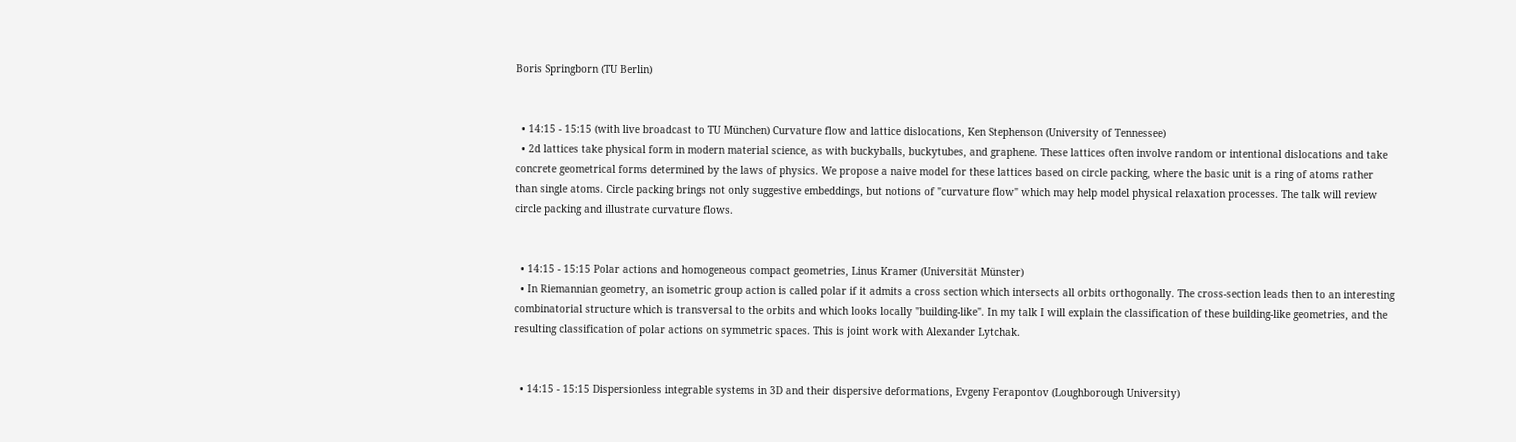Boris Springborn (TU Berlin)


  • 14:15 - 15:15 (with live broadcast to TU München) Curvature flow and lattice dislocations, Ken Stephenson (University of Tennessee)
  • 2d lattices take physical form in modern material science, as with buckyballs, buckytubes, and graphene. These lattices often involve random or intentional dislocations and take concrete geometrical forms determined by the laws of physics. We propose a naive model for these lattices based on circle packing, where the basic unit is a ring of atoms rather than single atoms. Circle packing brings not only suggestive embeddings, but notions of "curvature flow" which may help model physical relaxation processes. The talk will review circle packing and illustrate curvature flows.


  • 14:15 - 15:15 Polar actions and homogeneous compact geometries, Linus Kramer (Universität Münster)
  • In Riemannian geometry, an isometric group action is called polar if it admits a cross section which intersects all orbits orthogonally. The cross-section leads then to an interesting combinatorial structure which is transversal to the orbits and which looks locally "building-like". In my talk I will explain the classification of these building-like geometries, and the resulting classification of polar actions on symmetric spaces. This is joint work with Alexander Lytchak.


  • 14:15 - 15:15 Dispersionless integrable systems in 3D and their dispersive deformations, Evgeny Ferapontov (Loughborough University)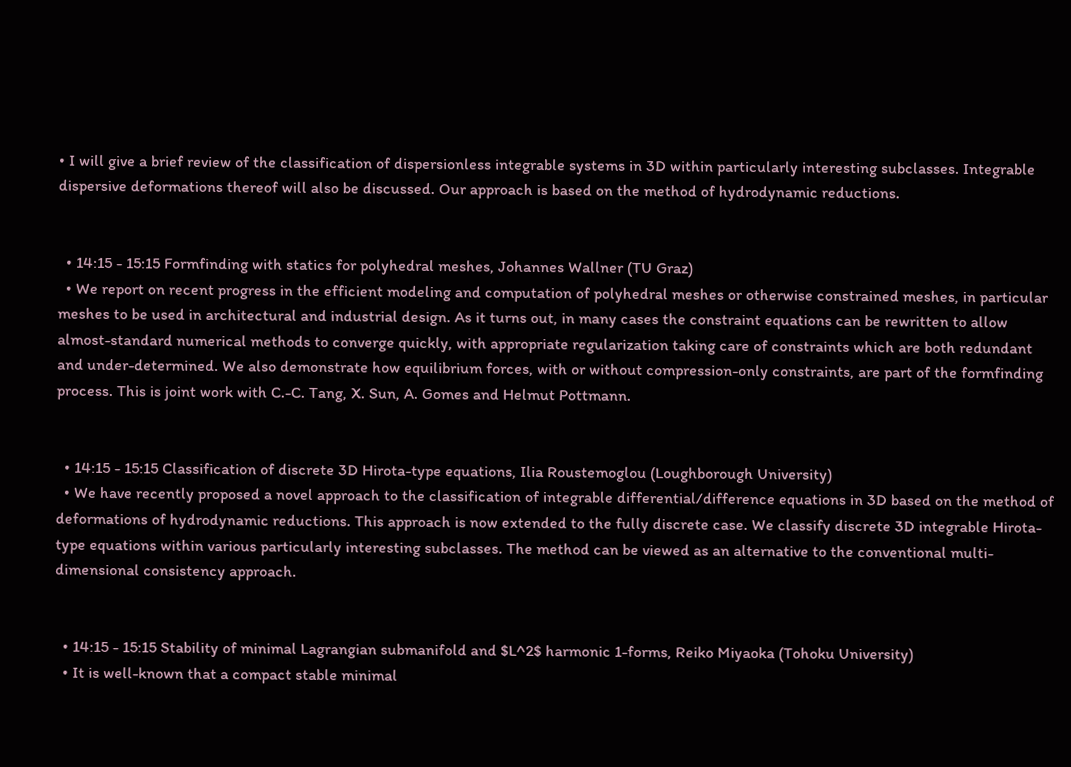• I will give a brief review of the classification of dispersionless integrable systems in 3D within particularly interesting subclasses. Integrable dispersive deformations thereof will also be discussed. Our approach is based on the method of hydrodynamic reductions.


  • 14:15 - 15:15 Formfinding with statics for polyhedral meshes, Johannes Wallner (TU Graz)
  • We report on recent progress in the efficient modeling and computation of polyhedral meshes or otherwise constrained meshes, in particular meshes to be used in architectural and industrial design. As it turns out, in many cases the constraint equations can be rewritten to allow almost-standard numerical methods to converge quickly, with appropriate regularization taking care of constraints which are both redundant and under-determined. We also demonstrate how equilibrium forces, with or without compression-only constraints, are part of the formfinding process. This is joint work with C.-C. Tang, X. Sun, A. Gomes and Helmut Pottmann.


  • 14:15 - 15:15 Classification of discrete 3D Hirota-type equations, Ilia Roustemoglou (Loughborough University)
  • We have recently proposed a novel approach to the classification of integrable differential/difference equations in 3D based on the method of deformations of hydrodynamic reductions. This approach is now extended to the fully discrete case. We classify discrete 3D integrable Hirota-type equations within various particularly interesting subclasses. The method can be viewed as an alternative to the conventional multi-dimensional consistency approach.


  • 14:15 - 15:15 Stability of minimal Lagrangian submanifold and $L^2$ harmonic 1-forms, Reiko Miyaoka (Tohoku University)
  • It is well-known that a compact stable minimal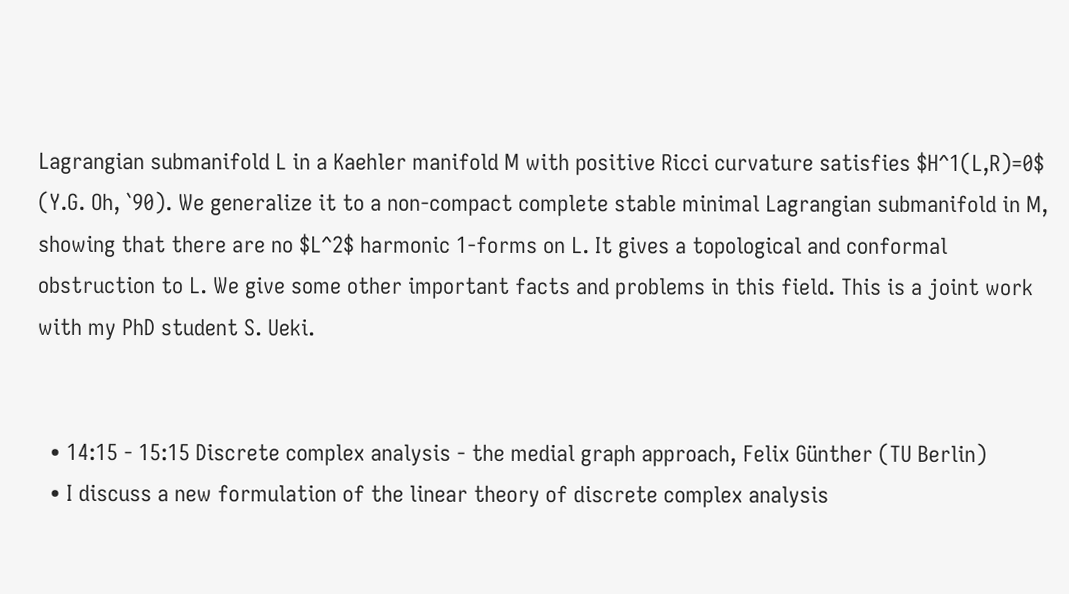Lagrangian submanifold L in a Kaehler manifold M with positive Ricci curvature satisfies $H^1(L,R)=0$ (Y.G. Oh, `90). We generalize it to a non-compact complete stable minimal Lagrangian submanifold in M, showing that there are no $L^2$ harmonic 1-forms on L. It gives a topological and conformal obstruction to L. We give some other important facts and problems in this field. This is a joint work with my PhD student S. Ueki.


  • 14:15 - 15:15 Discrete complex analysis - the medial graph approach, Felix Günther (TU Berlin)
  • I discuss a new formulation of the linear theory of discrete complex analysis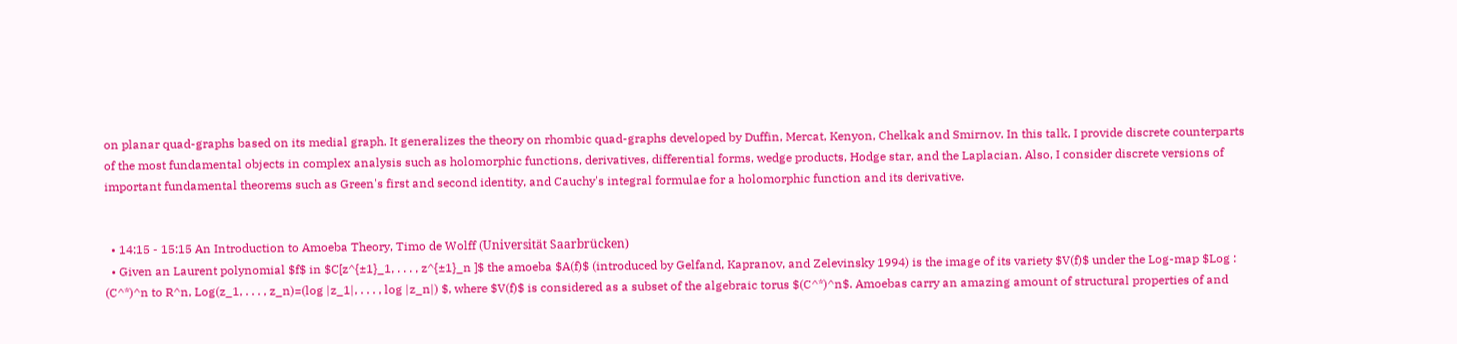on planar quad-graphs based on its medial graph. It generalizes the theory on rhombic quad-graphs developed by Duffin, Mercat, Kenyon, Chelkak and Smirnov. In this talk, I provide discrete counterparts of the most fundamental objects in complex analysis such as holomorphic functions, derivatives, differential forms, wedge products, Hodge star, and the Laplacian. Also, I consider discrete versions of important fundamental theorems such as Green's first and second identity, and Cauchy's integral formulae for a holomorphic function and its derivative.


  • 14:15 - 15:15 An Introduction to Amoeba Theory, Timo de Wolff (Universität Saarbrücken)
  • Given an Laurent polynomial $f$ in $C[z^{±1}_1, . . . , z^{±1}_n ]$ the amoeba $A(f)$ (introduced by Gelfand, Kapranov, and Zelevinsky 1994) is the image of its variety $V(f)$ under the Log-map $Log : (C^*)^n to R^n, Log(z_1, . . . , z_n)=(log |z_1|, . . . , log |z_n|) $, where $V(f)$ is considered as a subset of the algebraic torus $(C^*)^n$. Amoebas carry an amazing amount of structural properties of and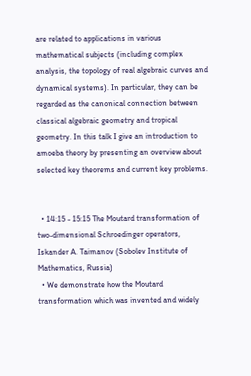are related to applications in various mathematical subjects (including complex analysis, the topology of real algebraic curves and dynamical systems). In particular, they can be regarded as the canonical connection between classical algebraic geometry and tropical geometry. In this talk I give an introduction to amoeba theory by presenting an overview about selected key theorems and current key problems.


  • 14:15 - 15:15 The Moutard transformation of two-dimensional Schroedinger operators, Iskander A. Taimanov (Sobolev Institute of Mathematics, Russia)
  • We demonstrate how the Moutard transformation which was invented and widely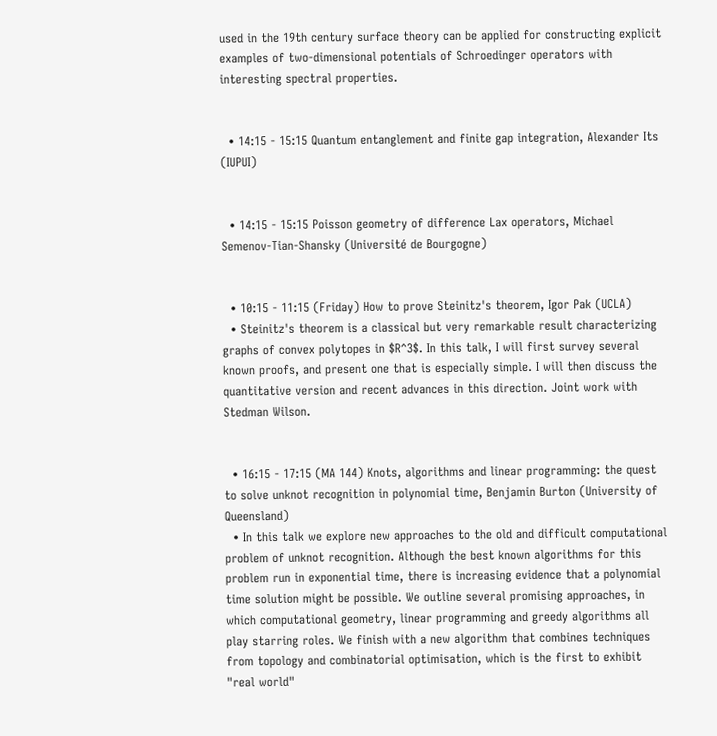used in the 19th century surface theory can be applied for constructing explicit examples of two-dimensional potentials of Schroedinger operators with interesting spectral properties.


  • 14:15 - 15:15 Quantum entanglement and finite gap integration, Alexander Its (IUPUI)


  • 14:15 - 15:15 Poisson geometry of difference Lax operators, Michael Semenov-Tian-Shansky (Université de Bourgogne)


  • 10:15 - 11:15 (Friday) How to prove Steinitz's theorem, Igor Pak (UCLA)
  • Steinitz's theorem is a classical but very remarkable result characterizing graphs of convex polytopes in $R^3$. In this talk, I will first survey several known proofs, and present one that is especially simple. I will then discuss the quantitative version and recent advances in this direction. Joint work with Stedman Wilson.


  • 16:15 - 17:15 (MA 144) Knots, algorithms and linear programming: the quest to solve unknot recognition in polynomial time, Benjamin Burton (University of Queensland)
  • In this talk we explore new approaches to the old and difficult computational problem of unknot recognition. Although the best known algorithms for this problem run in exponential time, there is increasing evidence that a polynomial time solution might be possible. We outline several promising approaches, in which computational geometry, linear programming and greedy algorithms all play starring roles. We finish with a new algorithm that combines techniques from topology and combinatorial optimisation, which is the first to exhibit "real world"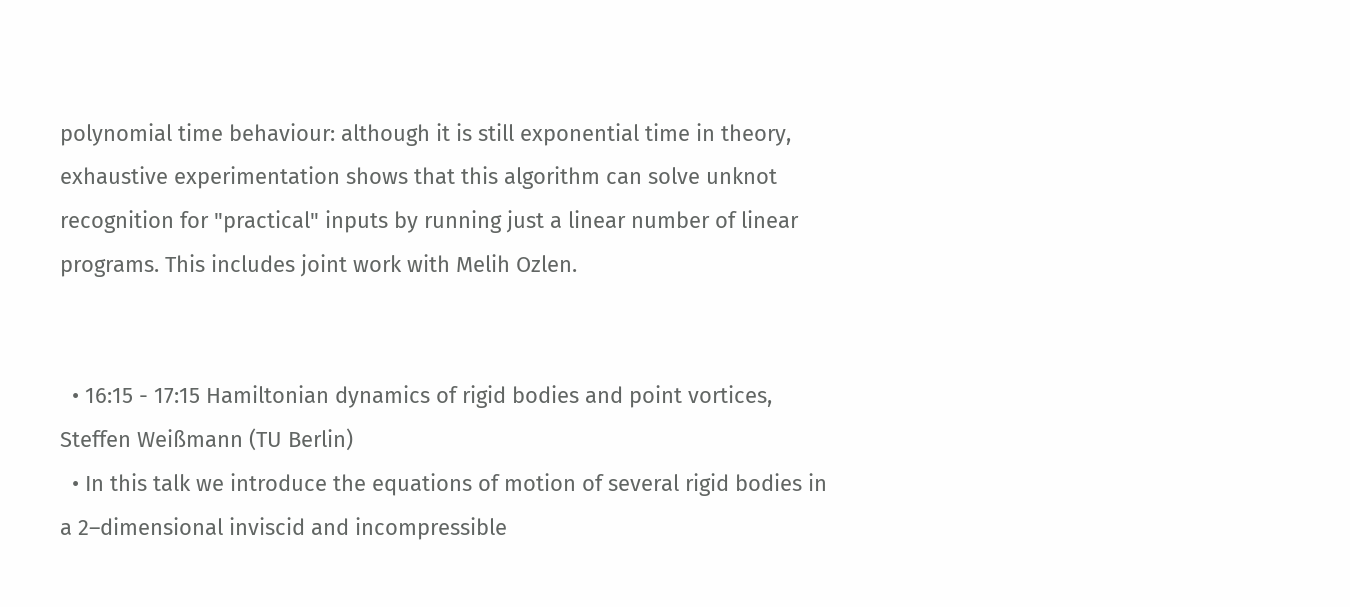polynomial time behaviour: although it is still exponential time in theory, exhaustive experimentation shows that this algorithm can solve unknot recognition for "practical" inputs by running just a linear number of linear programs. This includes joint work with Melih Ozlen.


  • 16:15 - 17:15 Hamiltonian dynamics of rigid bodies and point vortices, Steffen Weißmann (TU Berlin)
  • In this talk we introduce the equations of motion of several rigid bodies in a 2–dimensional inviscid and incompressible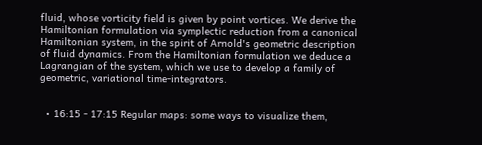fluid, whose vorticity field is given by point vortices. We derive the Hamiltonian formulation via symplectic reduction from a canonical Hamiltonian system, in the spirit of Arnold's geometric description of fluid dynamics. From the Hamiltonian formulation we deduce a Lagrangian of the system, which we use to develop a family of geometric, variational time-integrators.


  • 16:15 - 17:15 Regular maps: some ways to visualize them,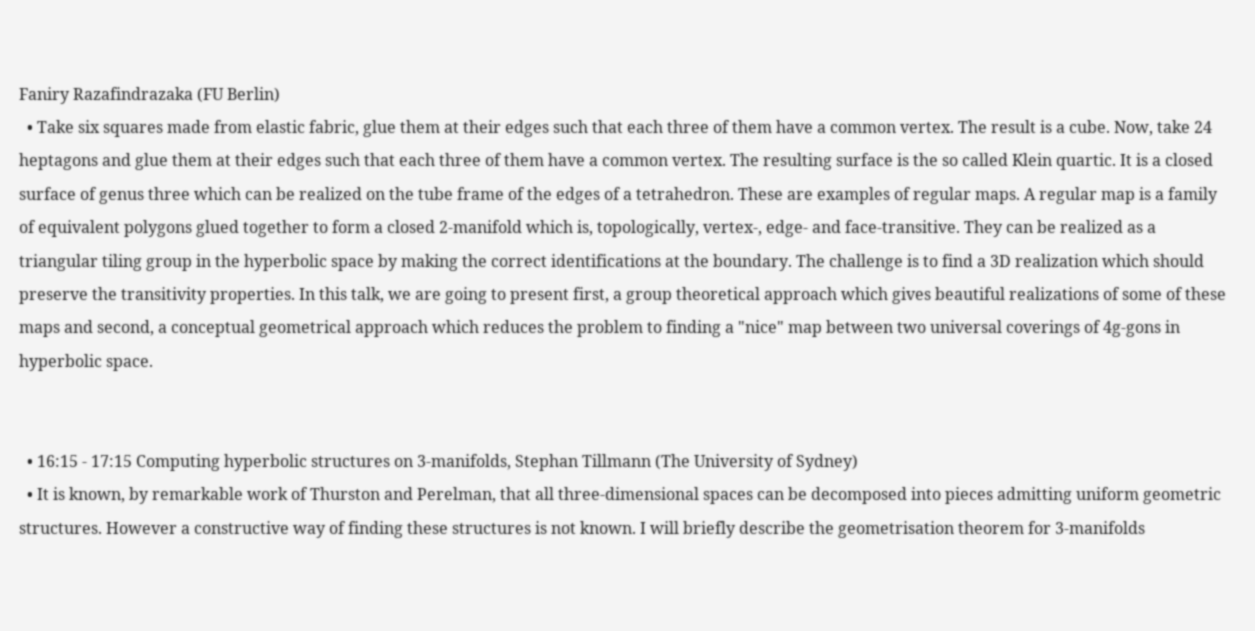Faniry Razafindrazaka (FU Berlin)
  • Take six squares made from elastic fabric, glue them at their edges such that each three of them have a common vertex. The result is a cube. Now, take 24 heptagons and glue them at their edges such that each three of them have a common vertex. The resulting surface is the so called Klein quartic. It is a closed surface of genus three which can be realized on the tube frame of the edges of a tetrahedron. These are examples of regular maps. A regular map is a family of equivalent polygons glued together to form a closed 2-manifold which is, topologically, vertex-, edge- and face-transitive. They can be realized as a triangular tiling group in the hyperbolic space by making the correct identifications at the boundary. The challenge is to find a 3D realization which should preserve the transitivity properties. In this talk, we are going to present first, a group theoretical approach which gives beautiful realizations of some of these maps and second, a conceptual geometrical approach which reduces the problem to finding a "nice" map between two universal coverings of 4g-gons in hyperbolic space.


  • 16:15 - 17:15 Computing hyperbolic structures on 3-manifolds, Stephan Tillmann (The University of Sydney)
  • It is known, by remarkable work of Thurston and Perelman, that all three-dimensional spaces can be decomposed into pieces admitting uniform geometric structures. However a constructive way of finding these structures is not known. I will briefly describe the geometrisation theorem for 3-manifolds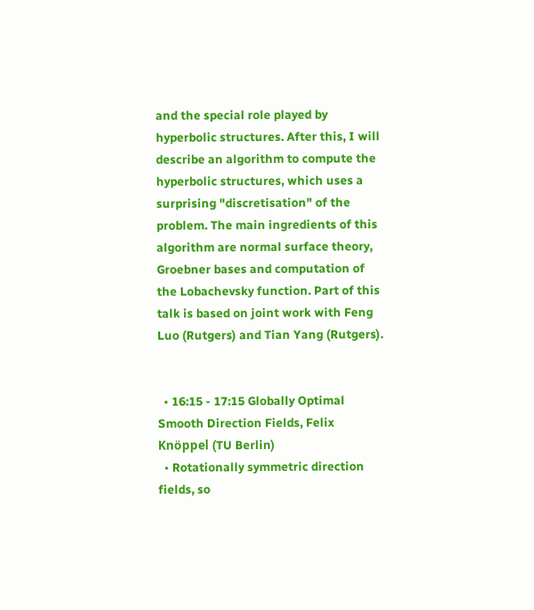and the special role played by hyperbolic structures. After this, I will describe an algorithm to compute the hyperbolic structures, which uses a surprising "discretisation" of the problem. The main ingredients of this algorithm are normal surface theory, Groebner bases and computation of the Lobachevsky function. Part of this talk is based on joint work with Feng Luo (Rutgers) and Tian Yang (Rutgers).


  • 16:15 - 17:15 Globally Optimal Smooth Direction Fields, Felix Knöppel (TU Berlin)
  • Rotationally symmetric direction fields, so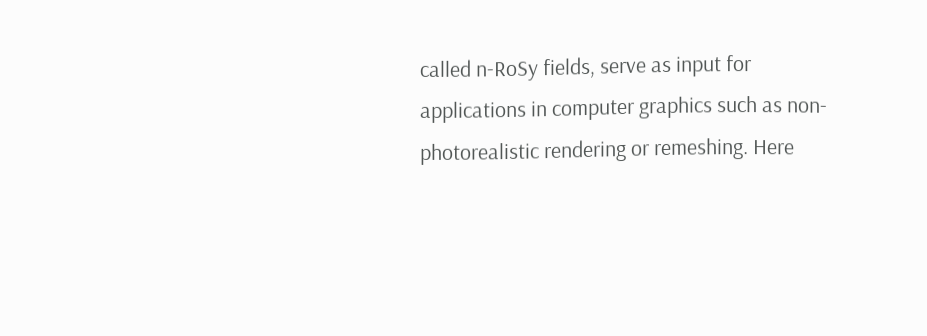called n-RoSy fields, serve as input for applications in computer graphics such as non-photorealistic rendering or remeshing. Here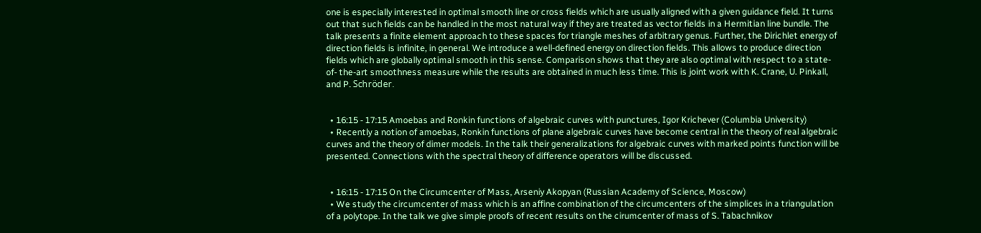one is especially interested in optimal smooth line or cross fields which are usually aligned with a given guidance field. It turns out that such fields can be handled in the most natural way if they are treated as vector fields in a Hermitian line bundle. The talk presents a finite element approach to these spaces for triangle meshes of arbitrary genus. Further, the Dirichlet energy of direction fields is infinite, in general. We introduce a well-defined energy on direction fields. This allows to produce direction fields which are globally optimal smooth in this sense. Comparison shows that they are also optimal with respect to a state-of- the-art smoothness measure while the results are obtained in much less time. This is joint work with K. Crane, U. Pinkall, and P. Schröder.


  • 16:15 - 17:15 Amoebas and Ronkin functions of algebraic curves with punctures, Igor Krichever (Columbia University)
  • Recently a notion of amoebas, Ronkin functions of plane algebraic curves have become central in the theory of real algebraic curves and the theory of dimer models. In the talk their generalizations for algebraic curves with marked points function will be presented. Connections with the spectral theory of difference operators will be discussed.


  • 16:15 - 17:15 On the Circumcenter of Mass, Arseniy Akopyan (Russian Academy of Science, Moscow)
  • We study the circumcenter of mass which is an affine combination of the circumcenters of the simplices in a triangulation of a polytope. In the talk we give simple proofs of recent results on the cirumcenter of mass of S. Tabachnikov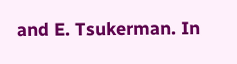and E. Tsukerman. In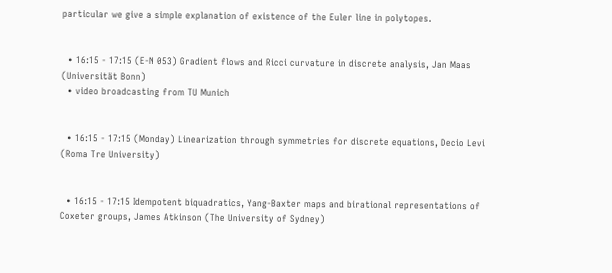particular we give a simple explanation of existence of the Euler line in polytopes.


  • 16:15 - 17:15 (E-N 053) Gradient flows and Ricci curvature in discrete analysis, Jan Maas (Universität Bonn)
  • video broadcasting from TU Munich


  • 16:15 - 17:15 (Monday) Linearization through symmetries for discrete equations, Decio Levi (Roma Tre University)


  • 16:15 - 17:15 Idempotent biquadratics, Yang-Baxter maps and birational representations of Coxeter groups, James Atkinson (The University of Sydney)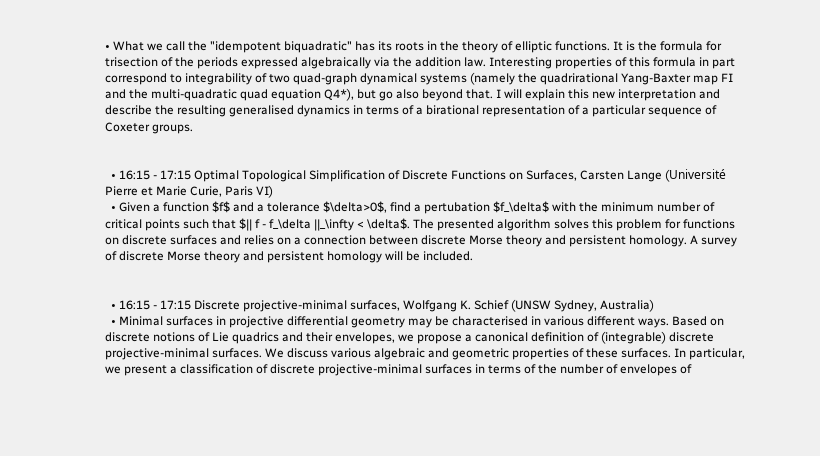• What we call the "idempotent biquadratic" has its roots in the theory of elliptic functions. It is the formula for trisection of the periods expressed algebraically via the addition law. Interesting properties of this formula in part correspond to integrability of two quad-graph dynamical systems (namely the quadrirational Yang-Baxter map FI and the multi-quadratic quad equation Q4*), but go also beyond that. I will explain this new interpretation and describe the resulting generalised dynamics in terms of a birational representation of a particular sequence of Coxeter groups.


  • 16:15 - 17:15 Optimal Topological Simplification of Discrete Functions on Surfaces, Carsten Lange (Université Pierre et Marie Curie, Paris VI)
  • Given a function $f$ and a tolerance $\delta>0$, find a pertubation $f_\delta$ with the minimum number of critical points such that $|| f - f_\delta ||_\infty < \delta$. The presented algorithm solves this problem for functions on discrete surfaces and relies on a connection between discrete Morse theory and persistent homology. A survey of discrete Morse theory and persistent homology will be included.


  • 16:15 - 17:15 Discrete projective-minimal surfaces, Wolfgang K. Schief (UNSW Sydney, Australia)
  • Minimal surfaces in projective differential geometry may be characterised in various different ways. Based on discrete notions of Lie quadrics and their envelopes, we propose a canonical definition of (integrable) discrete projective-minimal surfaces. We discuss various algebraic and geometric properties of these surfaces. In particular, we present a classification of discrete projective-minimal surfaces in terms of the number of envelopes of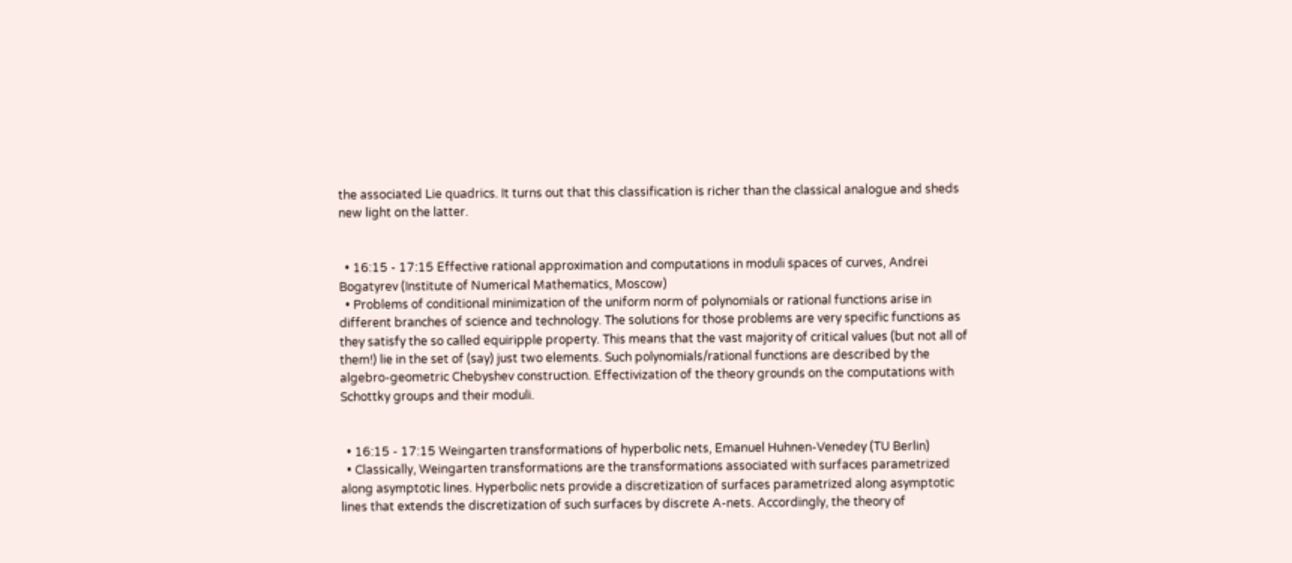the associated Lie quadrics. It turns out that this classification is richer than the classical analogue and sheds new light on the latter.


  • 16:15 - 17:15 Effective rational approximation and computations in moduli spaces of curves, Andrei Bogatyrev (Institute of Numerical Mathematics, Moscow)
  • Problems of conditional minimization of the uniform norm of polynomials or rational functions arise in different branches of science and technology. The solutions for those problems are very specific functions as they satisfy the so called equiripple property. This means that the vast majority of critical values (but not all of them!) lie in the set of (say) just two elements. Such polynomials/rational functions are described by the algebro-geometric Chebyshev construction. Effectivization of the theory grounds on the computations with Schottky groups and their moduli.


  • 16:15 - 17:15 Weingarten transformations of hyperbolic nets, Emanuel Huhnen-Venedey (TU Berlin)
  • Classically, Weingarten transformations are the transformations associated with surfaces parametrized along asymptotic lines. Hyperbolic nets provide a discretization of surfaces parametrized along asymptotic lines that extends the discretization of such surfaces by discrete A-nets. Accordingly, the theory of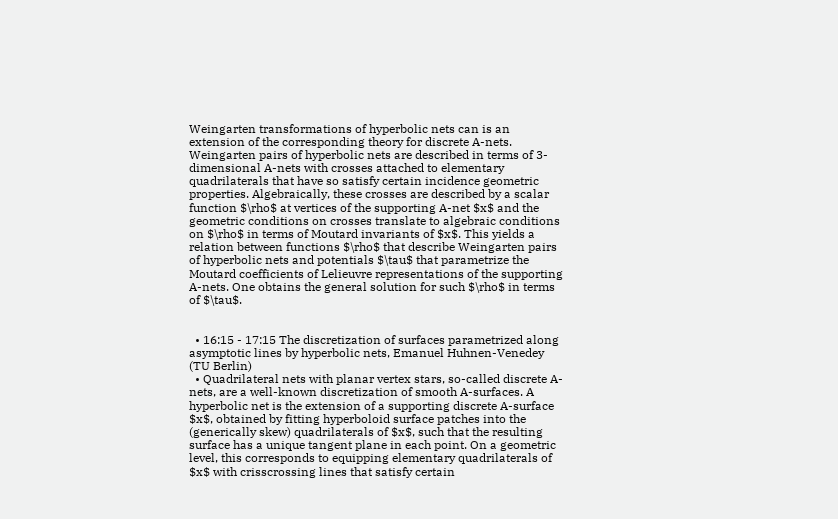Weingarten transformations of hyperbolic nets can is an extension of the corresponding theory for discrete A-nets. Weingarten pairs of hyperbolic nets are described in terms of 3-dimensional A-nets with crosses attached to elementary quadrilaterals that have so satisfy certain incidence geometric properties. Algebraically, these crosses are described by a scalar function $\rho$ at vertices of the supporting A-net $x$ and the geometric conditions on crosses translate to algebraic conditions on $\rho$ in terms of Moutard invariants of $x$. This yields a relation between functions $\rho$ that describe Weingarten pairs of hyperbolic nets and potentials $\tau$ that parametrize the Moutard coefficients of Lelieuvre representations of the supporting A-nets. One obtains the general solution for such $\rho$ in terms of $\tau$.


  • 16:15 - 17:15 The discretization of surfaces parametrized along asymptotic lines by hyperbolic nets, Emanuel Huhnen-Venedey (TU Berlin)
  • Quadrilateral nets with planar vertex stars, so-called discrete A-nets, are a well-known discretization of smooth A-surfaces. A hyperbolic net is the extension of a supporting discrete A-surface $x$, obtained by fitting hyperboloid surface patches into the (generically skew) quadrilaterals of $x$, such that the resulting surface has a unique tangent plane in each point. On a geometric level, this corresponds to equipping elementary quadrilaterals of $x$ with crisscrossing lines that satisfy certain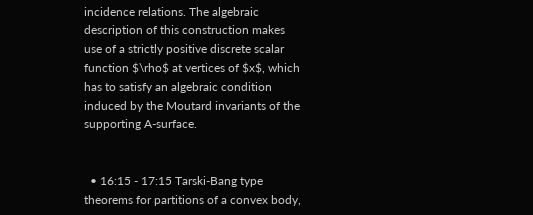incidence relations. The algebraic description of this construction makes use of a strictly positive discrete scalar function $\rho$ at vertices of $x$, which has to satisfy an algebraic condition induced by the Moutard invariants of the supporting A-surface.


  • 16:15 - 17:15 Tarski-Bang type theorems for partitions of a convex body,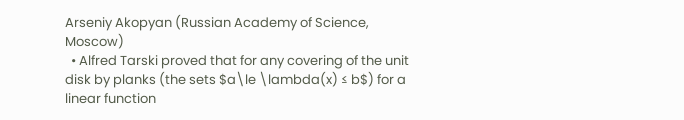Arseniy Akopyan (Russian Academy of Science, Moscow)
  • Alfred Tarski proved that for any covering of the unit disk by planks (the sets $a\le \lambda(x) ≤ b$) for a linear function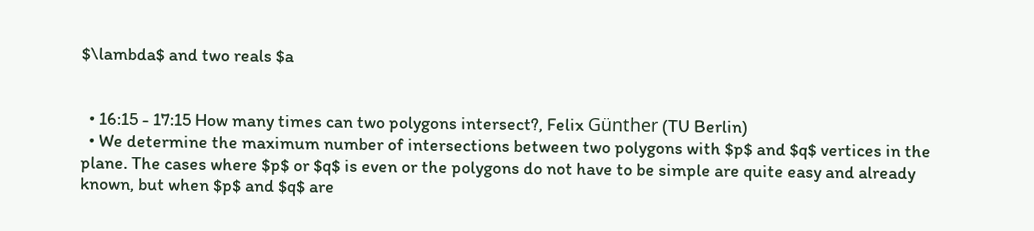$\lambda$ and two reals $a


  • 16:15 - 17:15 How many times can two polygons intersect?, Felix Günther (TU Berlin)
  • We determine the maximum number of intersections between two polygons with $p$ and $q$ vertices in the plane. The cases where $p$ or $q$ is even or the polygons do not have to be simple are quite easy and already known, but when $p$ and $q$ are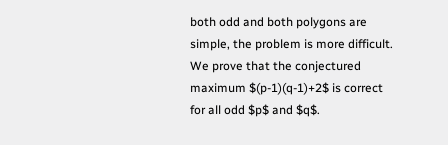both odd and both polygons are simple, the problem is more difficult. We prove that the conjectured maximum $(p-1)(q-1)+2$ is correct for all odd $p$ and $q$.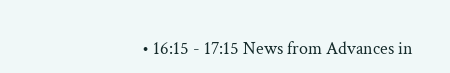• 16:15 - 17:15 News from Advances in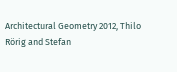Architectural Geometry 2012, Thilo Rörig and Stefan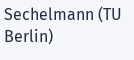Sechelmann (TU Berlin)